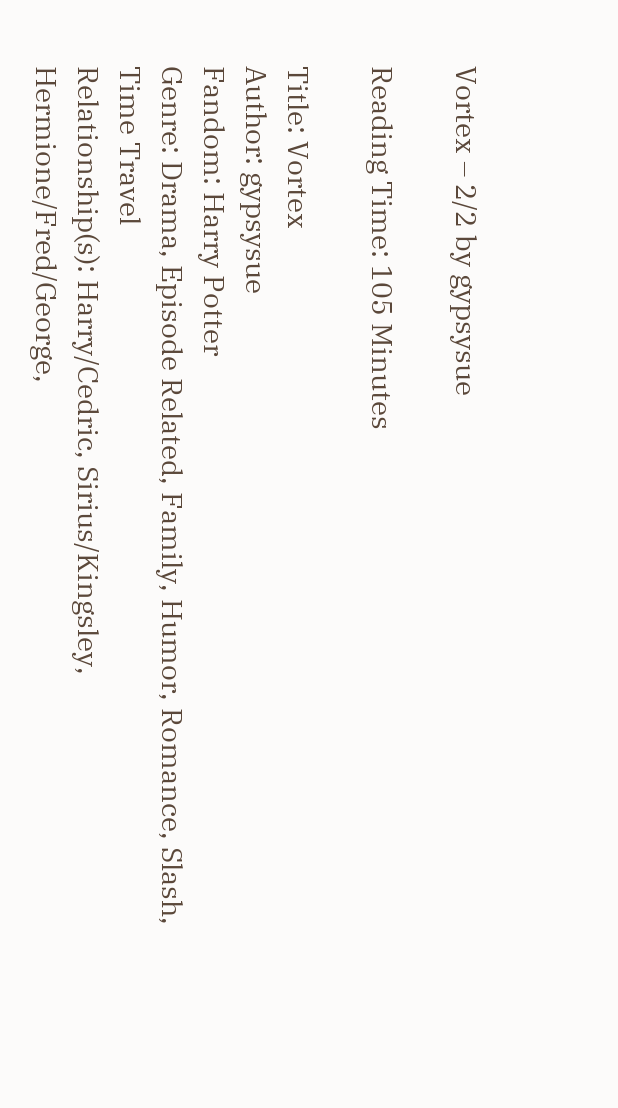Vortex – 2/2 by gypsysue

Reading Time: 105 Minutes

Title: Vortex
Author: gypsysue
Fandom: Harry Potter
Genre: Drama, Episode Related, Family, Humor, Romance, Slash, Time Travel
Relationship(s): Harry/Cedric, Sirius/Kingsley, Hermione/Fred/George,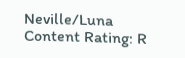Neville/Luna
Content Rating: R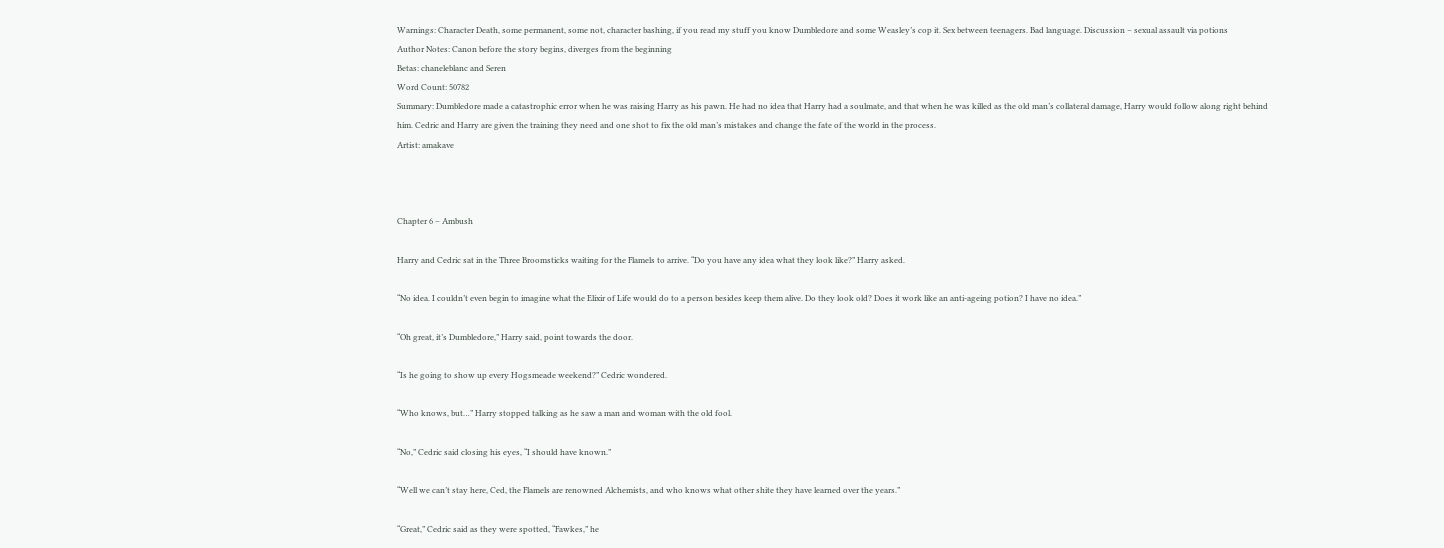Warnings: Character Death, some permanent, some not, character bashing, if you read my stuff you know Dumbledore and some Weasley’s cop it. Sex between teenagers. Bad language. Discussion – sexual assault via potions
Author Notes: Canon before the story begins, diverges from the beginning
Betas: chaneleblanc and Seren
Word Count: 50782
Summary: Dumbledore made a catastrophic error when he was raising Harry as his pawn. He had no idea that Harry had a soulmate, and that when he was killed as the old man’s collateral damage, Harry would follow along right behind him. Cedric and Harry are given the training they need and one shot to fix the old man’s mistakes and change the fate of the world in the process.
Artist: amakave



Chapter 6 – Ambush

Harry and Cedric sat in the Three Broomsticks waiting for the Flamels to arrive. “Do you have any idea what they look like?” Harry asked.

“No idea. I couldn’t even begin to imagine what the Elixir of Life would do to a person besides keep them alive. Do they look old? Does it work like an anti-ageing potion? I have no idea.”

“Oh great, it’s Dumbledore,” Harry said, point towards the door.

“Is he going to show up every Hogsmeade weekend?” Cedric wondered.

“Who knows, but…” Harry stopped talking as he saw a man and woman with the old fool.

“No,” Cedric said closing his eyes, “I should have known.”

“Well we can’t stay here, Ced, the Flamels are renowned Alchemists, and who knows what other shite they have learned over the years.”

“Great,” Cedric said as they were spotted, “Fawkes,” he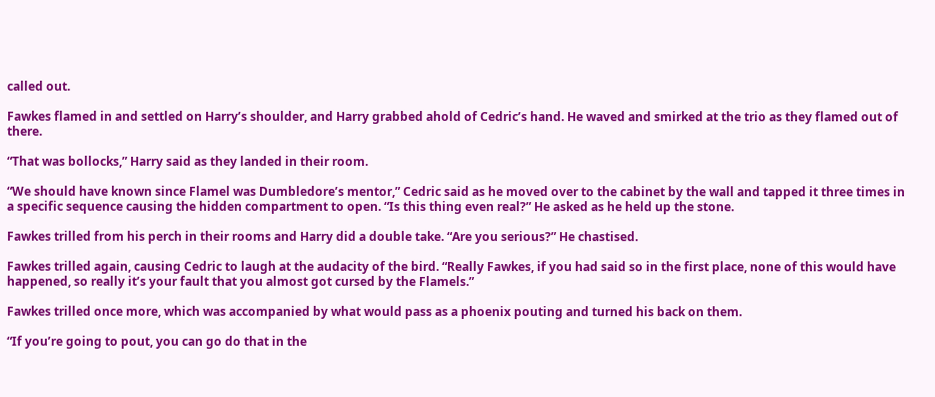called out.

Fawkes flamed in and settled on Harry’s shoulder, and Harry grabbed ahold of Cedric’s hand. He waved and smirked at the trio as they flamed out of there.

“That was bollocks,” Harry said as they landed in their room.

“We should have known since Flamel was Dumbledore’s mentor,” Cedric said as he moved over to the cabinet by the wall and tapped it three times in a specific sequence causing the hidden compartment to open. “Is this thing even real?” He asked as he held up the stone.

Fawkes trilled from his perch in their rooms and Harry did a double take. “Are you serious?” He chastised.

Fawkes trilled again, causing Cedric to laugh at the audacity of the bird. “Really Fawkes, if you had said so in the first place, none of this would have happened, so really it’s your fault that you almost got cursed by the Flamels.”

Fawkes trilled once more, which was accompanied by what would pass as a phoenix pouting and turned his back on them.

“If you’re going to pout, you can go do that in the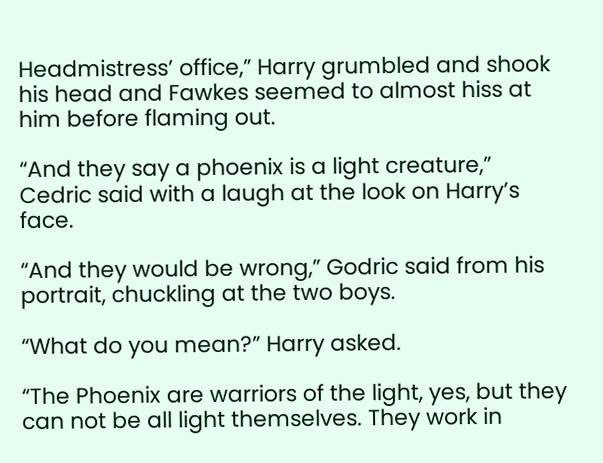Headmistress’ office,” Harry grumbled and shook his head and Fawkes seemed to almost hiss at him before flaming out.

“And they say a phoenix is a light creature,” Cedric said with a laugh at the look on Harry’s face.

“And they would be wrong,” Godric said from his portrait, chuckling at the two boys.

“What do you mean?” Harry asked.

“The Phoenix are warriors of the light, yes, but they can not be all light themselves. They work in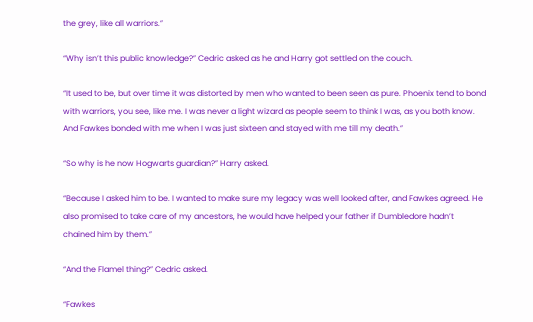the grey, like all warriors.”

“Why isn’t this public knowledge?” Cedric asked as he and Harry got settled on the couch.

“It used to be, but over time it was distorted by men who wanted to been seen as pure. Phoenix tend to bond with warriors, you see, like me. I was never a light wizard as people seem to think I was, as you both know. And Fawkes bonded with me when I was just sixteen and stayed with me till my death.”

“So why is he now Hogwarts guardian?” Harry asked.

“Because I asked him to be. I wanted to make sure my legacy was well looked after, and Fawkes agreed. He also promised to take care of my ancestors, he would have helped your father if Dumbledore hadn’t chained him by them.”

“And the Flamel thing?” Cedric asked.

“Fawkes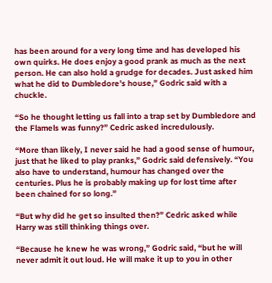has been around for a very long time and has developed his own quirks. He does enjoy a good prank as much as the next person. He can also hold a grudge for decades. Just asked him what he did to Dumbledore’s house,” Godric said with a chuckle.

“So he thought letting us fall into a trap set by Dumbledore and the Flamels was funny?” Cedric asked incredulously.

“More than likely, I never said he had a good sense of humour, just that he liked to play pranks,” Godric said defensively. “You also have to understand, humour has changed over the centuries. Plus he is probably making up for lost time after been chained for so long.”

“But why did he get so insulted then?” Cedric asked while Harry was still thinking things over.

“Because he knew he was wrong,” Godric said, “but he will never admit it out loud. He will make it up to you in other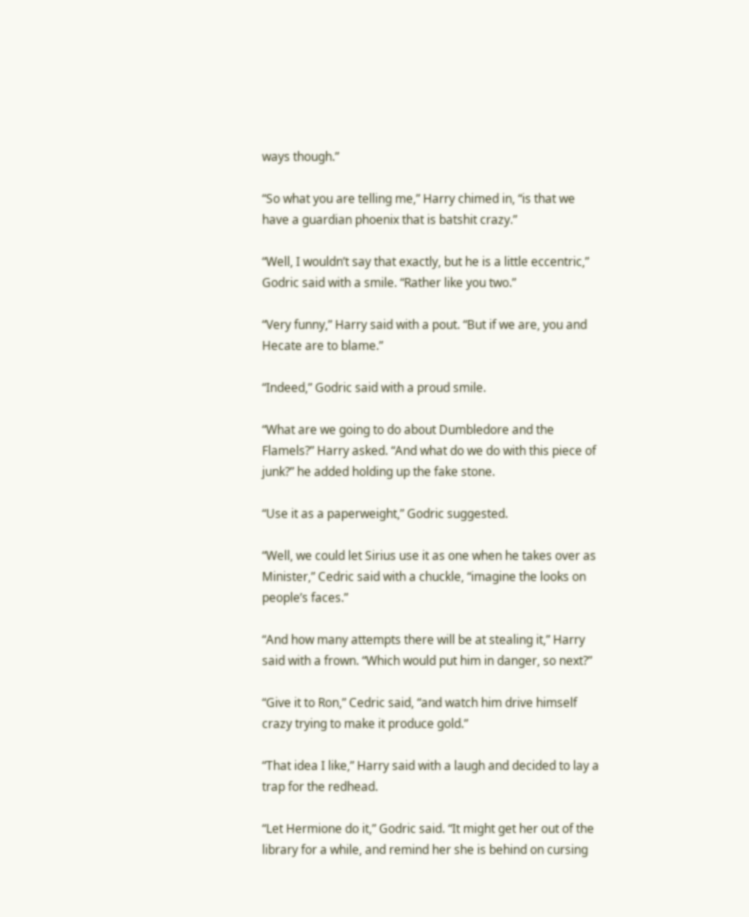ways though.”

“So what you are telling me,” Harry chimed in, “is that we have a guardian phoenix that is batshit crazy.”

“Well, I wouldn’t say that exactly, but he is a little eccentric,” Godric said with a smile. “Rather like you two.”

“Very funny,” Harry said with a pout. “But if we are, you and Hecate are to blame.”

“Indeed,” Godric said with a proud smile.

“What are we going to do about Dumbledore and the Flamels?” Harry asked. “And what do we do with this piece of junk?” he added holding up the fake stone.

“Use it as a paperweight,” Godric suggested.

“Well, we could let Sirius use it as one when he takes over as Minister,” Cedric said with a chuckle, “imagine the looks on people’s faces.”

“And how many attempts there will be at stealing it,” Harry said with a frown. “Which would put him in danger, so next?”

“Give it to Ron,” Cedric said, “and watch him drive himself crazy trying to make it produce gold.”

“That idea I like,” Harry said with a laugh and decided to lay a trap for the redhead.

“Let Hermione do it,” Godric said. “It might get her out of the library for a while, and remind her she is behind on cursing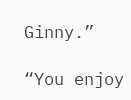Ginny.”

“You enjoy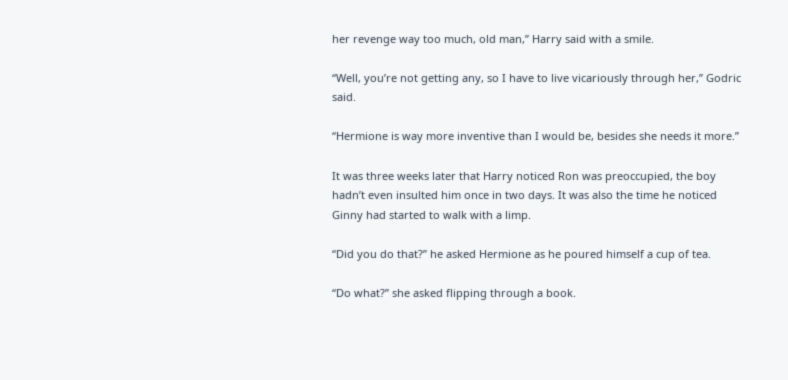her revenge way too much, old man,” Harry said with a smile.

“Well, you’re not getting any, so I have to live vicariously through her,” Godric said.

“Hermione is way more inventive than I would be, besides she needs it more.”

It was three weeks later that Harry noticed Ron was preoccupied, the boy hadn’t even insulted him once in two days. It was also the time he noticed Ginny had started to walk with a limp.

“Did you do that?” he asked Hermione as he poured himself a cup of tea.

“Do what?” she asked flipping through a book.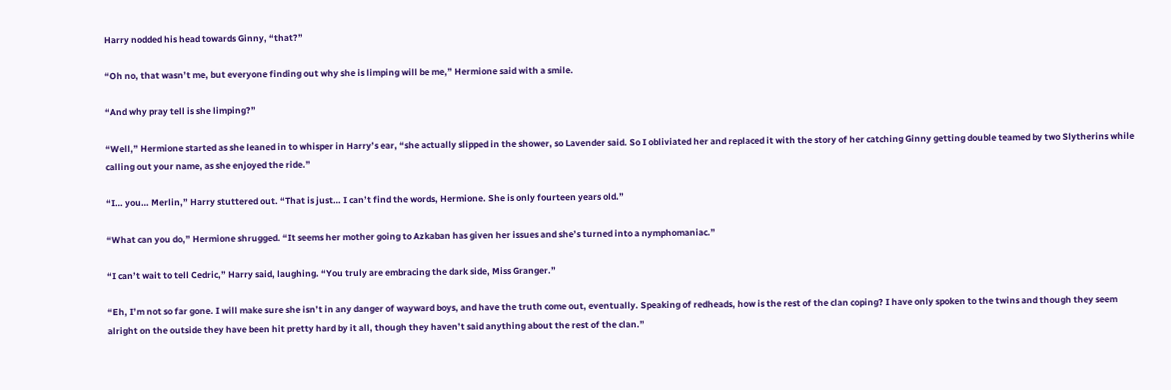Harry nodded his head towards Ginny, “that?”

“Oh no, that wasn’t me, but everyone finding out why she is limping will be me,” Hermione said with a smile.

“And why pray tell is she limping?”

“Well,” Hermione started as she leaned in to whisper in Harry’s ear, “she actually slipped in the shower, so Lavender said. So I obliviated her and replaced it with the story of her catching Ginny getting double teamed by two Slytherins while calling out your name, as she enjoyed the ride.”

“I… you… Merlin,” Harry stuttered out. “That is just… I can’t find the words, Hermione. She is only fourteen years old.”

“What can you do,” Hermione shrugged. “It seems her mother going to Azkaban has given her issues and she’s turned into a nymphomaniac.”

“I can’t wait to tell Cedric,” Harry said, laughing. “You truly are embracing the dark side, Miss Granger.”

“Eh, I’m not so far gone. I will make sure she isn’t in any danger of wayward boys, and have the truth come out, eventually. Speaking of redheads, how is the rest of the clan coping? I have only spoken to the twins and though they seem alright on the outside they have been hit pretty hard by it all, though they haven’t said anything about the rest of the clan.”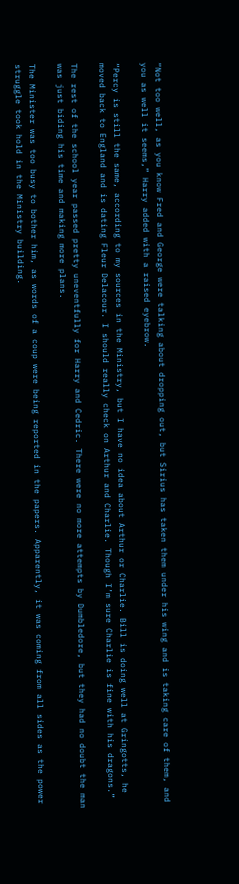“Not too well, as you know Fred and George were talking about dropping out, but Sirius has taken them under his wing and is taking care of them, and you as well it seems,” Harry added with a raised eyebrow.

“Percy is still the same, according to my sources in the Ministry, but I have no idea about Arthur or Charlie. Bill is doing well at Gringotts, he moved back to England and is dating Fleur Delacour. I should really check on Arthur and Charlie. Though I’m sure Charlie is fine with his dragons.”

The rest of the school year passed pretty uneventfully for Harry and Cedric. There were no more attempts by Dumbledore, but they had no doubt the man was just biding his time and making more plans.

The Minister was too busy to bother him, as words of a coup were being reported in the papers. Apparently, it was coming from all sides as the power struggle took hold in the Ministry building.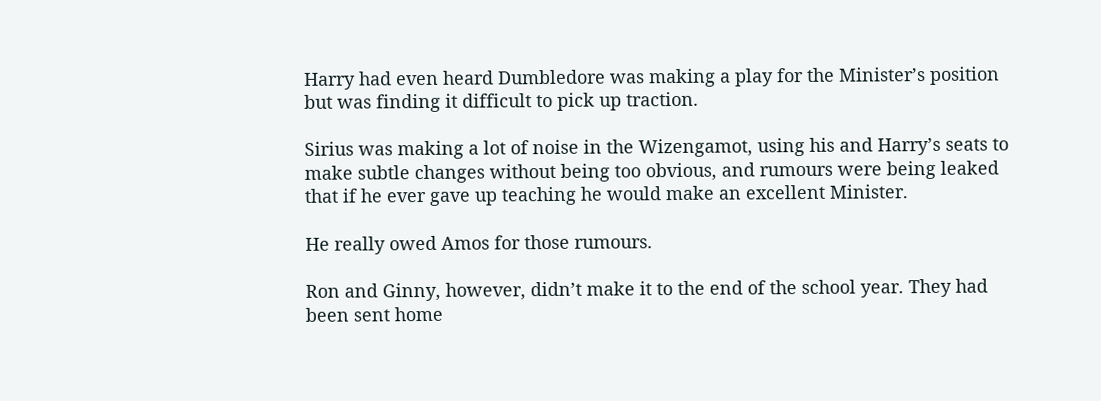Harry had even heard Dumbledore was making a play for the Minister’s position but was finding it difficult to pick up traction.

Sirius was making a lot of noise in the Wizengamot, using his and Harry’s seats to make subtle changes without being too obvious, and rumours were being leaked that if he ever gave up teaching he would make an excellent Minister.

He really owed Amos for those rumours.

Ron and Ginny, however, didn’t make it to the end of the school year. They had been sent home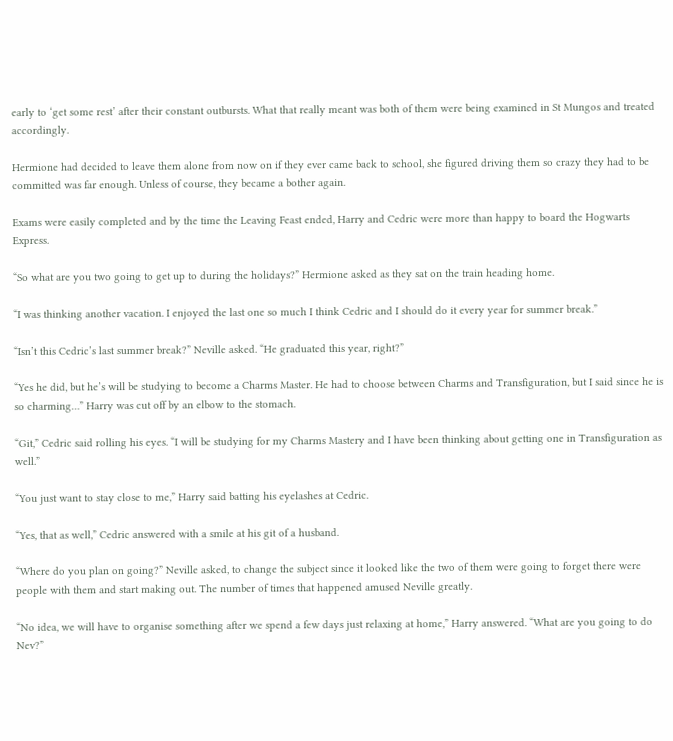early to ‘get some rest’ after their constant outbursts. What that really meant was both of them were being examined in St Mungos and treated accordingly.

Hermione had decided to leave them alone from now on if they ever came back to school, she figured driving them so crazy they had to be committed was far enough. Unless of course, they became a bother again.

Exams were easily completed and by the time the Leaving Feast ended, Harry and Cedric were more than happy to board the Hogwarts Express.

“So what are you two going to get up to during the holidays?” Hermione asked as they sat on the train heading home.

“I was thinking another vacation. I enjoyed the last one so much I think Cedric and I should do it every year for summer break.”

“Isn’t this Cedric’s last summer break?” Neville asked. “He graduated this year, right?”

“Yes he did, but he’s will be studying to become a Charms Master. He had to choose between Charms and Transfiguration, but I said since he is so charming…” Harry was cut off by an elbow to the stomach.

“Git,” Cedric said rolling his eyes. “I will be studying for my Charms Mastery and I have been thinking about getting one in Transfiguration as well.”

“You just want to stay close to me,” Harry said batting his eyelashes at Cedric.

“Yes, that as well,” Cedric answered with a smile at his git of a husband.

“Where do you plan on going?” Neville asked, to change the subject since it looked like the two of them were going to forget there were people with them and start making out. The number of times that happened amused Neville greatly.

“No idea, we will have to organise something after we spend a few days just relaxing at home,” Harry answered. “What are you going to do Nev?”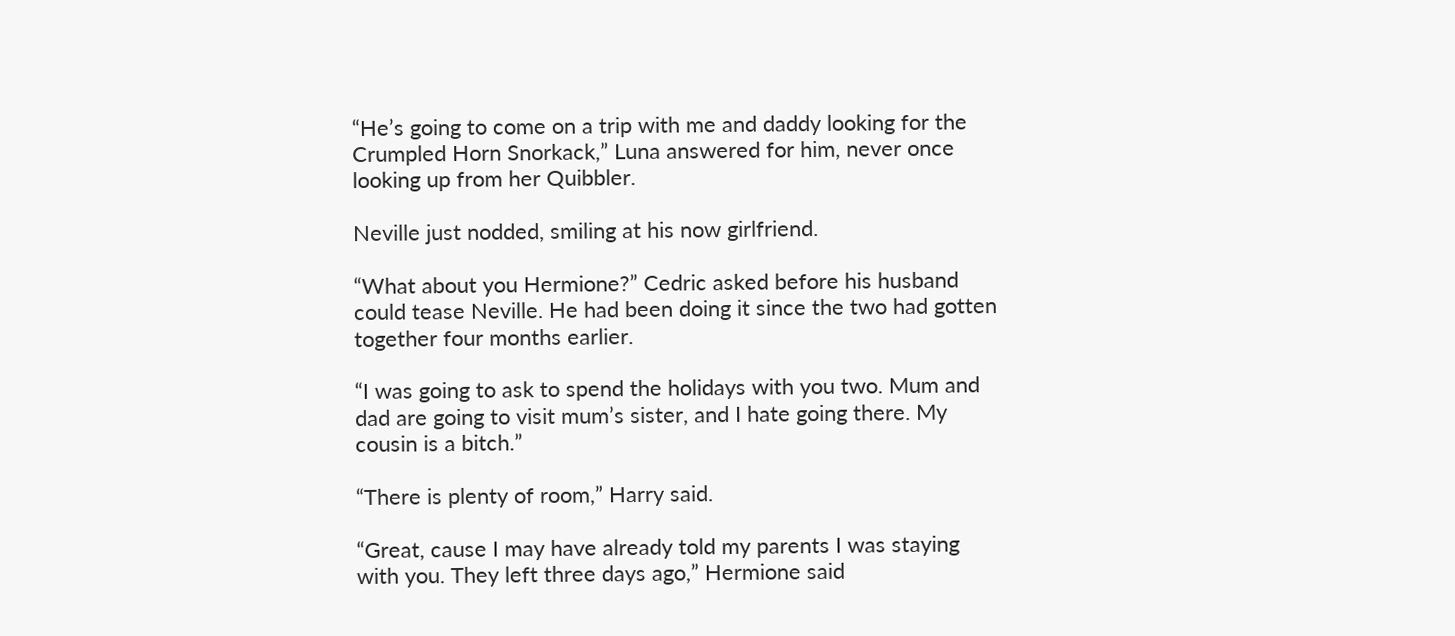“He’s going to come on a trip with me and daddy looking for the Crumpled Horn Snorkack,” Luna answered for him, never once looking up from her Quibbler.

Neville just nodded, smiling at his now girlfriend.

“What about you Hermione?” Cedric asked before his husband could tease Neville. He had been doing it since the two had gotten together four months earlier.

“I was going to ask to spend the holidays with you two. Mum and dad are going to visit mum’s sister, and I hate going there. My cousin is a bitch.”

“There is plenty of room,” Harry said.

“Great, cause I may have already told my parents I was staying with you. They left three days ago,” Hermione said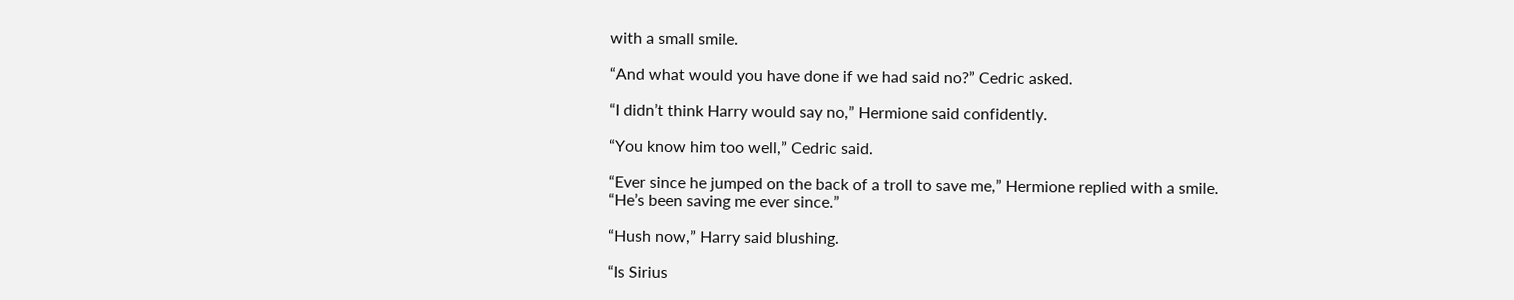with a small smile.

“And what would you have done if we had said no?” Cedric asked.

“I didn’t think Harry would say no,” Hermione said confidently.

“You know him too well,” Cedric said.

“Ever since he jumped on the back of a troll to save me,” Hermione replied with a smile. “He’s been saving me ever since.”

“Hush now,” Harry said blushing.

“Is Sirius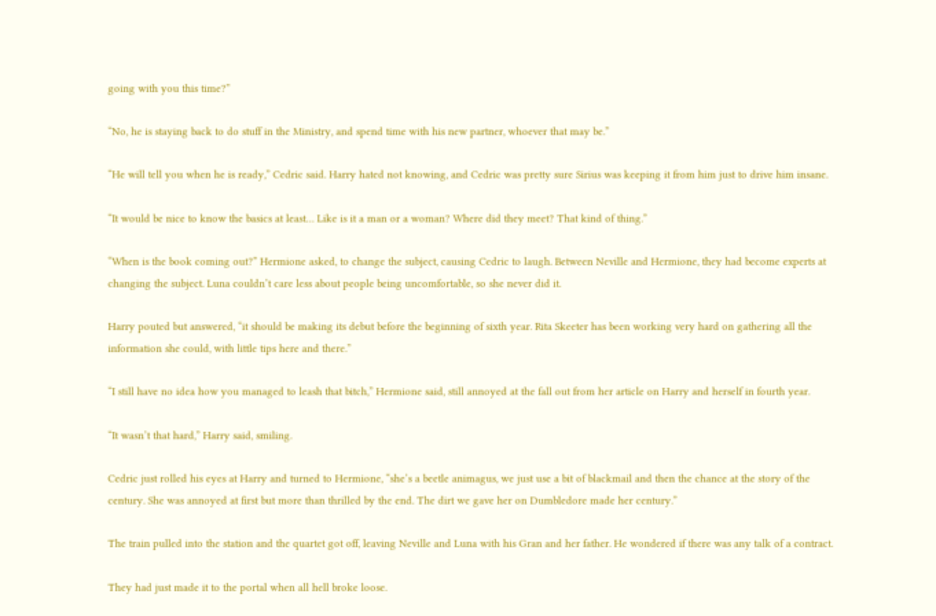going with you this time?”

“No, he is staying back to do stuff in the Ministry, and spend time with his new partner, whoever that may be.”

“He will tell you when he is ready,” Cedric said. Harry hated not knowing, and Cedric was pretty sure Sirius was keeping it from him just to drive him insane.

“It would be nice to know the basics at least… Like is it a man or a woman? Where did they meet? That kind of thing.”

“When is the book coming out?” Hermione asked, to change the subject, causing Cedric to laugh. Between Neville and Hermione, they had become experts at changing the subject. Luna couldn’t care less about people being uncomfortable, so she never did it.

Harry pouted but answered, “it should be making its debut before the beginning of sixth year. Rita Skeeter has been working very hard on gathering all the information she could, with little tips here and there.”

“I still have no idea how you managed to leash that bitch,” Hermione said, still annoyed at the fall out from her article on Harry and herself in fourth year.

“It wasn’t that hard,” Harry said, smiling.

Cedric just rolled his eyes at Harry and turned to Hermione, “she’s a beetle animagus, we just use a bit of blackmail and then the chance at the story of the century. She was annoyed at first but more than thrilled by the end. The dirt we gave her on Dumbledore made her century.”

The train pulled into the station and the quartet got off, leaving Neville and Luna with his Gran and her father. He wondered if there was any talk of a contract.

They had just made it to the portal when all hell broke loose.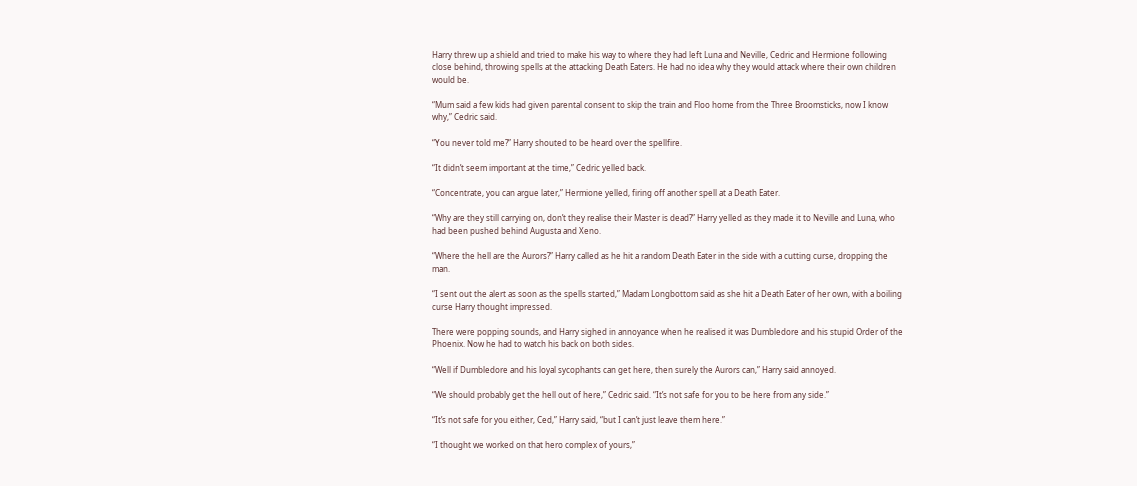Harry threw up a shield and tried to make his way to where they had left Luna and Neville, Cedric and Hermione following close behind, throwing spells at the attacking Death Eaters. He had no idea why they would attack where their own children would be.

“Mum said a few kids had given parental consent to skip the train and Floo home from the Three Broomsticks, now I know why,” Cedric said.

“You never told me?” Harry shouted to be heard over the spellfire.

“It didn’t seem important at the time,” Cedric yelled back.

“Concentrate, you can argue later,” Hermione yelled, firing off another spell at a Death Eater.

“Why are they still carrying on, don’t they realise their Master is dead?” Harry yelled as they made it to Neville and Luna, who had been pushed behind Augusta and Xeno.

“Where the hell are the Aurors?” Harry called as he hit a random Death Eater in the side with a cutting curse, dropping the man.

“I sent out the alert as soon as the spells started,” Madam Longbottom said as she hit a Death Eater of her own, with a boiling curse Harry thought impressed.

There were popping sounds, and Harry sighed in annoyance when he realised it was Dumbledore and his stupid Order of the Phoenix. Now he had to watch his back on both sides.

“Well if Dumbledore and his loyal sycophants can get here, then surely the Aurors can,” Harry said annoyed.

“We should probably get the hell out of here,” Cedric said. “It’s not safe for you to be here from any side.”

“It’s not safe for you either, Ced,” Harry said, “but I can’t just leave them here.”

“I thought we worked on that hero complex of yours,”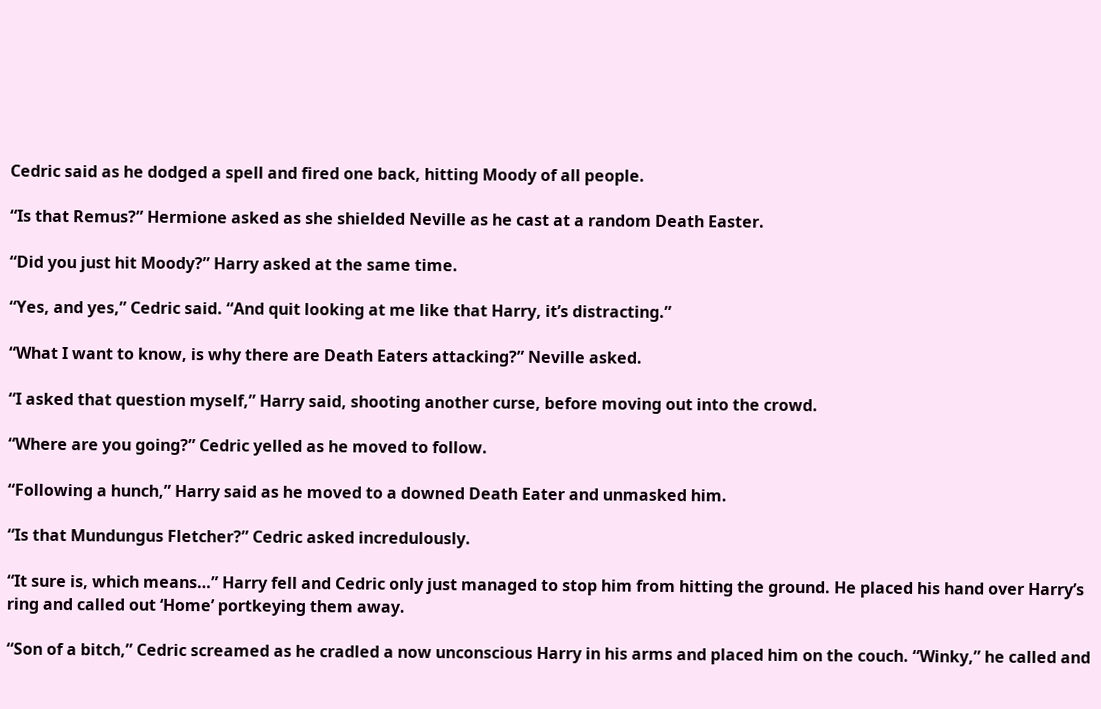Cedric said as he dodged a spell and fired one back, hitting Moody of all people.

“Is that Remus?” Hermione asked as she shielded Neville as he cast at a random Death Easter.

“Did you just hit Moody?” Harry asked at the same time.

“Yes, and yes,” Cedric said. “And quit looking at me like that Harry, it’s distracting.”

“What I want to know, is why there are Death Eaters attacking?” Neville asked.

“I asked that question myself,” Harry said, shooting another curse, before moving out into the crowd.

“Where are you going?” Cedric yelled as he moved to follow.

“Following a hunch,” Harry said as he moved to a downed Death Eater and unmasked him.

“Is that Mundungus Fletcher?” Cedric asked incredulously.

“It sure is, which means…” Harry fell and Cedric only just managed to stop him from hitting the ground. He placed his hand over Harry’s ring and called out ‘Home’ portkeying them away.

“Son of a bitch,” Cedric screamed as he cradled a now unconscious Harry in his arms and placed him on the couch. “Winky,” he called and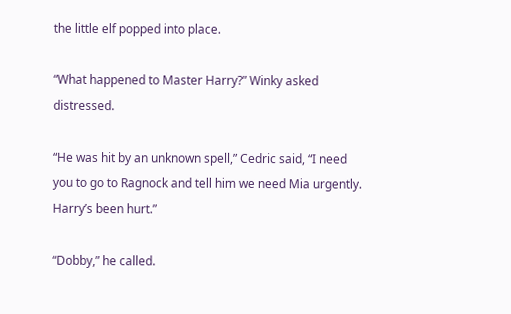the little elf popped into place.

“What happened to Master Harry?” Winky asked distressed.

“He was hit by an unknown spell,” Cedric said, “I need you to go to Ragnock and tell him we need Mia urgently. Harry’s been hurt.”

“Dobby,” he called.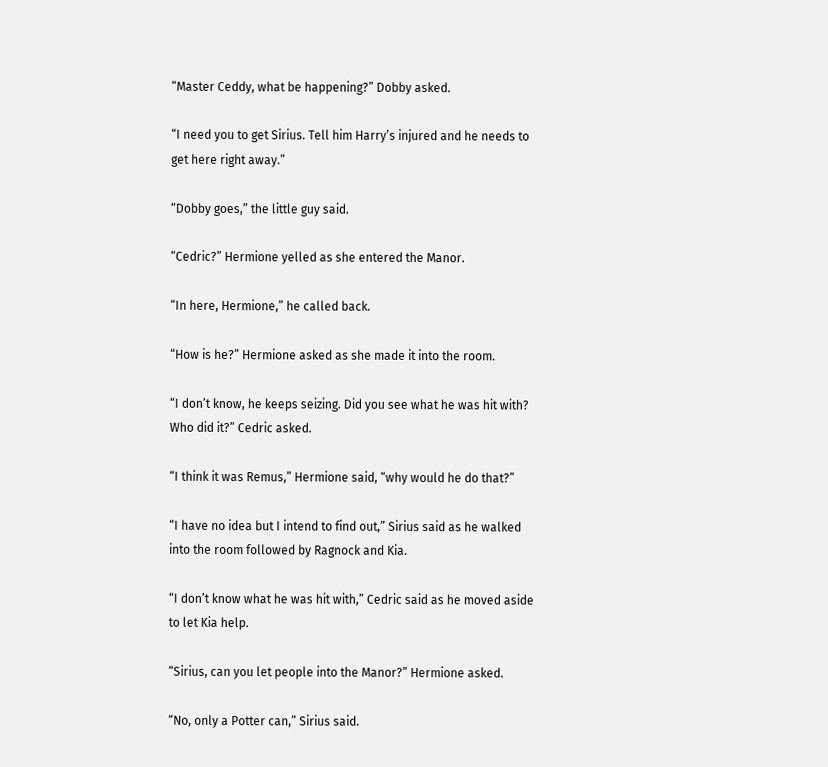“Master Ceddy, what be happening?” Dobby asked.

“I need you to get Sirius. Tell him Harry’s injured and he needs to get here right away.”

“Dobby goes,” the little guy said.

“Cedric?” Hermione yelled as she entered the Manor.

“In here, Hermione,” he called back.

“How is he?” Hermione asked as she made it into the room.

“I don’t know, he keeps seizing. Did you see what he was hit with? Who did it?” Cedric asked.

“I think it was Remus,” Hermione said, “why would he do that?”

“I have no idea but I intend to find out,” Sirius said as he walked into the room followed by Ragnock and Kia.

“I don’t know what he was hit with,” Cedric said as he moved aside to let Kia help.

“Sirius, can you let people into the Manor?” Hermione asked.

“No, only a Potter can,” Sirius said.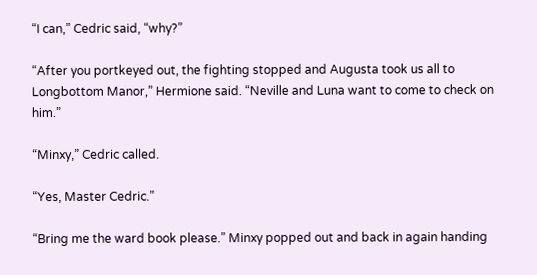“I can,” Cedric said, “why?”

“After you portkeyed out, the fighting stopped and Augusta took us all to Longbottom Manor,” Hermione said. “Neville and Luna want to come to check on him.”

“Minxy,” Cedric called.

“Yes, Master Cedric.”

“Bring me the ward book please.” Minxy popped out and back in again handing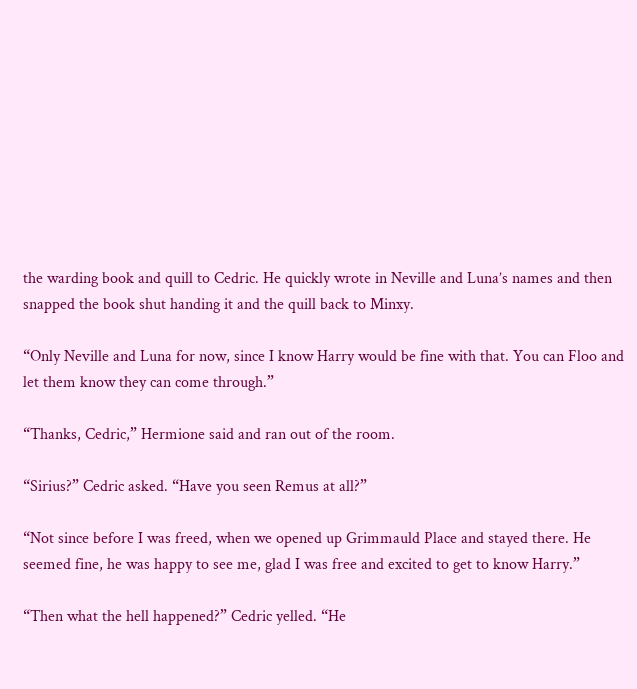the warding book and quill to Cedric. He quickly wrote in Neville and Luna’s names and then snapped the book shut handing it and the quill back to Minxy.

“Only Neville and Luna for now, since I know Harry would be fine with that. You can Floo and let them know they can come through.”

“Thanks, Cedric,” Hermione said and ran out of the room.

“Sirius?” Cedric asked. “Have you seen Remus at all?”

“Not since before I was freed, when we opened up Grimmauld Place and stayed there. He seemed fine, he was happy to see me, glad I was free and excited to get to know Harry.”

“Then what the hell happened?” Cedric yelled. “He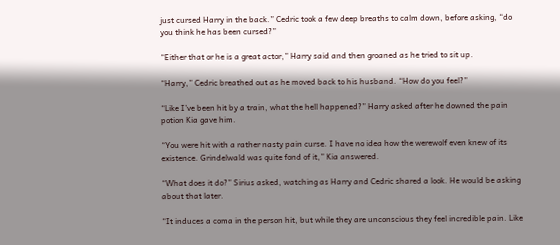just cursed Harry in the back.” Cedric took a few deep breaths to calm down, before asking, “do you think he has been cursed?”

“Either that or he is a great actor,” Harry said and then groaned as he tried to sit up.

“Harry,” Cedric breathed out as he moved back to his husband. “How do you feel?”

“Like I’ve been hit by a train, what the hell happened?” Harry asked after he downed the pain potion Kia gave him.

“You were hit with a rather nasty pain curse. I have no idea how the werewolf even knew of its existence. Grindelwald was quite fond of it,” Kia answered.

“What does it do?” Sirius asked, watching as Harry and Cedric shared a look. He would be asking about that later.

“It induces a coma in the person hit, but while they are unconscious they feel incredible pain. Like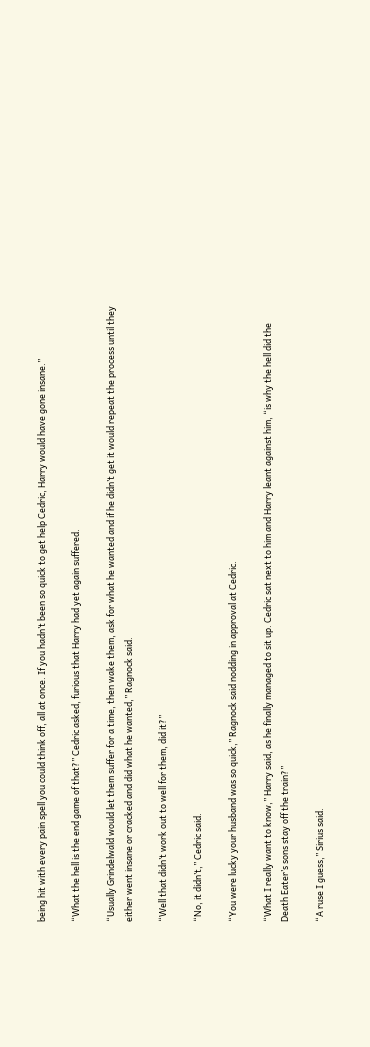being hit with every pain spell you could think off, all at once. If you hadn’t been so quick to get help Cedric, Harry would have gone insane.”

“What the hell is the end game of that?” Cedric asked, furious that Harry had yet again suffered.

“Usually Grindelwald would let them suffer for a time, then wake them, ask for what he wanted and if he didn’t get it would repeat the process until they either went insane or cracked and did what he wanted,” Ragnock said.

“Well that didn’t work out to well for them, did it?”

“No, it didn’t,” Cedric said.

“You were lucky your husband was so quick,” Ragnock said nodding in approval at Cedric.

“What I really want to know,” Harry said, as he finally managed to sit up. Cedric sat next to him and Harry leant against him, “is why the hell did the Death Eater’s sons stay off the train?”

“A ruse I guess,” Sirius said.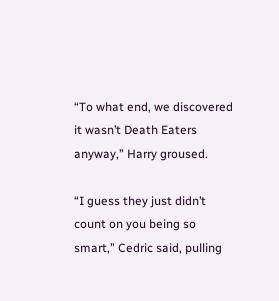“To what end, we discovered it wasn’t Death Eaters anyway,” Harry groused.

“I guess they just didn’t count on you being so smart,” Cedric said, pulling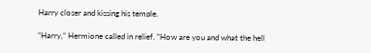Harry closer and kissing his temple.

“Harry,” Hermione called in relief. “How are you and what the hell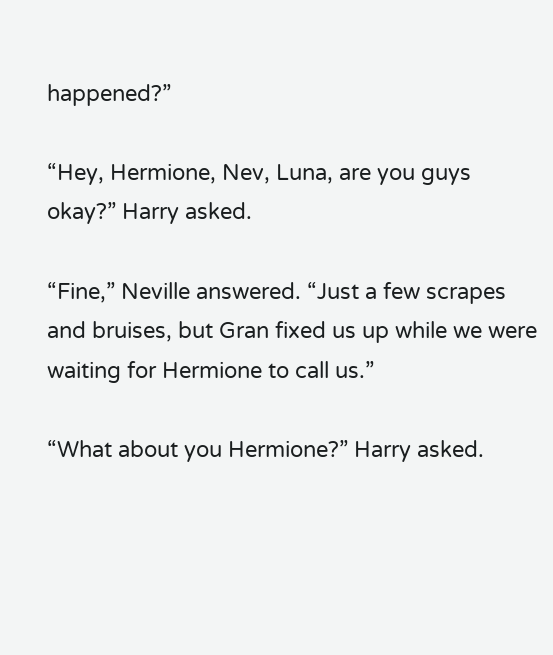happened?”

“Hey, Hermione, Nev, Luna, are you guys okay?” Harry asked.

“Fine,” Neville answered. “Just a few scrapes and bruises, but Gran fixed us up while we were waiting for Hermione to call us.”

“What about you Hermione?” Harry asked.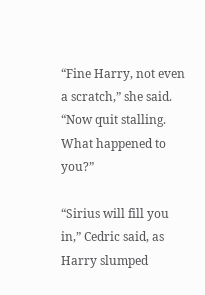“Fine Harry, not even a scratch,” she said. “Now quit stalling. What happened to you?”

“Sirius will fill you in,” Cedric said, as Harry slumped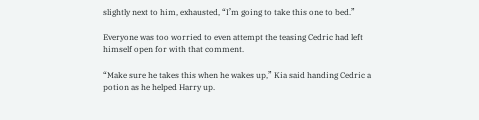slightly next to him, exhausted, “I’m going to take this one to bed.”

Everyone was too worried to even attempt the teasing Cedric had left himself open for with that comment.

“Make sure he takes this when he wakes up,” Kia said handing Cedric a potion as he helped Harry up.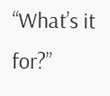“What’s it for?”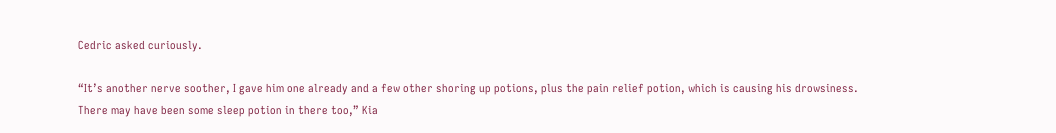Cedric asked curiously.

“It’s another nerve soother, I gave him one already and a few other shoring up potions, plus the pain relief potion, which is causing his drowsiness. There may have been some sleep potion in there too,” Kia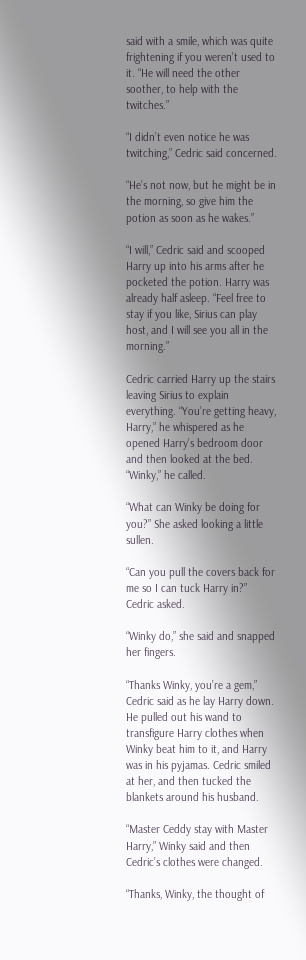said with a smile, which was quite frightening if you weren’t used to it. “He will need the other soother, to help with the twitches.”

“I didn’t even notice he was twitching,” Cedric said concerned.

“He’s not now, but he might be in the morning, so give him the potion as soon as he wakes.”

“I will,” Cedric said and scooped Harry up into his arms after he pocketed the potion. Harry was already half asleep. “Feel free to stay if you like, Sirius can play host, and I will see you all in the morning.”

Cedric carried Harry up the stairs leaving Sirius to explain everything. “You’re getting heavy, Harry,” he whispered as he opened Harry’s bedroom door and then looked at the bed. “Winky,” he called.

“What can Winky be doing for you?” She asked looking a little sullen.

“Can you pull the covers back for me so I can tuck Harry in?” Cedric asked.

“Winky do,” she said and snapped her fingers.

“Thanks Winky, you’re a gem,” Cedric said as he lay Harry down. He pulled out his wand to transfigure Harry clothes when Winky beat him to it, and Harry was in his pyjamas. Cedric smiled at her, and then tucked the blankets around his husband.

“Master Ceddy stay with Master Harry,” Winky said and then Cedric’s clothes were changed.

“Thanks, Winky, the thought of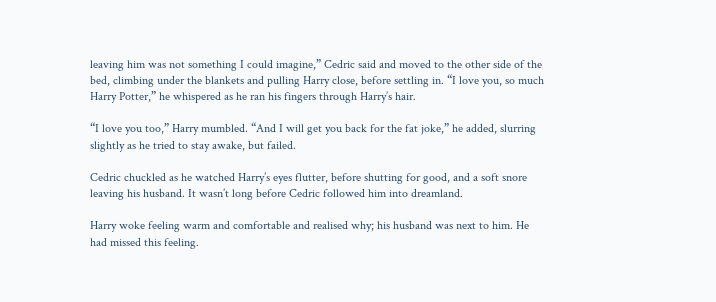leaving him was not something I could imagine,” Cedric said and moved to the other side of the bed, climbing under the blankets and pulling Harry close, before settling in. “I love you, so much Harry Potter,” he whispered as he ran his fingers through Harry’s hair.

“I love you too,” Harry mumbled. “And I will get you back for the fat joke,” he added, slurring slightly as he tried to stay awake, but failed.

Cedric chuckled as he watched Harry’s eyes flutter, before shutting for good, and a soft snore leaving his husband. It wasn’t long before Cedric followed him into dreamland.

Harry woke feeling warm and comfortable and realised why; his husband was next to him. He had missed this feeling.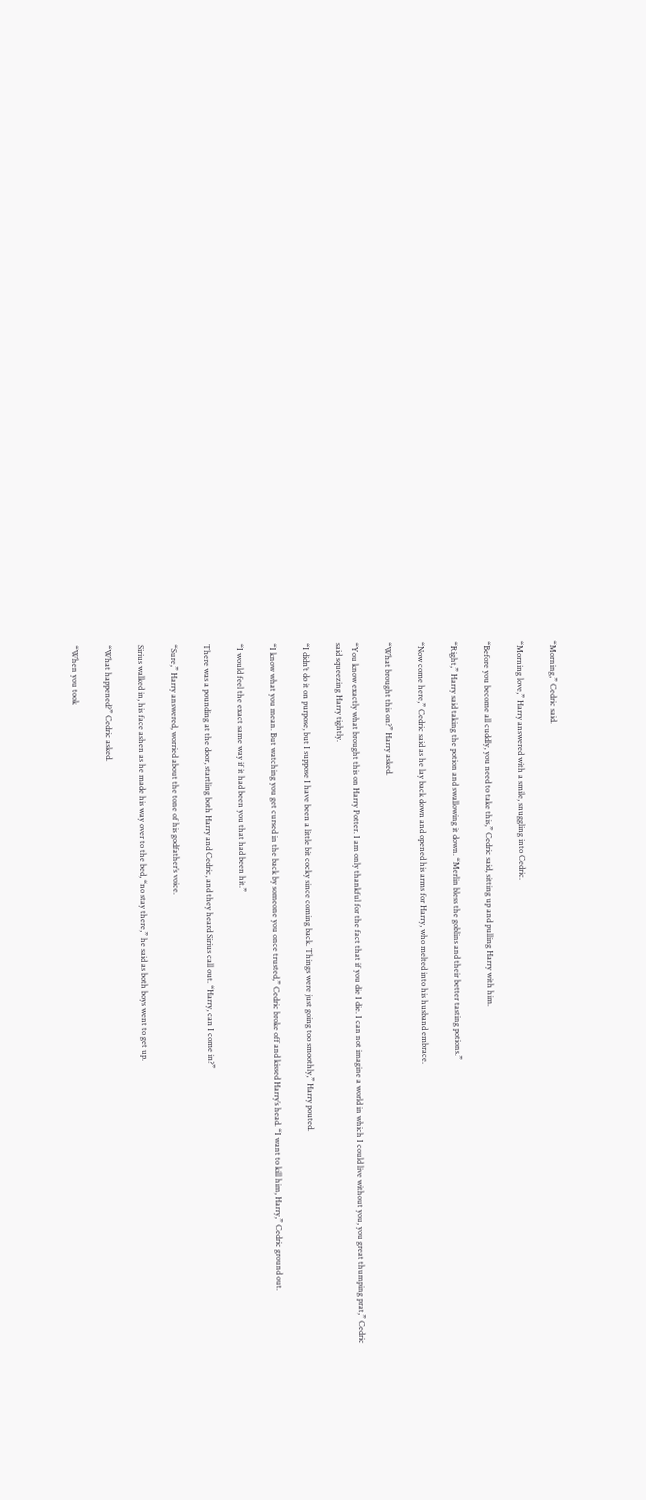“Morning,” Cedric said.

“Morning love,” Harry answered with a smile, snuggling into Cedric.

“Before you become all cuddly, you need to take this,” Cedric said, sitting up and pulling Harry with him.

“Right,” Harry said taking the potion and swallowing it down. “Merlin bless the goblins and their better tasting potions.”

“Now come here,” Cedric said as he lay back down and opened his arms for Harry, who melted into his husband embrace.

“What brought this on?” Harry asked.

“You know exactly what brought this on Harry Potter. I am only thankful for the fact that if you die I die. I can not imagine a world in which I could live without you, you great thumping prat,” Cedric said squeezing Harry tightly.

“I didn’t do it on purpose, but I suppose I have been a little bit cocky since coming back. Things were just going too smoothly,” Harry pouted.

“I know what you mean. But watching you get cursed in the back by someone you once trusted,” Cedric broke off and kissed Harry’s head. “I want to kill him, Harry,” Cedric ground out.

“I would feel the exact same way if it had been you that had been hit.”

There was a pounding at the door, startling both Harry and Cedric, and they heard Sirius call out. “Harry, can I come in?”

“Sure,” Harry answered, worried about the tone of his godfather’s voice.

Sirius walked in, his face ashen as he made his way over to the bed, “no stay there,” he said as both boys went to get up.

“What happened?” Cedric asked.

“When you took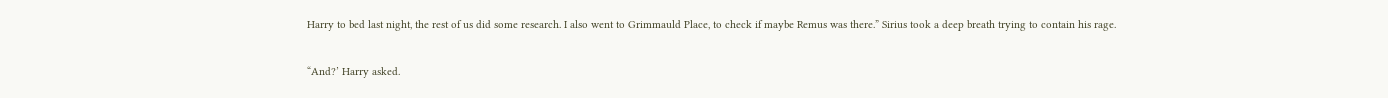Harry to bed last night, the rest of us did some research. I also went to Grimmauld Place, to check if maybe Remus was there.” Sirius took a deep breath trying to contain his rage.

“And?’ Harry asked.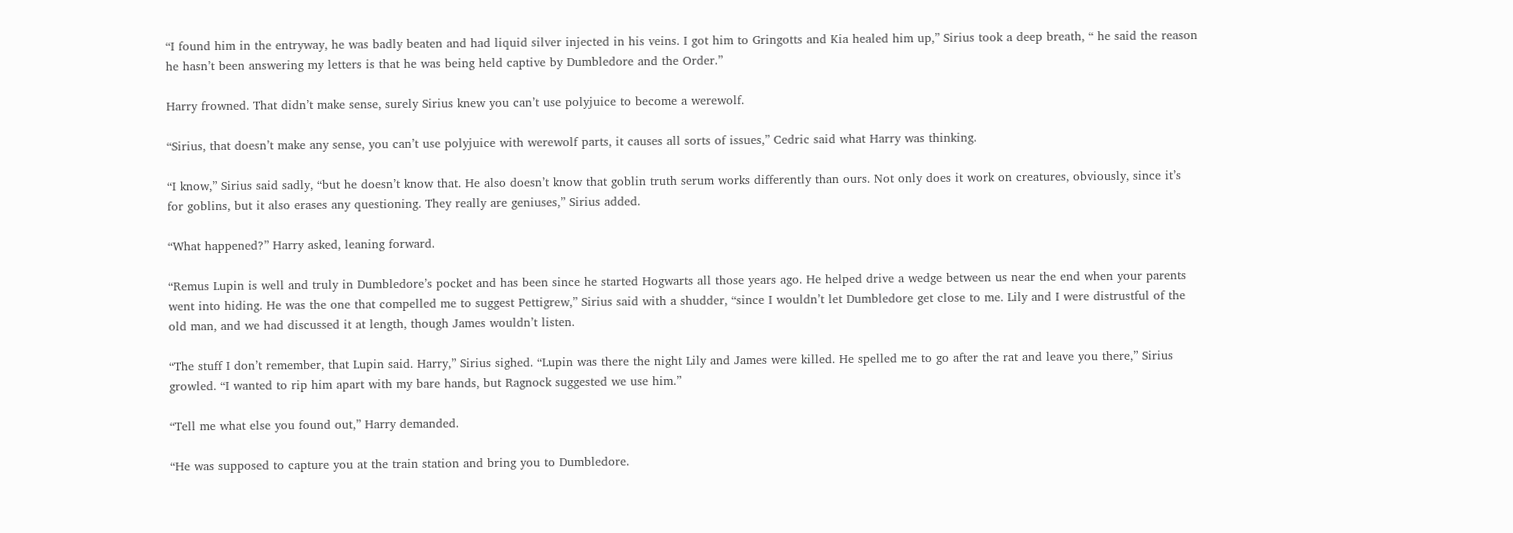“I found him in the entryway, he was badly beaten and had liquid silver injected in his veins. I got him to Gringotts and Kia healed him up,” Sirius took a deep breath, “ he said the reason he hasn’t been answering my letters is that he was being held captive by Dumbledore and the Order.”

Harry frowned. That didn’t make sense, surely Sirius knew you can’t use polyjuice to become a werewolf.

“Sirius, that doesn’t make any sense, you can’t use polyjuice with werewolf parts, it causes all sorts of issues,” Cedric said what Harry was thinking.

“I know,” Sirius said sadly, “but he doesn’t know that. He also doesn’t know that goblin truth serum works differently than ours. Not only does it work on creatures, obviously, since it’s for goblins, but it also erases any questioning. They really are geniuses,” Sirius added.

“What happened?” Harry asked, leaning forward.

“Remus Lupin is well and truly in Dumbledore’s pocket and has been since he started Hogwarts all those years ago. He helped drive a wedge between us near the end when your parents went into hiding. He was the one that compelled me to suggest Pettigrew,” Sirius said with a shudder, “since I wouldn’t let Dumbledore get close to me. Lily and I were distrustful of the old man, and we had discussed it at length, though James wouldn’t listen.

“The stuff I don’t remember, that Lupin said. Harry,” Sirius sighed. “Lupin was there the night Lily and James were killed. He spelled me to go after the rat and leave you there,” Sirius growled. “I wanted to rip him apart with my bare hands, but Ragnock suggested we use him.”

“Tell me what else you found out,” Harry demanded.

“He was supposed to capture you at the train station and bring you to Dumbledore.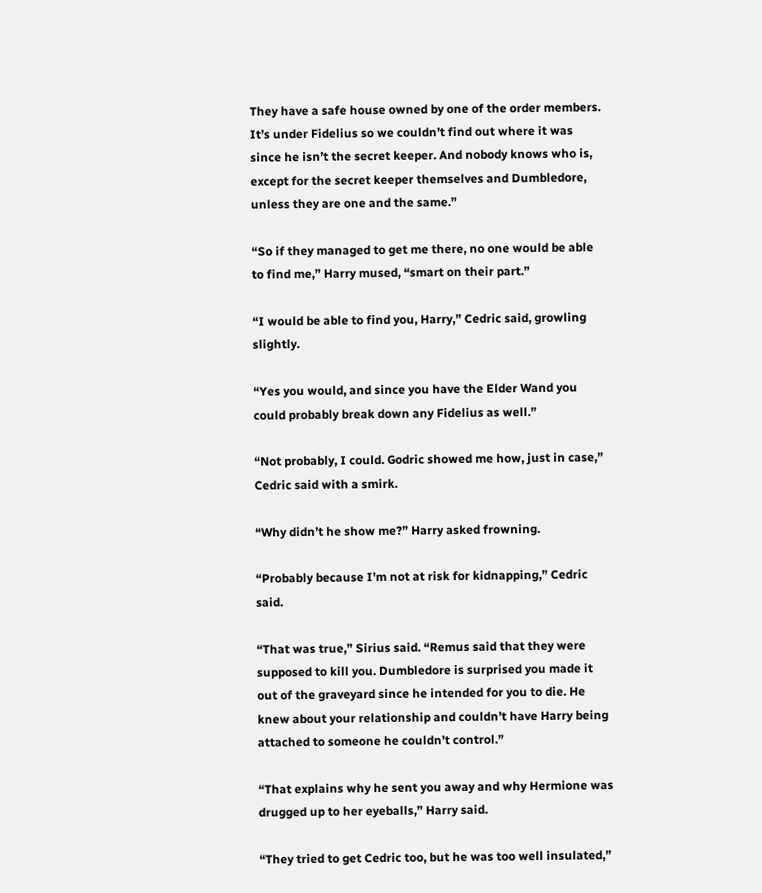They have a safe house owned by one of the order members. It’s under Fidelius so we couldn’t find out where it was since he isn’t the secret keeper. And nobody knows who is, except for the secret keeper themselves and Dumbledore, unless they are one and the same.”

“So if they managed to get me there, no one would be able to find me,” Harry mused, “smart on their part.”

“I would be able to find you, Harry,” Cedric said, growling slightly.

“Yes you would, and since you have the Elder Wand you could probably break down any Fidelius as well.”

“Not probably, I could. Godric showed me how, just in case,” Cedric said with a smirk.

“Why didn’t he show me?” Harry asked frowning.

“Probably because I’m not at risk for kidnapping,” Cedric said.

“That was true,” Sirius said. “Remus said that they were supposed to kill you. Dumbledore is surprised you made it out of the graveyard since he intended for you to die. He knew about your relationship and couldn’t have Harry being attached to someone he couldn’t control.”

“That explains why he sent you away and why Hermione was drugged up to her eyeballs,” Harry said.

“They tried to get Cedric too, but he was too well insulated,”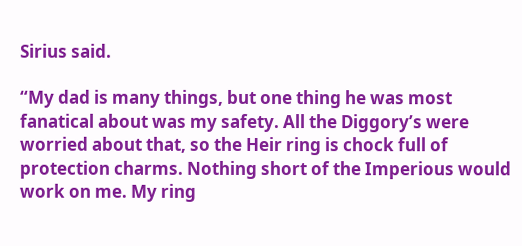Sirius said.

“My dad is many things, but one thing he was most fanatical about was my safety. All the Diggory’s were worried about that, so the Heir ring is chock full of protection charms. Nothing short of the Imperious would work on me. My ring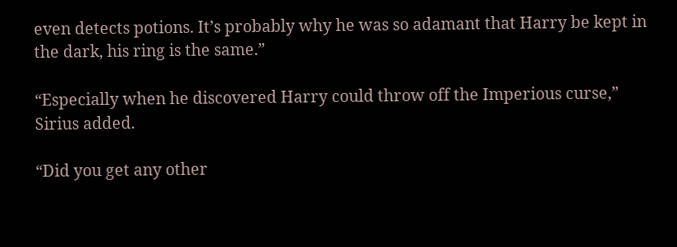even detects potions. It’s probably why he was so adamant that Harry be kept in the dark, his ring is the same.”

“Especially when he discovered Harry could throw off the Imperious curse,” Sirius added.

“Did you get any other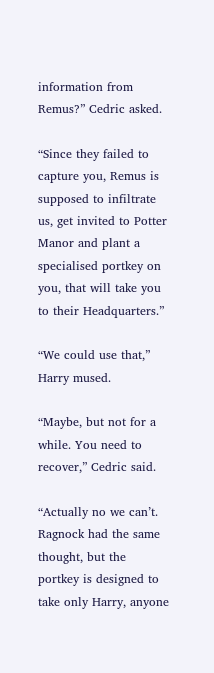information from Remus?” Cedric asked.

“Since they failed to capture you, Remus is supposed to infiltrate us, get invited to Potter Manor and plant a specialised portkey on you, that will take you to their Headquarters.”

“We could use that,” Harry mused.

“Maybe, but not for a while. You need to recover,” Cedric said.

“Actually no we can’t. Ragnock had the same thought, but the portkey is designed to take only Harry, anyone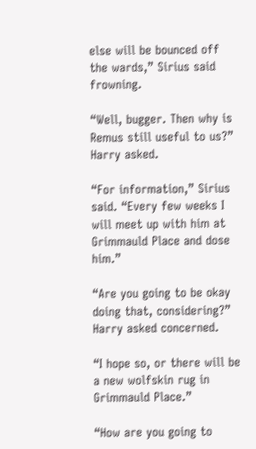else will be bounced off the wards,” Sirius said frowning.

“Well, bugger. Then why is Remus still useful to us?” Harry asked.

“For information,” Sirius said. “Every few weeks I will meet up with him at Grimmauld Place and dose him.”

“Are you going to be okay doing that, considering?” Harry asked concerned.

“I hope so, or there will be a new wolfskin rug in Grimmauld Place.”

“How are you going to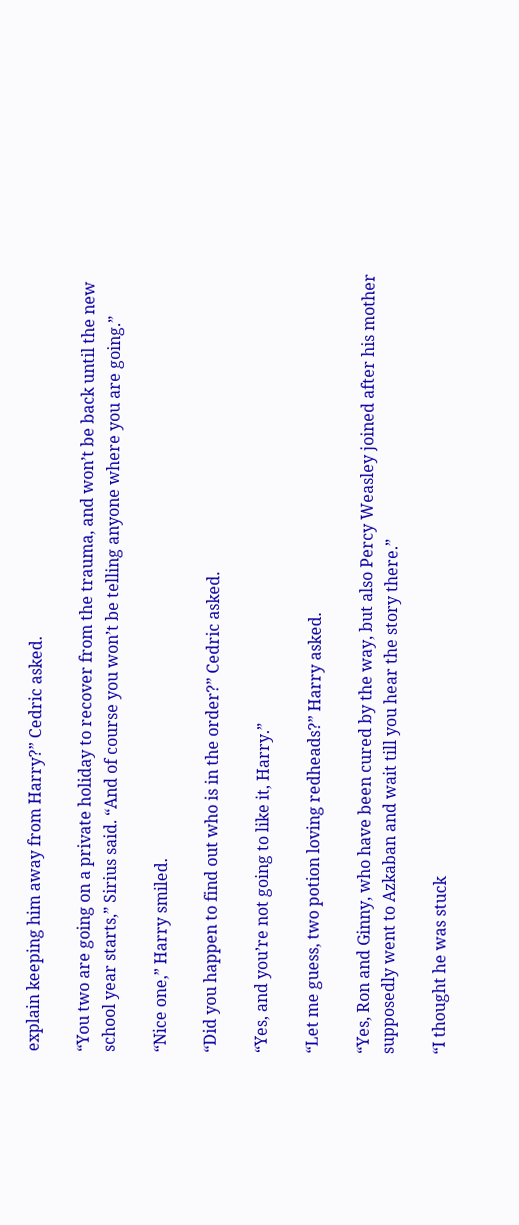explain keeping him away from Harry?” Cedric asked.

“You two are going on a private holiday to recover from the trauma, and won’t be back until the new school year starts,” Sirius said. “And of course you won’t be telling anyone where you are going.”

“Nice one,” Harry smiled.

“Did you happen to find out who is in the order?” Cedric asked.

“Yes, and you’re not going to like it, Harry.”

“Let me guess, two potion loving redheads?” Harry asked.

“Yes, Ron and Ginny, who have been cured by the way, but also Percy Weasley joined after his mother supposedly went to Azkaban and wait till you hear the story there.”

“I thought he was stuck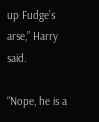up Fudge’s arse,” Harry said.

“Nope, he is a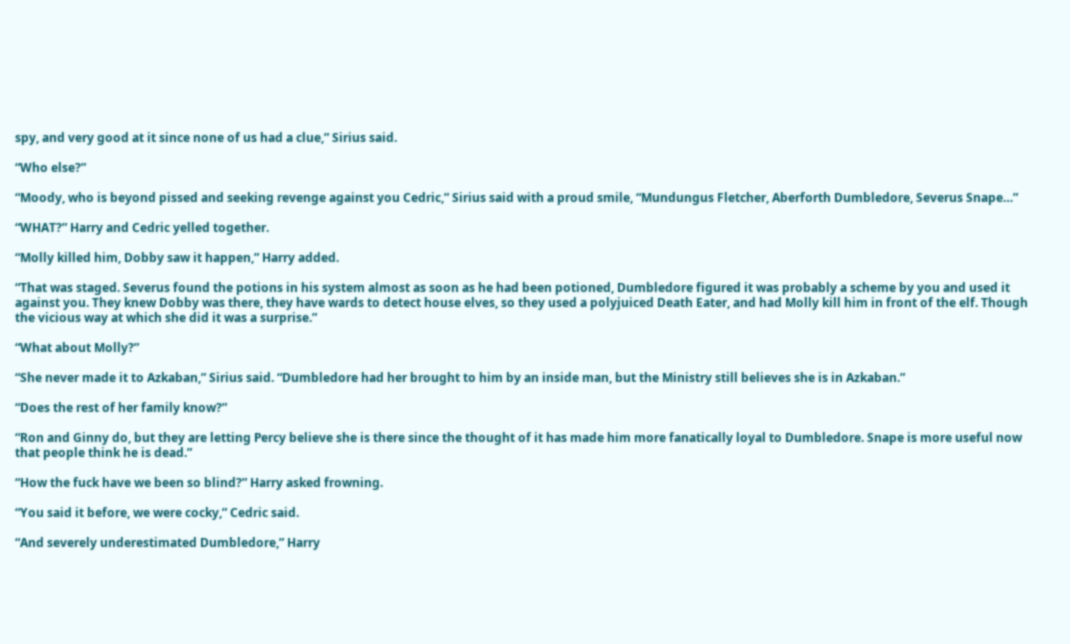spy, and very good at it since none of us had a clue,” Sirius said.

“Who else?”

“Moody, who is beyond pissed and seeking revenge against you Cedric,” Sirius said with a proud smile, “Mundungus Fletcher, Aberforth Dumbledore, Severus Snape…”

“WHAT?” Harry and Cedric yelled together.

“Molly killed him, Dobby saw it happen,” Harry added.

“That was staged. Severus found the potions in his system almost as soon as he had been potioned, Dumbledore figured it was probably a scheme by you and used it against you. They knew Dobby was there, they have wards to detect house elves, so they used a polyjuiced Death Eater, and had Molly kill him in front of the elf. Though the vicious way at which she did it was a surprise.”

“What about Molly?”

“She never made it to Azkaban,” Sirius said. “Dumbledore had her brought to him by an inside man, but the Ministry still believes she is in Azkaban.”

“Does the rest of her family know?”

“Ron and Ginny do, but they are letting Percy believe she is there since the thought of it has made him more fanatically loyal to Dumbledore. Snape is more useful now that people think he is dead.”

“How the fuck have we been so blind?” Harry asked frowning.

“You said it before, we were cocky,” Cedric said.

“And severely underestimated Dumbledore,” Harry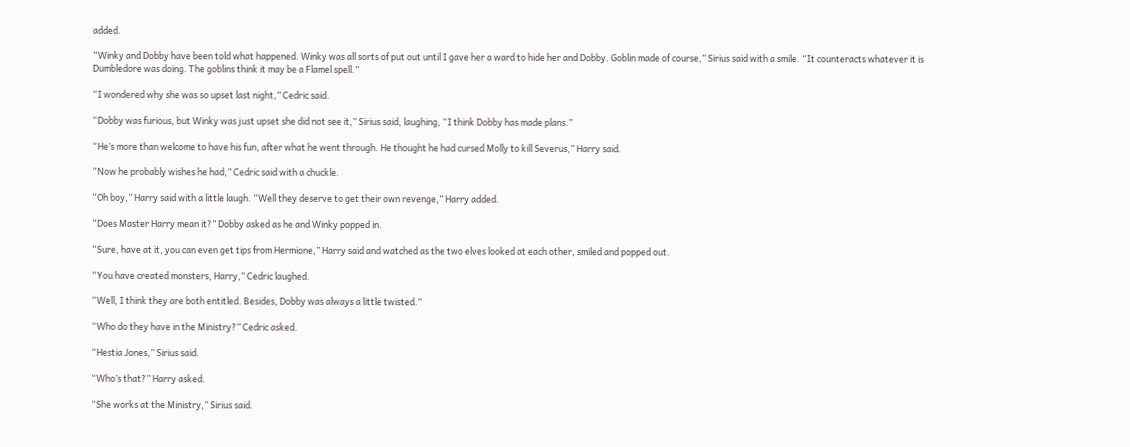added.

“Winky and Dobby have been told what happened. Winky was all sorts of put out until I gave her a ward to hide her and Dobby. Goblin made of course,” Sirius said with a smile. “It counteracts whatever it is Dumbledore was doing. The goblins think it may be a Flamel spell.”

“I wondered why she was so upset last night,” Cedric said.

“Dobby was furious, but Winky was just upset she did not see it,” Sirius said, laughing, “I think Dobby has made plans.”

“He’s more than welcome to have his fun, after what he went through. He thought he had cursed Molly to kill Severus,” Harry said.

“Now he probably wishes he had,” Cedric said with a chuckle.

“Oh boy,” Harry said with a little laugh. “Well they deserve to get their own revenge,” Harry added.

“Does Master Harry mean it?” Dobby asked as he and Winky popped in.

“Sure, have at it, you can even get tips from Hermione,” Harry said and watched as the two elves looked at each other, smiled and popped out.

“You have created monsters, Harry,” Cedric laughed.

“Well, I think they are both entitled. Besides, Dobby was always a little twisted.”

“Who do they have in the Ministry?” Cedric asked.

“Hestia Jones,” Sirius said.

“Who’s that?” Harry asked.

“She works at the Ministry,” Sirius said.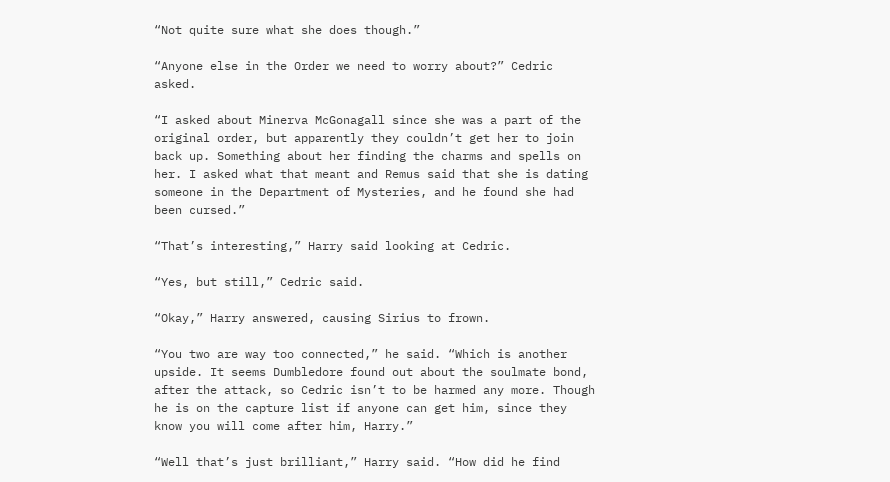“Not quite sure what she does though.”

“Anyone else in the Order we need to worry about?” Cedric asked.

“I asked about Minerva McGonagall since she was a part of the original order, but apparently they couldn’t get her to join back up. Something about her finding the charms and spells on her. I asked what that meant and Remus said that she is dating someone in the Department of Mysteries, and he found she had been cursed.”

“That’s interesting,” Harry said looking at Cedric.

“Yes, but still,” Cedric said.

“Okay,” Harry answered, causing Sirius to frown.

“You two are way too connected,” he said. “Which is another upside. It seems Dumbledore found out about the soulmate bond, after the attack, so Cedric isn’t to be harmed any more. Though he is on the capture list if anyone can get him, since they know you will come after him, Harry.”

“Well that’s just brilliant,” Harry said. “How did he find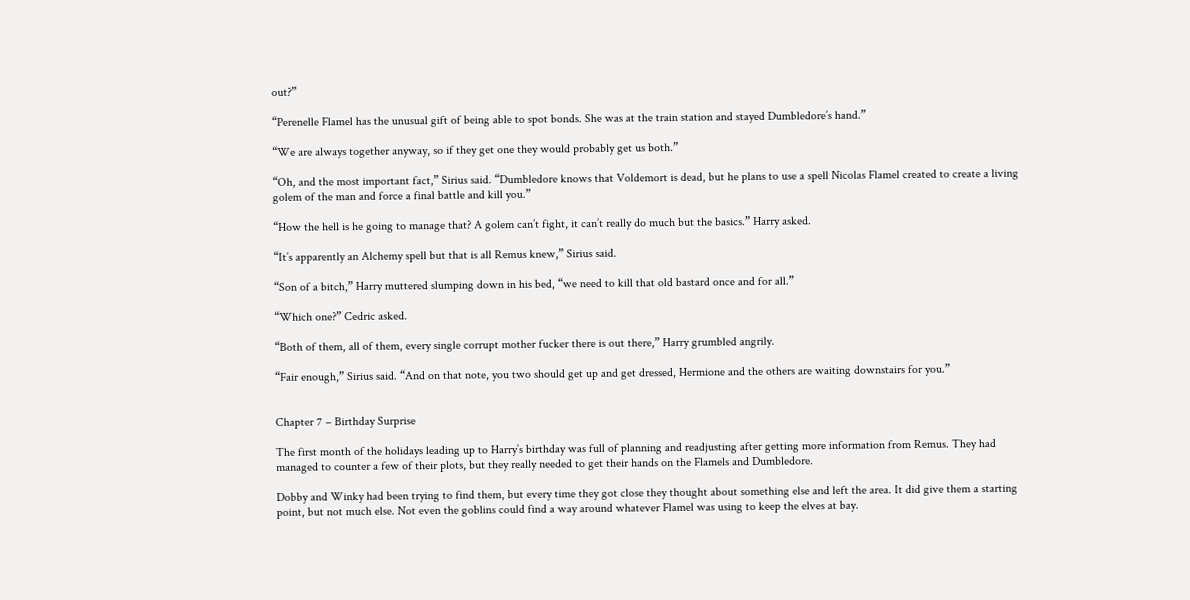out?”

“Perenelle Flamel has the unusual gift of being able to spot bonds. She was at the train station and stayed Dumbledore’s hand.”

“We are always together anyway, so if they get one they would probably get us both.”

“Oh, and the most important fact,” Sirius said. “Dumbledore knows that Voldemort is dead, but he plans to use a spell Nicolas Flamel created to create a living golem of the man and force a final battle and kill you.”

“How the hell is he going to manage that? A golem can’t fight, it can’t really do much but the basics.” Harry asked.

“It’s apparently an Alchemy spell but that is all Remus knew,” Sirius said.

“Son of a bitch,” Harry muttered slumping down in his bed, “we need to kill that old bastard once and for all.”

“Which one?” Cedric asked.

“Both of them, all of them, every single corrupt mother fucker there is out there,” Harry grumbled angrily.

“Fair enough,” Sirius said. “And on that note, you two should get up and get dressed, Hermione and the others are waiting downstairs for you.”


Chapter 7 – Birthday Surprise

The first month of the holidays leading up to Harry’s birthday was full of planning and readjusting after getting more information from Remus. They had managed to counter a few of their plots, but they really needed to get their hands on the Flamels and Dumbledore.

Dobby and Winky had been trying to find them, but every time they got close they thought about something else and left the area. It did give them a starting point, but not much else. Not even the goblins could find a way around whatever Flamel was using to keep the elves at bay.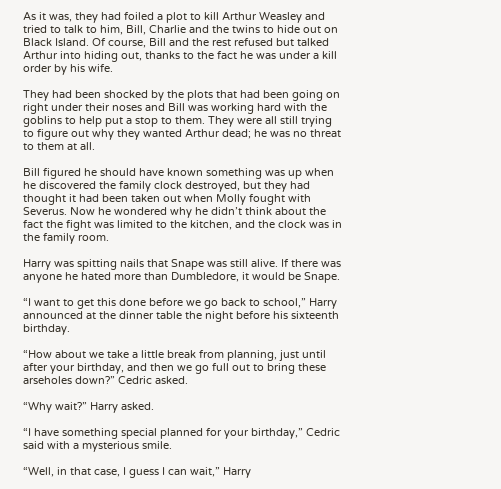As it was, they had foiled a plot to kill Arthur Weasley and tried to talk to him, Bill, Charlie and the twins to hide out on Black Island. Of course, Bill and the rest refused but talked Arthur into hiding out, thanks to the fact he was under a kill order by his wife.

They had been shocked by the plots that had been going on right under their noses and Bill was working hard with the goblins to help put a stop to them. They were all still trying to figure out why they wanted Arthur dead; he was no threat to them at all.

Bill figured he should have known something was up when he discovered the family clock destroyed, but they had thought it had been taken out when Molly fought with Severus. Now he wondered why he didn’t think about the fact the fight was limited to the kitchen, and the clock was in the family room.

Harry was spitting nails that Snape was still alive. If there was anyone he hated more than Dumbledore, it would be Snape.

“I want to get this done before we go back to school,” Harry announced at the dinner table the night before his sixteenth birthday.

“How about we take a little break from planning, just until after your birthday, and then we go full out to bring these arseholes down?” Cedric asked.

“Why wait?” Harry asked.

“I have something special planned for your birthday,” Cedric said with a mysterious smile.

“Well, in that case, I guess I can wait,” Harry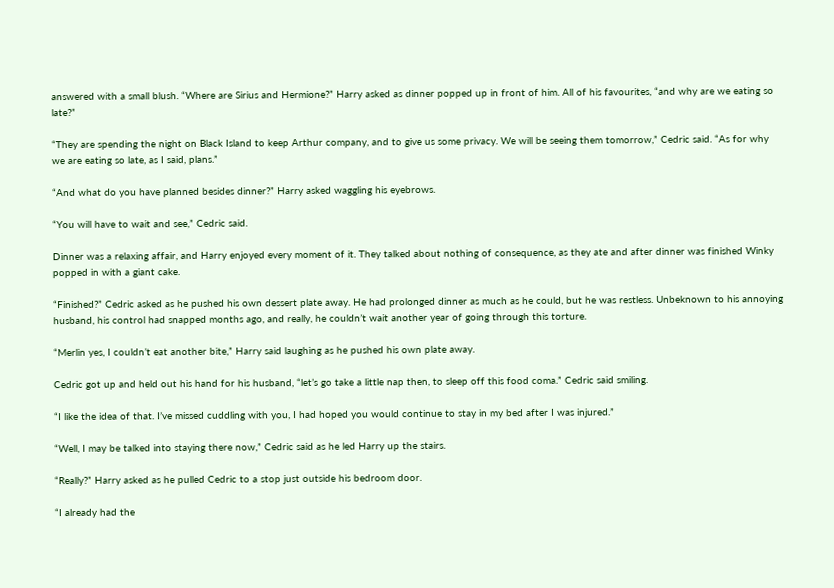answered with a small blush. “Where are Sirius and Hermione?” Harry asked as dinner popped up in front of him. All of his favourites, “and why are we eating so late?”

“They are spending the night on Black Island to keep Arthur company, and to give us some privacy. We will be seeing them tomorrow,” Cedric said. “As for why we are eating so late, as I said, plans.”

“And what do you have planned besides dinner?” Harry asked waggling his eyebrows.

“You will have to wait and see,” Cedric said.

Dinner was a relaxing affair, and Harry enjoyed every moment of it. They talked about nothing of consequence, as they ate and after dinner was finished Winky popped in with a giant cake.

“Finished?” Cedric asked as he pushed his own dessert plate away. He had prolonged dinner as much as he could, but he was restless. Unbeknown to his annoying husband, his control had snapped months ago, and really, he couldn’t wait another year of going through this torture.

“Merlin yes, I couldn’t eat another bite,” Harry said laughing as he pushed his own plate away.

Cedric got up and held out his hand for his husband, “let’s go take a little nap then, to sleep off this food coma.” Cedric said smiling.

“I like the idea of that. I’ve missed cuddling with you, I had hoped you would continue to stay in my bed after I was injured.”

“Well, I may be talked into staying there now,” Cedric said as he led Harry up the stairs.

“Really?” Harry asked as he pulled Cedric to a stop just outside his bedroom door.

“I already had the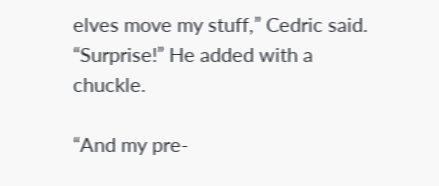elves move my stuff,” Cedric said. “Surprise!” He added with a chuckle.

“And my pre-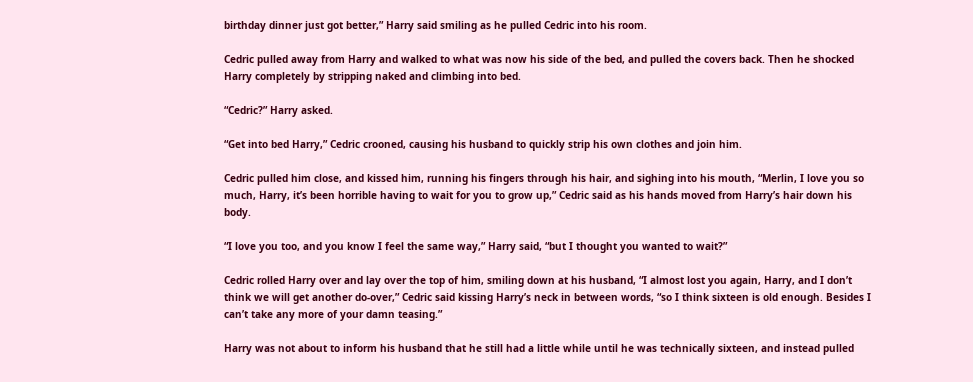birthday dinner just got better,” Harry said smiling as he pulled Cedric into his room.

Cedric pulled away from Harry and walked to what was now his side of the bed, and pulled the covers back. Then he shocked Harry completely by stripping naked and climbing into bed.

“Cedric?” Harry asked.

“Get into bed Harry,” Cedric crooned, causing his husband to quickly strip his own clothes and join him.

Cedric pulled him close, and kissed him, running his fingers through his hair, and sighing into his mouth, “Merlin, I love you so much, Harry, it’s been horrible having to wait for you to grow up,” Cedric said as his hands moved from Harry’s hair down his body.

“I love you too, and you know I feel the same way,” Harry said, “but I thought you wanted to wait?”

Cedric rolled Harry over and lay over the top of him, smiling down at his husband, “I almost lost you again, Harry, and I don’t think we will get another do-over,” Cedric said kissing Harry’s neck in between words, “so I think sixteen is old enough. Besides I can’t take any more of your damn teasing.”

Harry was not about to inform his husband that he still had a little while until he was technically sixteen, and instead pulled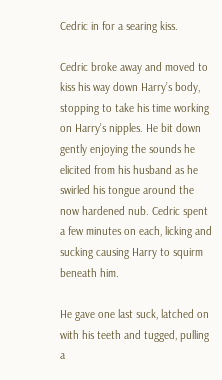Cedric in for a searing kiss.

Cedric broke away and moved to kiss his way down Harry’s body, stopping to take his time working on Harry’s nipples. He bit down gently enjoying the sounds he elicited from his husband as he swirled his tongue around the now hardened nub. Cedric spent a few minutes on each, licking and sucking causing Harry to squirm beneath him.

He gave one last suck, latched on with his teeth and tugged, pulling a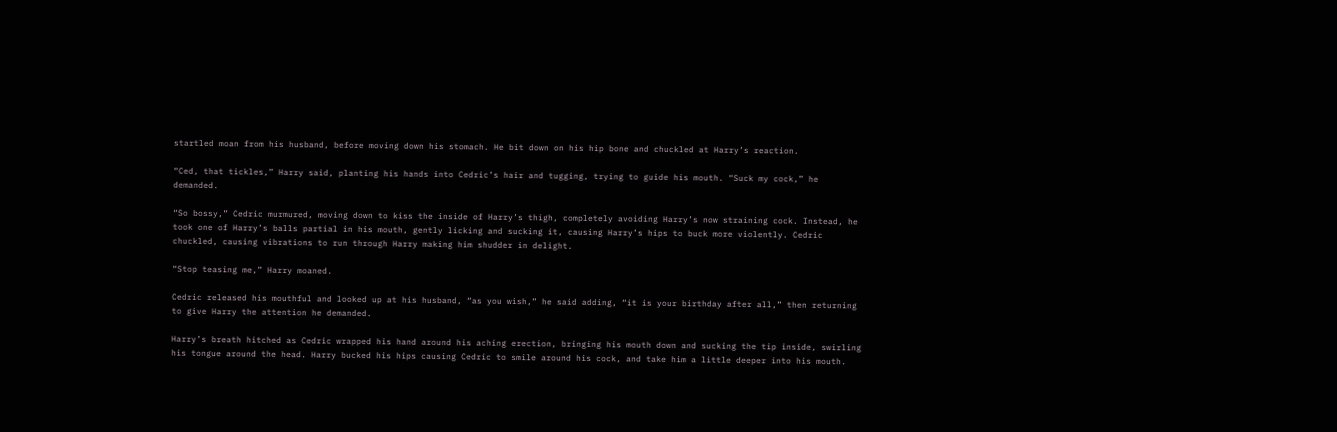startled moan from his husband, before moving down his stomach. He bit down on his hip bone and chuckled at Harry’s reaction.

“Ced, that tickles,” Harry said, planting his hands into Cedric’s hair and tugging, trying to guide his mouth. “Suck my cock,” he demanded.

“So bossy,” Cedric murmured, moving down to kiss the inside of Harry’s thigh, completely avoiding Harry’s now straining cock. Instead, he took one of Harry’s balls partial in his mouth, gently licking and sucking it, causing Harry’s hips to buck more violently. Cedric chuckled, causing vibrations to run through Harry making him shudder in delight.

“Stop teasing me,” Harry moaned.

Cedric released his mouthful and looked up at his husband, “as you wish,” he said adding, “it is your birthday after all,” then returning to give Harry the attention he demanded.

Harry’s breath hitched as Cedric wrapped his hand around his aching erection, bringing his mouth down and sucking the tip inside, swirling his tongue around the head. Harry bucked his hips causing Cedric to smile around his cock, and take him a little deeper into his mouth.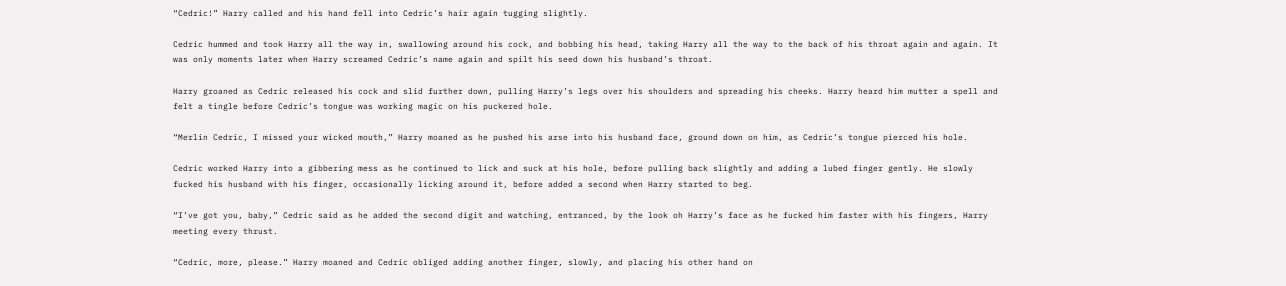“Cedric!” Harry called and his hand fell into Cedric’s hair again tugging slightly.

Cedric hummed and took Harry all the way in, swallowing around his cock, and bobbing his head, taking Harry all the way to the back of his throat again and again. It was only moments later when Harry screamed Cedric’s name again and spilt his seed down his husband’s throat.

Harry groaned as Cedric released his cock and slid further down, pulling Harry’s legs over his shoulders and spreading his cheeks. Harry heard him mutter a spell and felt a tingle before Cedric’s tongue was working magic on his puckered hole.

“Merlin Cedric, I missed your wicked mouth,” Harry moaned as he pushed his arse into his husband face, ground down on him, as Cedric’s tongue pierced his hole.

Cedric worked Harry into a gibbering mess as he continued to lick and suck at his hole, before pulling back slightly and adding a lubed finger gently. He slowly fucked his husband with his finger, occasionally licking around it, before added a second when Harry started to beg.

“I’ve got you, baby,” Cedric said as he added the second digit and watching, entranced, by the look oh Harry’s face as he fucked him faster with his fingers, Harry meeting every thrust.

“Cedric, more, please.” Harry moaned and Cedric obliged adding another finger, slowly, and placing his other hand on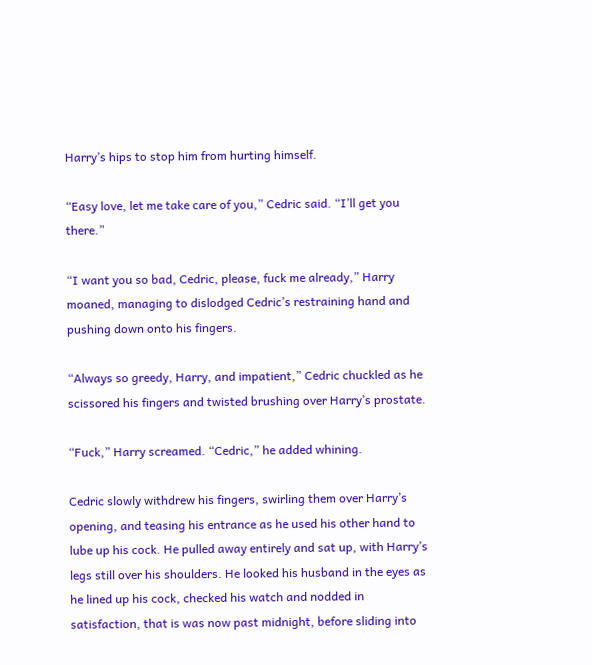Harry’s hips to stop him from hurting himself.

“Easy love, let me take care of you,” Cedric said. “I’ll get you there.”

“I want you so bad, Cedric, please, fuck me already,” Harry moaned, managing to dislodged Cedric’s restraining hand and pushing down onto his fingers.

“Always so greedy, Harry, and impatient,” Cedric chuckled as he scissored his fingers and twisted brushing over Harry’s prostate.

“Fuck,” Harry screamed. “Cedric,” he added whining.

Cedric slowly withdrew his fingers, swirling them over Harry’s opening, and teasing his entrance as he used his other hand to lube up his cock. He pulled away entirely and sat up, with Harry’s legs still over his shoulders. He looked his husband in the eyes as he lined up his cock, checked his watch and nodded in satisfaction, that is was now past midnight, before sliding into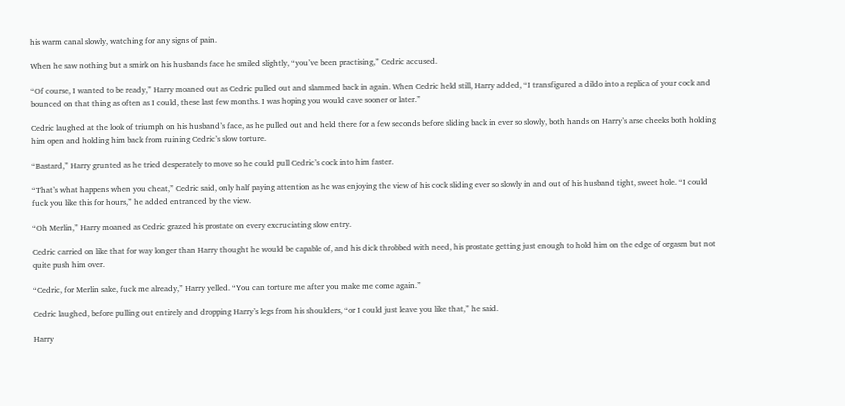his warm canal slowly, watching for any signs of pain.

When he saw nothing but a smirk on his husbands face he smiled slightly, “you’ve been practising,” Cedric accused.

“Of course, I wanted to be ready,” Harry moaned out as Cedric pulled out and slammed back in again. When Cedric held still, Harry added, “I transfigured a dildo into a replica of your cock and bounced on that thing as often as I could, these last few months. I was hoping you would cave sooner or later.”

Cedric laughed at the look of triumph on his husband’s face, as he pulled out and held there for a few seconds before sliding back in ever so slowly, both hands on Harry’s arse cheeks both holding him open and holding him back from ruining Cedric’s slow torture.

“Bastard,” Harry grunted as he tried desperately to move so he could pull Cedric’s cock into him faster.

“That’s what happens when you cheat,” Cedric said, only half paying attention as he was enjoying the view of his cock sliding ever so slowly in and out of his husband tight, sweet hole. “I could fuck you like this for hours,” he added entranced by the view.

“Oh Merlin,” Harry moaned as Cedric grazed his prostate on every excruciating slow entry.

Cedric carried on like that for way longer than Harry thought he would be capable of, and his dick throbbed with need, his prostate getting just enough to hold him on the edge of orgasm but not quite push him over.

“Cedric, for Merlin sake, fuck me already,” Harry yelled. “You can torture me after you make me come again.”

Cedric laughed, before pulling out entirely and dropping Harry’s legs from his shoulders, “or I could just leave you like that,” he said.

Harry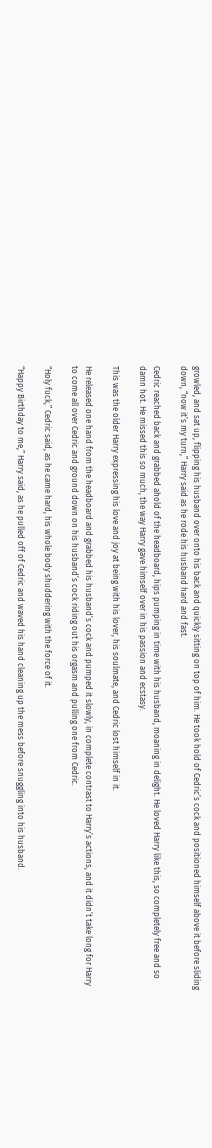growled, and sat up, flipping his husband over onto his back and quickly sitting on top of him. He took hold of Cedric’s cock and positioned himself above it before sliding down, “now it’s my turn,” Harry said as he rode his husband hard and fast.

Cedric reached back and grabbed ahold of the headboard, hips pumping in time with his husband, moaning in delight. He loved Harry like this, so completely free and so damn hot. He missed this so much, the way Harry gave himself over in his passion and ecstasy.

This was the older Harry expressing his love and joy at being with his lover, his soulmate, and Cedric lost himself in it.

He released one hand from the headboard and grabbed his husband’s cock and pumped it slowly, in complete contrast to Harry’s actions, and it didn’t take long for Harry to come all over Cedric and ground down on his husband’s cock riding out his orgasm and pulling one from Cedric.

“Holy fuck,” Cedric said, as he came hard, his whole body shuddering with the force of it.

“Happy Birthday to me,” Harry said, as he pulled off of Cedric and waved his hand cleaning up the mess before snuggling into his husband.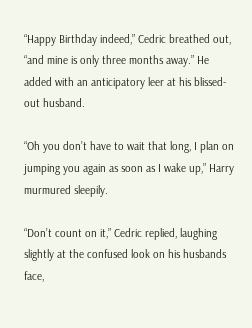“Happy Birthday indeed,” Cedric breathed out, “and mine is only three months away.” He added with an anticipatory leer at his blissed-out husband.

“Oh you don’t have to wait that long, I plan on jumping you again as soon as I wake up,” Harry murmured sleepily.

“Don’t count on it,” Cedric replied, laughing slightly at the confused look on his husbands face,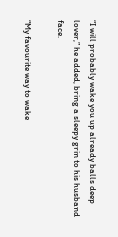“I will probably wake you up already balls deep lover,” he added, bring a sleepy grin to his husband face.

“My favourite way to wake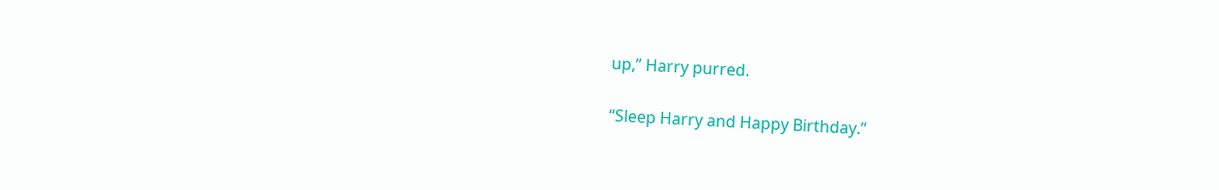up,” Harry purred.

“Sleep Harry and Happy Birthday.”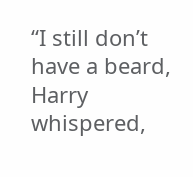“I still don’t have a beard, Harry whispered,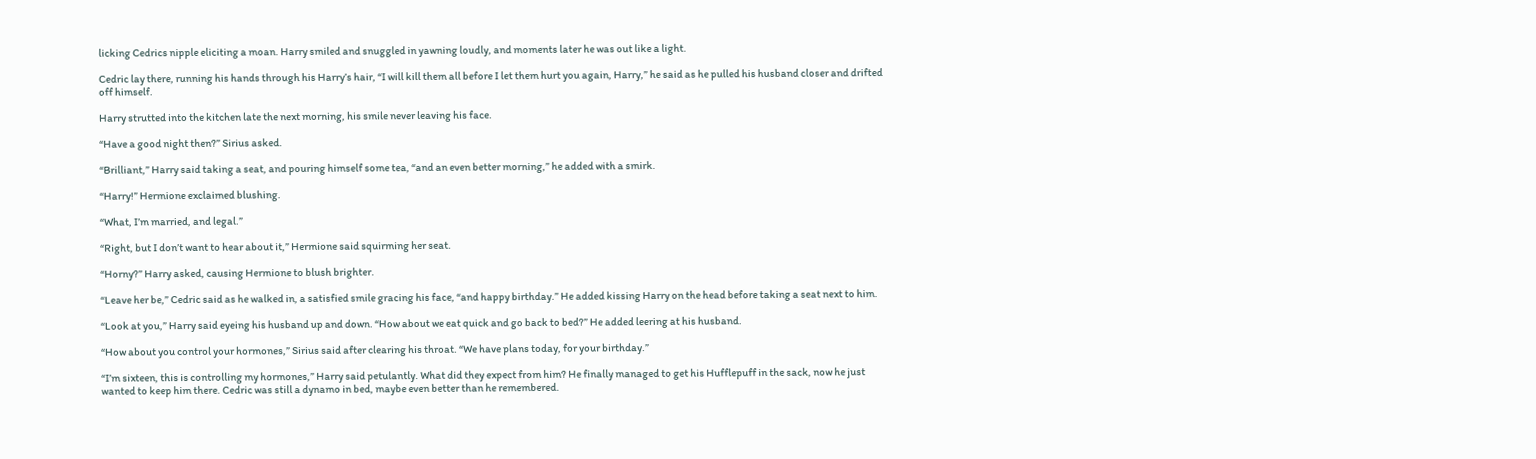licking Cedrics nipple eliciting a moan. Harry smiled and snuggled in yawning loudly, and moments later he was out like a light.

Cedric lay there, running his hands through his Harry’s hair, “I will kill them all before I let them hurt you again, Harry,” he said as he pulled his husband closer and drifted off himself.

Harry strutted into the kitchen late the next morning, his smile never leaving his face.

“Have a good night then?” Sirius asked.

“Brilliant,” Harry said taking a seat, and pouring himself some tea, “and an even better morning,” he added with a smirk.

“Harry!” Hermione exclaimed blushing.

“What, I’m married, and legal.”

“Right, but I don’t want to hear about it,” Hermione said squirming her seat.

“Horny?” Harry asked, causing Hermione to blush brighter.

“Leave her be,” Cedric said as he walked in, a satisfied smile gracing his face, “and happy birthday.” He added kissing Harry on the head before taking a seat next to him.

“Look at you,” Harry said eyeing his husband up and down. “How about we eat quick and go back to bed?” He added leering at his husband.

“How about you control your hormones,” Sirius said after clearing his throat. “We have plans today, for your birthday.”

“I’m sixteen, this is controlling my hormones,” Harry said petulantly. What did they expect from him? He finally managed to get his Hufflepuff in the sack, now he just wanted to keep him there. Cedric was still a dynamo in bed, maybe even better than he remembered.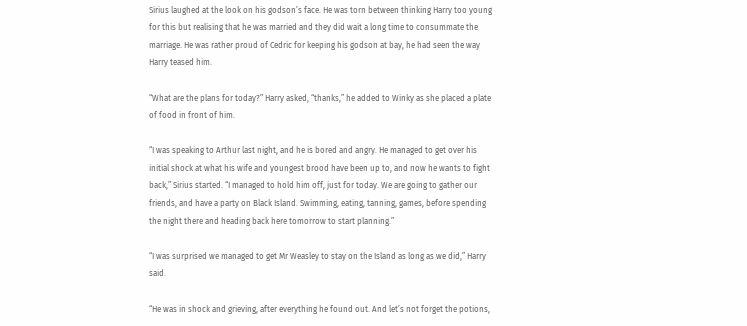Sirius laughed at the look on his godson’s face. He was torn between thinking Harry too young for this but realising that he was married and they did wait a long time to consummate the marriage. He was rather proud of Cedric for keeping his godson at bay, he had seen the way Harry teased him.

“What are the plans for today?” Harry asked, “thanks,” he added to Winky as she placed a plate of food in front of him.

“I was speaking to Arthur last night, and he is bored and angry. He managed to get over his initial shock at what his wife and youngest brood have been up to, and now he wants to fight back,” Sirius started. “I managed to hold him off, just for today. We are going to gather our friends, and have a party on Black Island. Swimming, eating, tanning, games, before spending the night there and heading back here tomorrow to start planning.”

“I was surprised we managed to get Mr Weasley to stay on the Island as long as we did,” Harry said.

“He was in shock and grieving, after everything he found out. And let’s not forget the potions,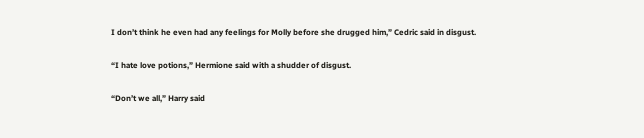I don’t think he even had any feelings for Molly before she drugged him,” Cedric said in disgust.

“I hate love potions,” Hermione said with a shudder of disgust.

“Don’t we all,” Harry said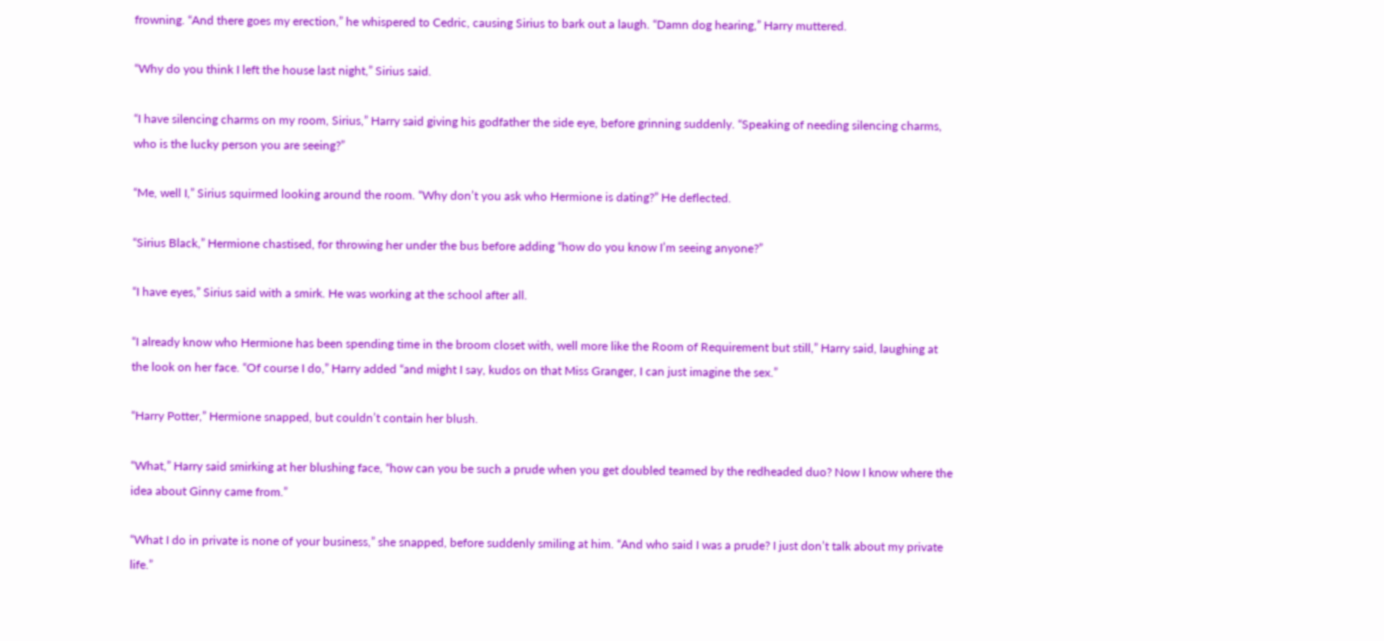frowning. “And there goes my erection,” he whispered to Cedric, causing Sirius to bark out a laugh. “Damn dog hearing,” Harry muttered.

“Why do you think I left the house last night,” Sirius said.

“I have silencing charms on my room, Sirius,” Harry said giving his godfather the side eye, before grinning suddenly. “Speaking of needing silencing charms, who is the lucky person you are seeing?”

“Me, well I,” Sirius squirmed looking around the room. “Why don’t you ask who Hermione is dating?” He deflected.

“Sirius Black,” Hermione chastised, for throwing her under the bus before adding “how do you know I’m seeing anyone?”

“I have eyes,” Sirius said with a smirk. He was working at the school after all.

“I already know who Hermione has been spending time in the broom closet with, well more like the Room of Requirement but still,” Harry said, laughing at the look on her face. “Of course I do,” Harry added “and might I say, kudos on that Miss Granger, I can just imagine the sex.”

“Harry Potter,” Hermione snapped, but couldn’t contain her blush.

“What,” Harry said smirking at her blushing face, “how can you be such a prude when you get doubled teamed by the redheaded duo? Now I know where the idea about Ginny came from.”

“What I do in private is none of your business,” she snapped, before suddenly smiling at him. “And who said I was a prude? I just don’t talk about my private life.”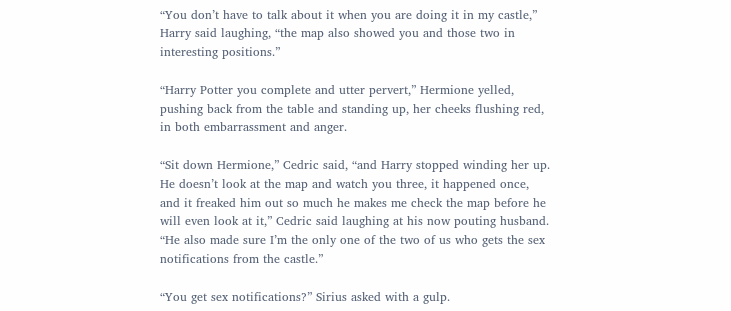“You don’t have to talk about it when you are doing it in my castle,” Harry said laughing, “the map also showed you and those two in interesting positions.”

“Harry Potter you complete and utter pervert,” Hermione yelled, pushing back from the table and standing up, her cheeks flushing red, in both embarrassment and anger.

“Sit down Hermione,” Cedric said, “and Harry stopped winding her up. He doesn’t look at the map and watch you three, it happened once, and it freaked him out so much he makes me check the map before he will even look at it,” Cedric said laughing at his now pouting husband. “He also made sure I’m the only one of the two of us who gets the sex notifications from the castle.”

“You get sex notifications?” Sirius asked with a gulp.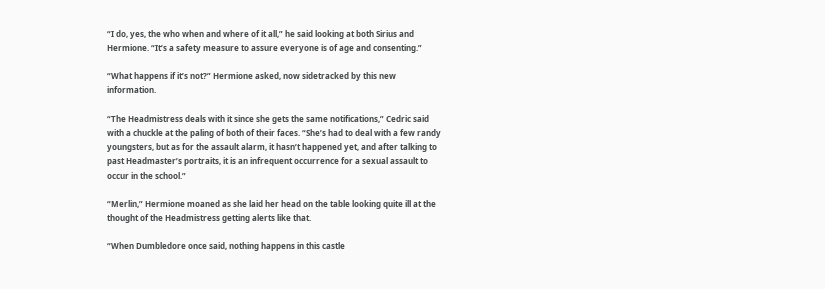“I do, yes, the who when and where of it all,” he said looking at both Sirius and Hermione. “It’s a safety measure to assure everyone is of age and consenting.”

“What happens if it’s not?” Hermione asked, now sidetracked by this new information.

“The Headmistress deals with it since she gets the same notifications,” Cedric said with a chuckle at the paling of both of their faces. “She’s had to deal with a few randy youngsters, but as for the assault alarm, it hasn’t happened yet, and after talking to past Headmaster’s portraits, it is an infrequent occurrence for a sexual assault to occur in the school.”

“Merlin,” Hermione moaned as she laid her head on the table looking quite ill at the thought of the Headmistress getting alerts like that.

“When Dumbledore once said, nothing happens in this castle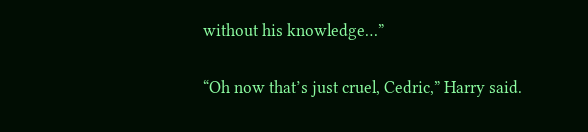without his knowledge…”

“Oh now that’s just cruel, Cedric,” Harry said.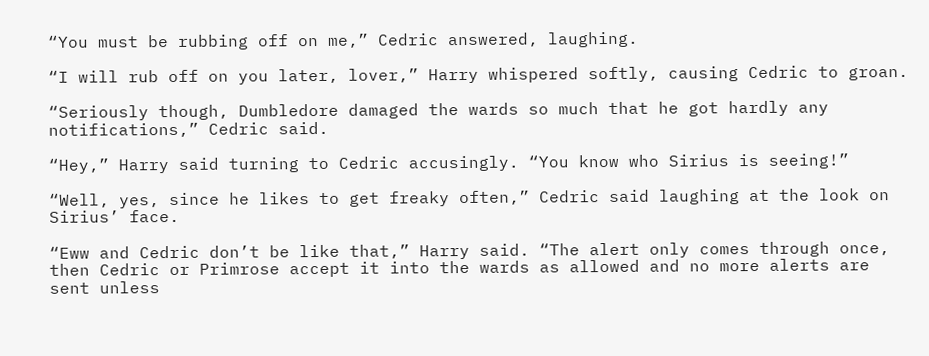“You must be rubbing off on me,” Cedric answered, laughing.

“I will rub off on you later, lover,” Harry whispered softly, causing Cedric to groan.

“Seriously though, Dumbledore damaged the wards so much that he got hardly any notifications,” Cedric said.

“Hey,” Harry said turning to Cedric accusingly. “You know who Sirius is seeing!”

“Well, yes, since he likes to get freaky often,” Cedric said laughing at the look on Sirius’ face.

“Eww and Cedric don’t be like that,” Harry said. “The alert only comes through once, then Cedric or Primrose accept it into the wards as allowed and no more alerts are sent unless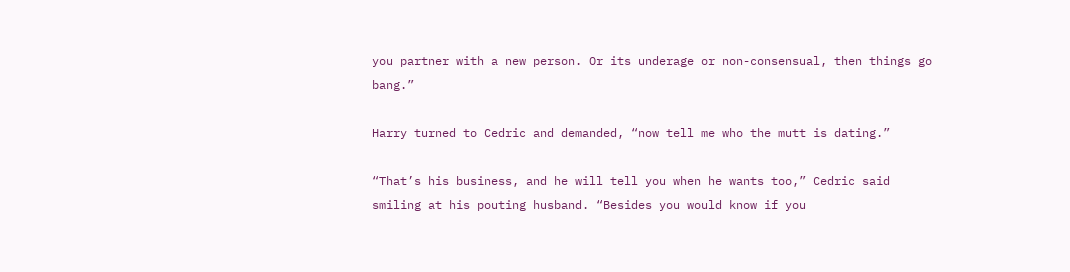you partner with a new person. Or its underage or non-consensual, then things go bang.”

Harry turned to Cedric and demanded, “now tell me who the mutt is dating.”

“That’s his business, and he will tell you when he wants too,” Cedric said smiling at his pouting husband. “Besides you would know if you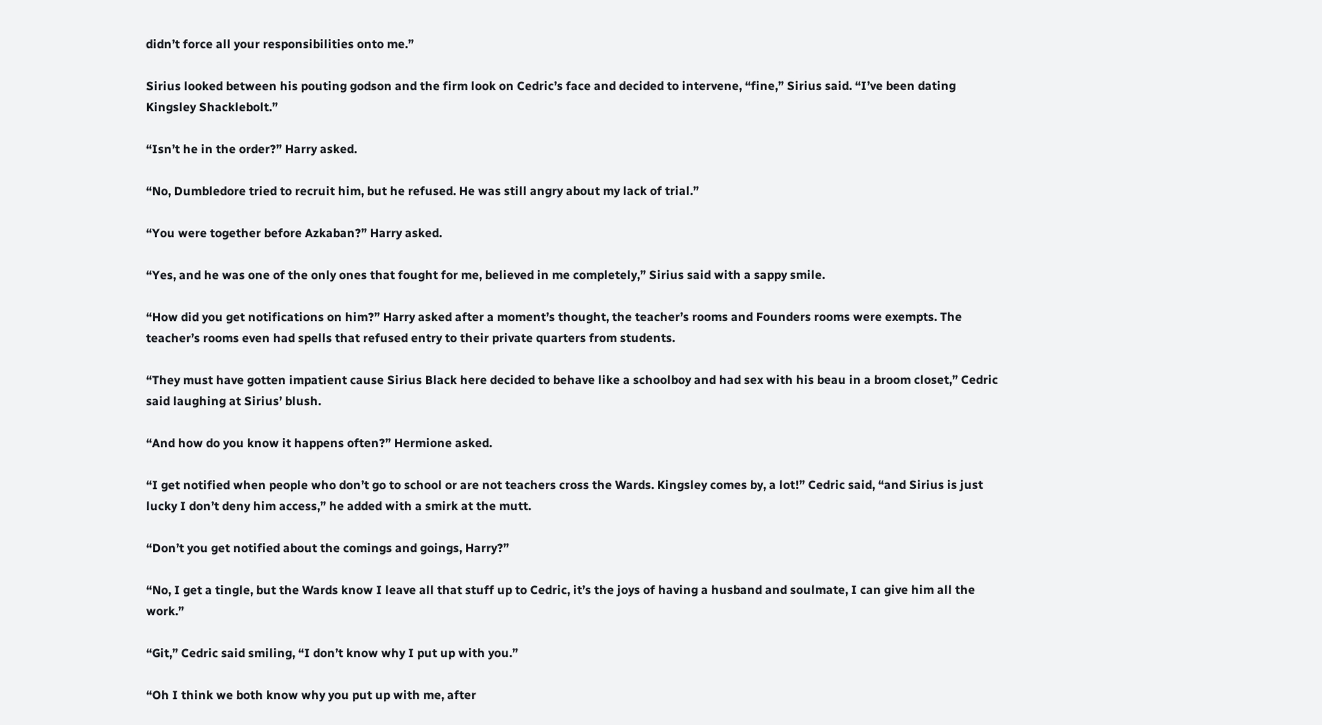didn’t force all your responsibilities onto me.”

Sirius looked between his pouting godson and the firm look on Cedric’s face and decided to intervene, “fine,” Sirius said. “I’ve been dating Kingsley Shacklebolt.”

“Isn’t he in the order?” Harry asked.

“No, Dumbledore tried to recruit him, but he refused. He was still angry about my lack of trial.”

“You were together before Azkaban?” Harry asked.

“Yes, and he was one of the only ones that fought for me, believed in me completely,” Sirius said with a sappy smile.

“How did you get notifications on him?” Harry asked after a moment’s thought, the teacher’s rooms and Founders rooms were exempts. The teacher’s rooms even had spells that refused entry to their private quarters from students.

“They must have gotten impatient cause Sirius Black here decided to behave like a schoolboy and had sex with his beau in a broom closet,” Cedric said laughing at Sirius’ blush.

“And how do you know it happens often?” Hermione asked.

“I get notified when people who don’t go to school or are not teachers cross the Wards. Kingsley comes by, a lot!” Cedric said, “and Sirius is just lucky I don’t deny him access,” he added with a smirk at the mutt.

“Don’t you get notified about the comings and goings, Harry?”

“No, I get a tingle, but the Wards know I leave all that stuff up to Cedric, it’s the joys of having a husband and soulmate, I can give him all the work.”

“Git,” Cedric said smiling, “I don’t know why I put up with you.”

“Oh I think we both know why you put up with me, after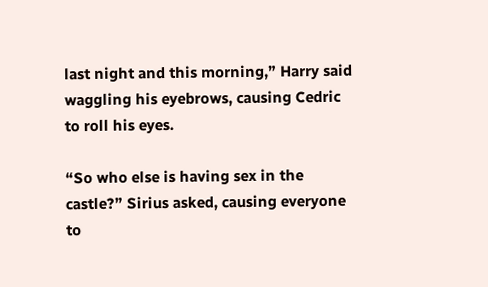last night and this morning,” Harry said waggling his eyebrows, causing Cedric to roll his eyes.

“So who else is having sex in the castle?” Sirius asked, causing everyone to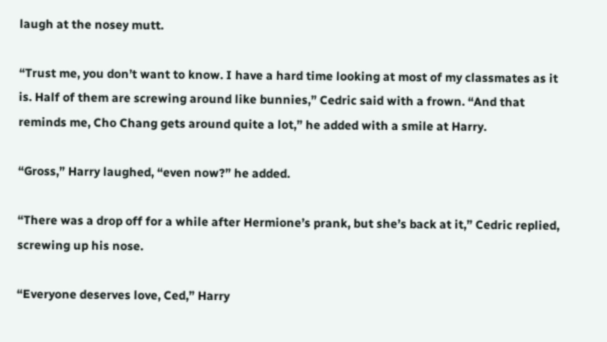laugh at the nosey mutt.

“Trust me, you don’t want to know. I have a hard time looking at most of my classmates as it is. Half of them are screwing around like bunnies,” Cedric said with a frown. “And that reminds me, Cho Chang gets around quite a lot,” he added with a smile at Harry.

“Gross,” Harry laughed, “even now?” he added.

“There was a drop off for a while after Hermione’s prank, but she’s back at it,” Cedric replied, screwing up his nose.

“Everyone deserves love, Ced,” Harry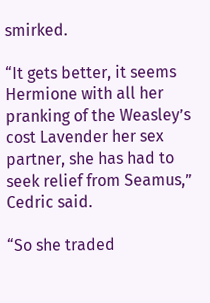smirked.

“It gets better, it seems Hermione with all her pranking of the Weasley’s cost Lavender her sex partner, she has had to seek relief from Seamus,” Cedric said.

“So she traded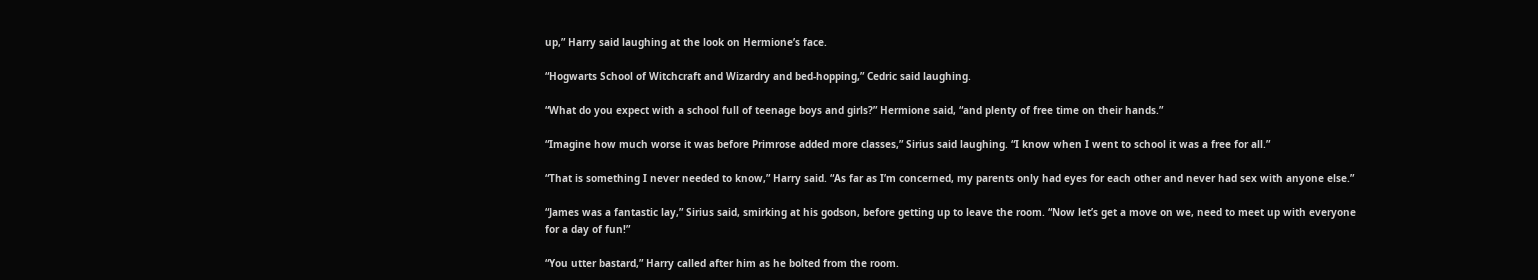up,” Harry said laughing at the look on Hermione’s face.

“Hogwarts School of Witchcraft and Wizardry and bed-hopping,” Cedric said laughing.

“What do you expect with a school full of teenage boys and girls?” Hermione said, “and plenty of free time on their hands.”

“Imagine how much worse it was before Primrose added more classes,” Sirius said laughing. “I know when I went to school it was a free for all.”

“That is something I never needed to know,” Harry said. “As far as I’m concerned, my parents only had eyes for each other and never had sex with anyone else.”

“James was a fantastic lay,” Sirius said, smirking at his godson, before getting up to leave the room. “Now let’s get a move on we, need to meet up with everyone for a day of fun!”

“You utter bastard,” Harry called after him as he bolted from the room.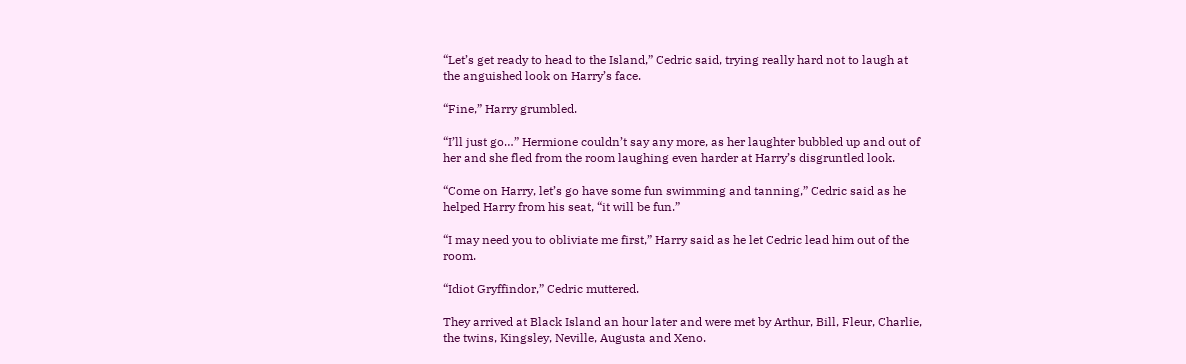“Let’s get ready to head to the Island,” Cedric said, trying really hard not to laugh at the anguished look on Harry’s face.

“Fine,” Harry grumbled.

“I’ll just go…” Hermione couldn’t say any more, as her laughter bubbled up and out of her and she fled from the room laughing even harder at Harry’s disgruntled look.

“Come on Harry, let’s go have some fun swimming and tanning,” Cedric said as he helped Harry from his seat, “it will be fun.”

“I may need you to obliviate me first,” Harry said as he let Cedric lead him out of the room.

“Idiot Gryffindor,” Cedric muttered.

They arrived at Black Island an hour later and were met by Arthur, Bill, Fleur, Charlie, the twins, Kingsley, Neville, Augusta and Xeno.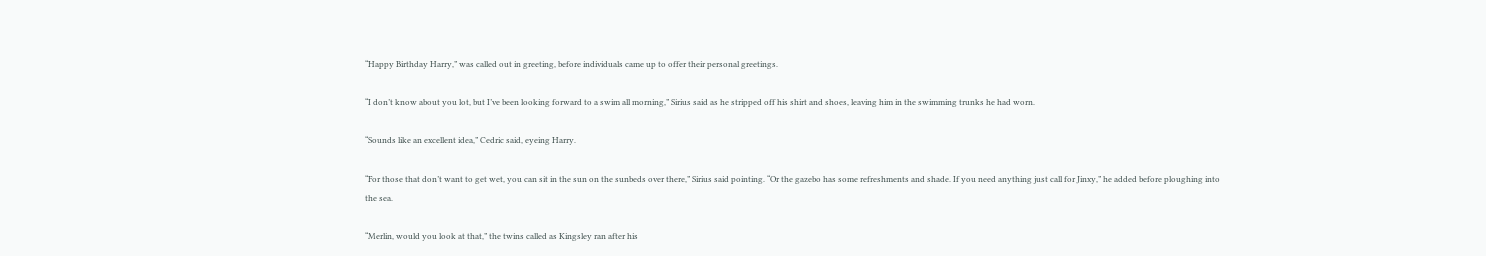“Happy Birthday Harry,” was called out in greeting, before individuals came up to offer their personal greetings.

“I don’t know about you lot, but I’ve been looking forward to a swim all morning,” Sirius said as he stripped off his shirt and shoes, leaving him in the swimming trunks he had worn.

“Sounds like an excellent idea,” Cedric said, eyeing Harry.

“For those that don’t want to get wet, you can sit in the sun on the sunbeds over there,” Sirius said pointing. “Or the gazebo has some refreshments and shade. If you need anything just call for Jinxy,” he added before ploughing into the sea.

“Merlin, would you look at that,” the twins called as Kingsley ran after his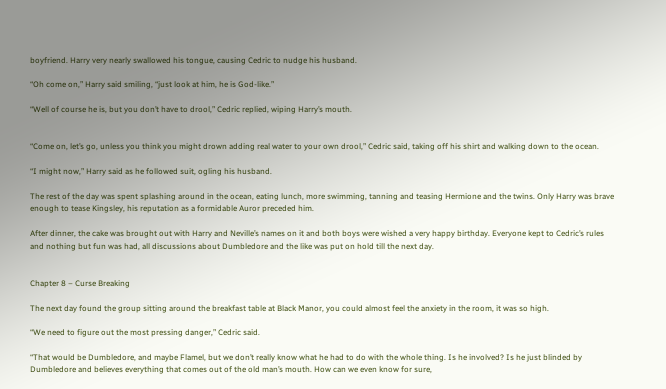boyfriend. Harry very nearly swallowed his tongue, causing Cedric to nudge his husband.

“Oh come on,” Harry said smiling, “just look at him, he is God-like.”

“Well of course he is, but you don’t have to drool,” Cedric replied, wiping Harry’s mouth.


“Come on, let’s go, unless you think you might drown adding real water to your own drool,” Cedric said, taking off his shirt and walking down to the ocean.

“I might now,” Harry said as he followed suit, ogling his husband.

The rest of the day was spent splashing around in the ocean, eating lunch, more swimming, tanning and teasing Hermione and the twins. Only Harry was brave enough to tease Kingsley, his reputation as a formidable Auror preceded him.

After dinner, the cake was brought out with Harry and Neville’s names on it and both boys were wished a very happy birthday. Everyone kept to Cedric’s rules and nothing but fun was had, all discussions about Dumbledore and the like was put on hold till the next day.


Chapter 8 – Curse Breaking

The next day found the group sitting around the breakfast table at Black Manor, you could almost feel the anxiety in the room, it was so high.

“We need to figure out the most pressing danger,” Cedric said.

“That would be Dumbledore, and maybe Flamel, but we don’t really know what he had to do with the whole thing. Is he involved? Is he just blinded by Dumbledore and believes everything that comes out of the old man’s mouth. How can we even know for sure,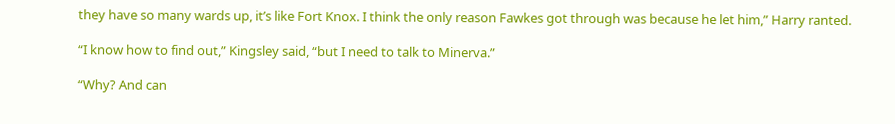they have so many wards up, it’s like Fort Knox. I think the only reason Fawkes got through was because he let him,” Harry ranted.

“I know how to find out,” Kingsley said, “but I need to talk to Minerva.”

“Why? And can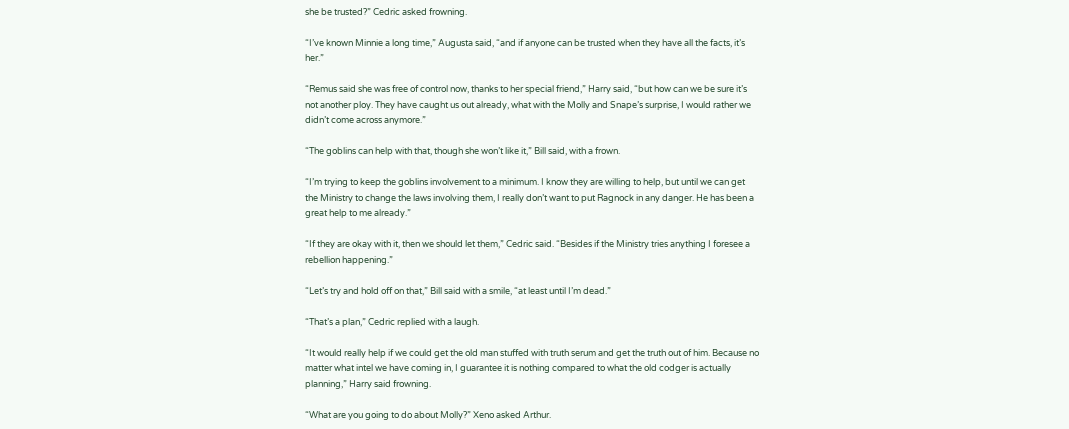she be trusted?” Cedric asked frowning.

“I’ve known Minnie a long time,” Augusta said, “and if anyone can be trusted when they have all the facts, it’s her.”

“Remus said she was free of control now, thanks to her special friend,” Harry said, “but how can we be sure it’s not another ploy. They have caught us out already, what with the Molly and Snape’s surprise, I would rather we didn’t come across anymore.”

“The goblins can help with that, though she won’t like it,” Bill said, with a frown.

“I’m trying to keep the goblins involvement to a minimum. I know they are willing to help, but until we can get the Ministry to change the laws involving them, I really don’t want to put Ragnock in any danger. He has been a great help to me already.”

“If they are okay with it, then we should let them,” Cedric said. “Besides if the Ministry tries anything I foresee a rebellion happening.”

“Let’s try and hold off on that,” Bill said with a smile, “at least until I’m dead.”

“That’s a plan,” Cedric replied with a laugh.

“It would really help if we could get the old man stuffed with truth serum and get the truth out of him. Because no matter what intel we have coming in, I guarantee it is nothing compared to what the old codger is actually planning,” Harry said frowning.

“What are you going to do about Molly?” Xeno asked Arthur.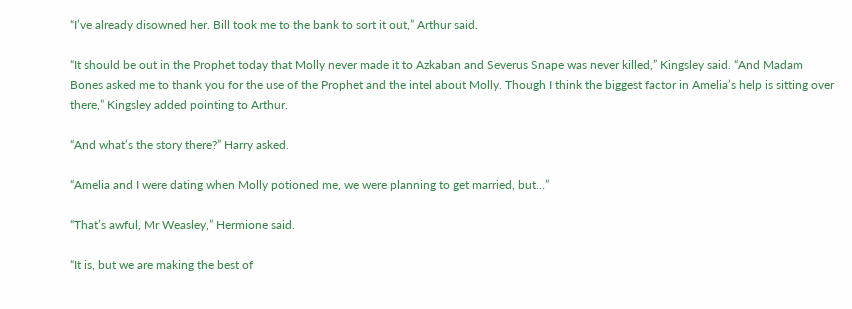“I’ve already disowned her. Bill took me to the bank to sort it out,” Arthur said.

“It should be out in the Prophet today that Molly never made it to Azkaban and Severus Snape was never killed,” Kingsley said. “And Madam Bones asked me to thank you for the use of the Prophet and the intel about Molly. Though I think the biggest factor in Amelia’s help is sitting over there,” Kingsley added pointing to Arthur.

“And what’s the story there?” Harry asked.

“Amelia and I were dating when Molly potioned me, we were planning to get married, but…”

“That’s awful, Mr Weasley,” Hermione said.

“It is, but we are making the best of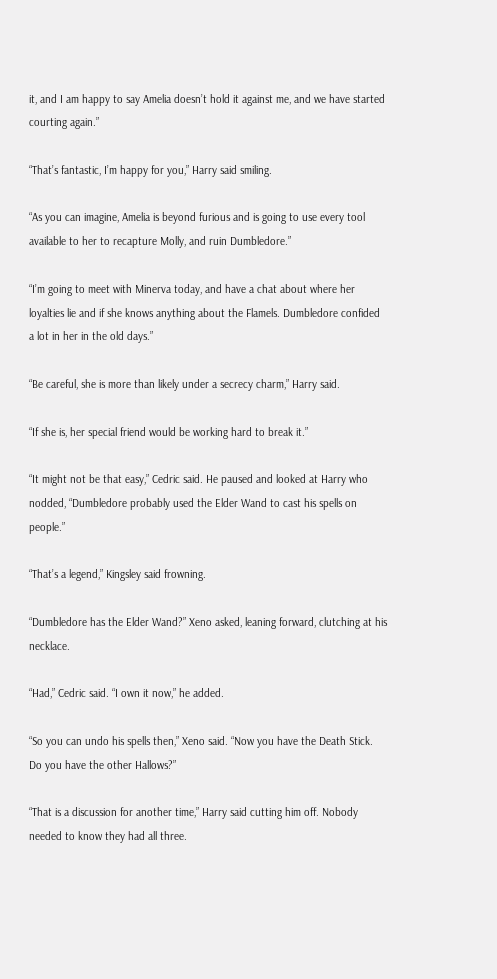it, and I am happy to say Amelia doesn’t hold it against me, and we have started courting again.”

“That’s fantastic, I’m happy for you,” Harry said smiling.

“As you can imagine, Amelia is beyond furious and is going to use every tool available to her to recapture Molly, and ruin Dumbledore.”

“I’m going to meet with Minerva today, and have a chat about where her loyalties lie and if she knows anything about the Flamels. Dumbledore confided a lot in her in the old days.”

“Be careful, she is more than likely under a secrecy charm,” Harry said.

“If she is, her special friend would be working hard to break it.”

“It might not be that easy,” Cedric said. He paused and looked at Harry who nodded, “Dumbledore probably used the Elder Wand to cast his spells on people.”

“That’s a legend,” Kingsley said frowning.

“Dumbledore has the Elder Wand?” Xeno asked, leaning forward, clutching at his necklace.

“Had,” Cedric said. “I own it now,” he added.

“So you can undo his spells then,” Xeno said. “Now you have the Death Stick. Do you have the other Hallows?”

“That is a discussion for another time,” Harry said cutting him off. Nobody needed to know they had all three.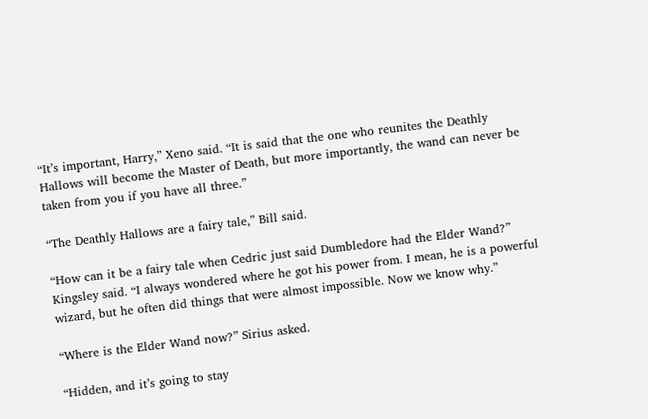“It’s important, Harry,” Xeno said. “It is said that the one who reunites the Deathly Hallows will become the Master of Death, but more importantly, the wand can never be taken from you if you have all three.”

“The Deathly Hallows are a fairy tale,” Bill said.

“How can it be a fairy tale when Cedric just said Dumbledore had the Elder Wand?” Kingsley said. “I always wondered where he got his power from. I mean, he is a powerful wizard, but he often did things that were almost impossible. Now we know why.”

“Where is the Elder Wand now?” Sirius asked.

“Hidden, and it’s going to stay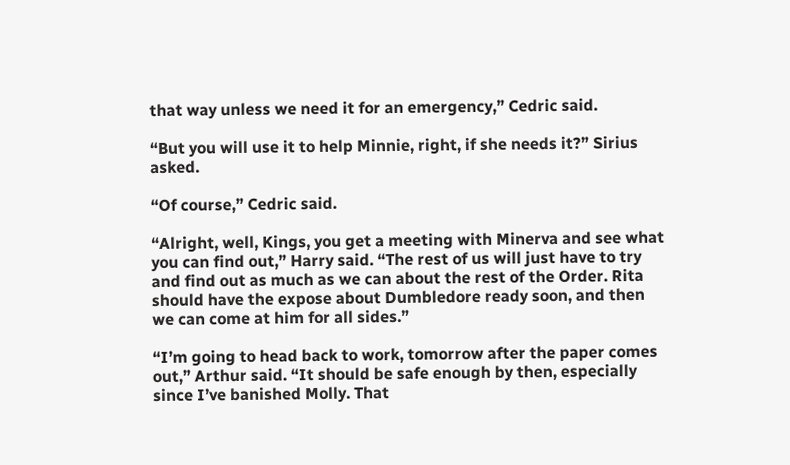that way unless we need it for an emergency,” Cedric said.

“But you will use it to help Minnie, right, if she needs it?” Sirius asked.

“Of course,” Cedric said.

“Alright, well, Kings, you get a meeting with Minerva and see what you can find out,” Harry said. “The rest of us will just have to try and find out as much as we can about the rest of the Order. Rita should have the expose about Dumbledore ready soon, and then we can come at him for all sides.”

“I’m going to head back to work, tomorrow after the paper comes out,” Arthur said. “It should be safe enough by then, especially since I’ve banished Molly. That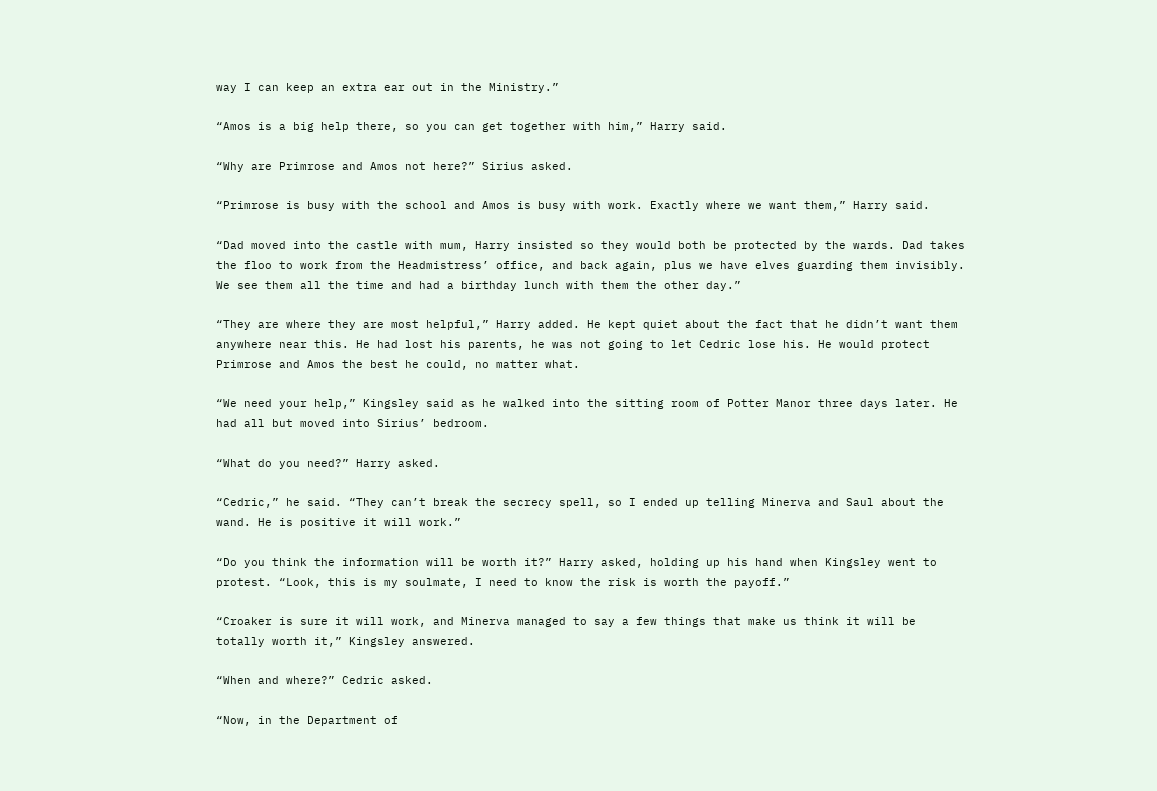way I can keep an extra ear out in the Ministry.”

“Amos is a big help there, so you can get together with him,” Harry said.

“Why are Primrose and Amos not here?” Sirius asked.

“Primrose is busy with the school and Amos is busy with work. Exactly where we want them,” Harry said.

“Dad moved into the castle with mum, Harry insisted so they would both be protected by the wards. Dad takes the floo to work from the Headmistress’ office, and back again, plus we have elves guarding them invisibly. We see them all the time and had a birthday lunch with them the other day.”

“They are where they are most helpful,” Harry added. He kept quiet about the fact that he didn’t want them anywhere near this. He had lost his parents, he was not going to let Cedric lose his. He would protect Primrose and Amos the best he could, no matter what.

“We need your help,” Kingsley said as he walked into the sitting room of Potter Manor three days later. He had all but moved into Sirius’ bedroom.

“What do you need?” Harry asked.

“Cedric,” he said. “They can’t break the secrecy spell, so I ended up telling Minerva and Saul about the wand. He is positive it will work.”

“Do you think the information will be worth it?” Harry asked, holding up his hand when Kingsley went to protest. “Look, this is my soulmate, I need to know the risk is worth the payoff.”

“Croaker is sure it will work, and Minerva managed to say a few things that make us think it will be totally worth it,” Kingsley answered.

“When and where?” Cedric asked.

“Now, in the Department of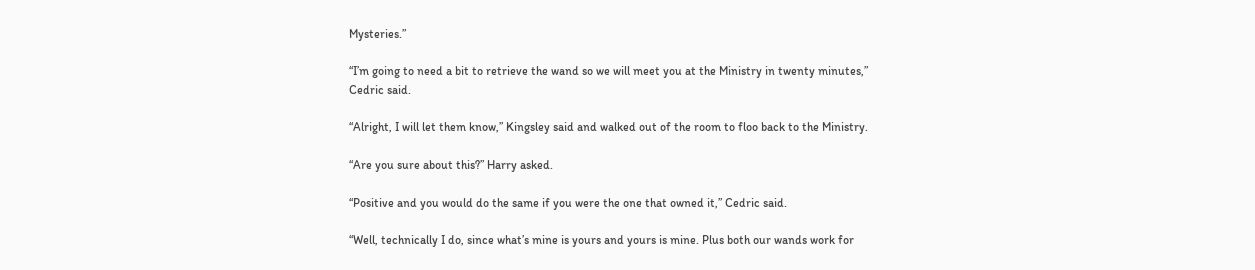Mysteries.”

“I’m going to need a bit to retrieve the wand so we will meet you at the Ministry in twenty minutes,” Cedric said.

“Alright, I will let them know,” Kingsley said and walked out of the room to floo back to the Ministry.

“Are you sure about this?” Harry asked.

“Positive and you would do the same if you were the one that owned it,” Cedric said.

“Well, technically I do, since what’s mine is yours and yours is mine. Plus both our wands work for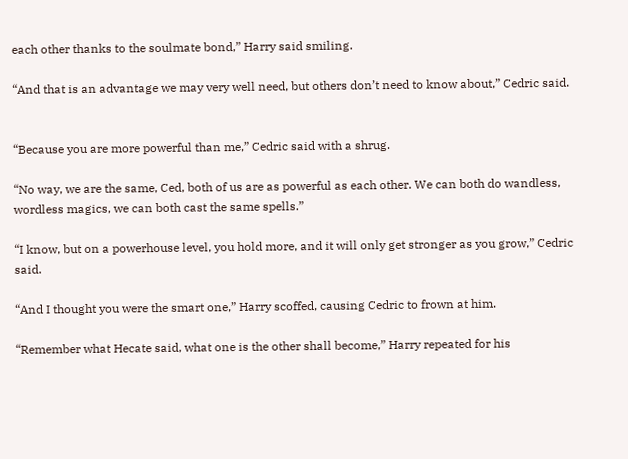each other thanks to the soulmate bond,” Harry said smiling.

“And that is an advantage we may very well need, but others don’t need to know about,” Cedric said.


“Because you are more powerful than me,” Cedric said with a shrug.

“No way, we are the same, Ced, both of us are as powerful as each other. We can both do wandless, wordless magics, we can both cast the same spells.”

“I know, but on a powerhouse level, you hold more, and it will only get stronger as you grow,” Cedric said.

“And I thought you were the smart one,” Harry scoffed, causing Cedric to frown at him.

“Remember what Hecate said, what one is the other shall become,” Harry repeated for his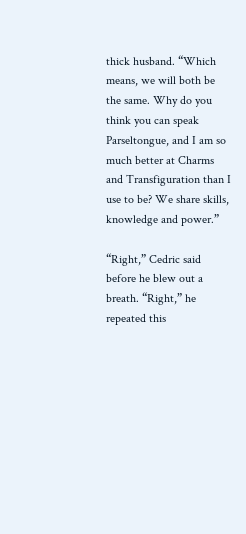thick husband. “Which means, we will both be the same. Why do you think you can speak Parseltongue, and I am so much better at Charms and Transfiguration than I use to be? We share skills, knowledge and power.”

“Right,” Cedric said before he blew out a breath. “Right,” he repeated this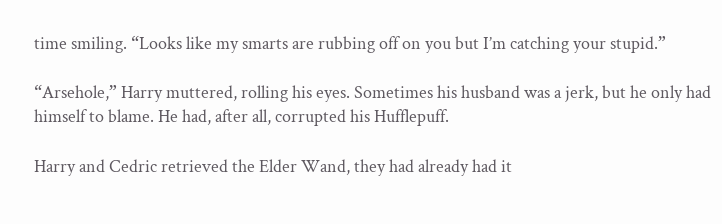time smiling. “Looks like my smarts are rubbing off on you but I’m catching your stupid.”

“Arsehole,” Harry muttered, rolling his eyes. Sometimes his husband was a jerk, but he only had himself to blame. He had, after all, corrupted his Hufflepuff.

Harry and Cedric retrieved the Elder Wand, they had already had it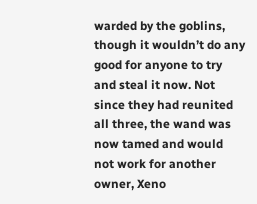warded by the goblins, though it wouldn’t do any good for anyone to try and steal it now. Not since they had reunited all three, the wand was now tamed and would not work for another owner, Xeno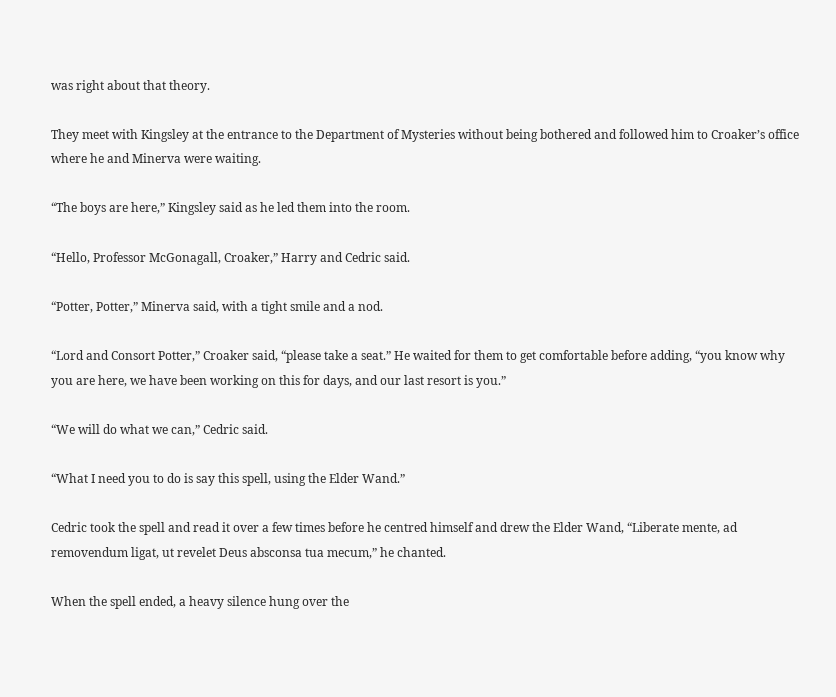was right about that theory.

They meet with Kingsley at the entrance to the Department of Mysteries without being bothered and followed him to Croaker’s office where he and Minerva were waiting.

“The boys are here,” Kingsley said as he led them into the room.

“Hello, Professor McGonagall, Croaker,” Harry and Cedric said.

“Potter, Potter,” Minerva said, with a tight smile and a nod.

“Lord and Consort Potter,” Croaker said, “please take a seat.” He waited for them to get comfortable before adding, “you know why you are here, we have been working on this for days, and our last resort is you.”

“We will do what we can,” Cedric said.

“What I need you to do is say this spell, using the Elder Wand.”

Cedric took the spell and read it over a few times before he centred himself and drew the Elder Wand, “Liberate mente, ad removendum ligat, ut revelet Deus absconsa tua mecum,” he chanted.

When the spell ended, a heavy silence hung over the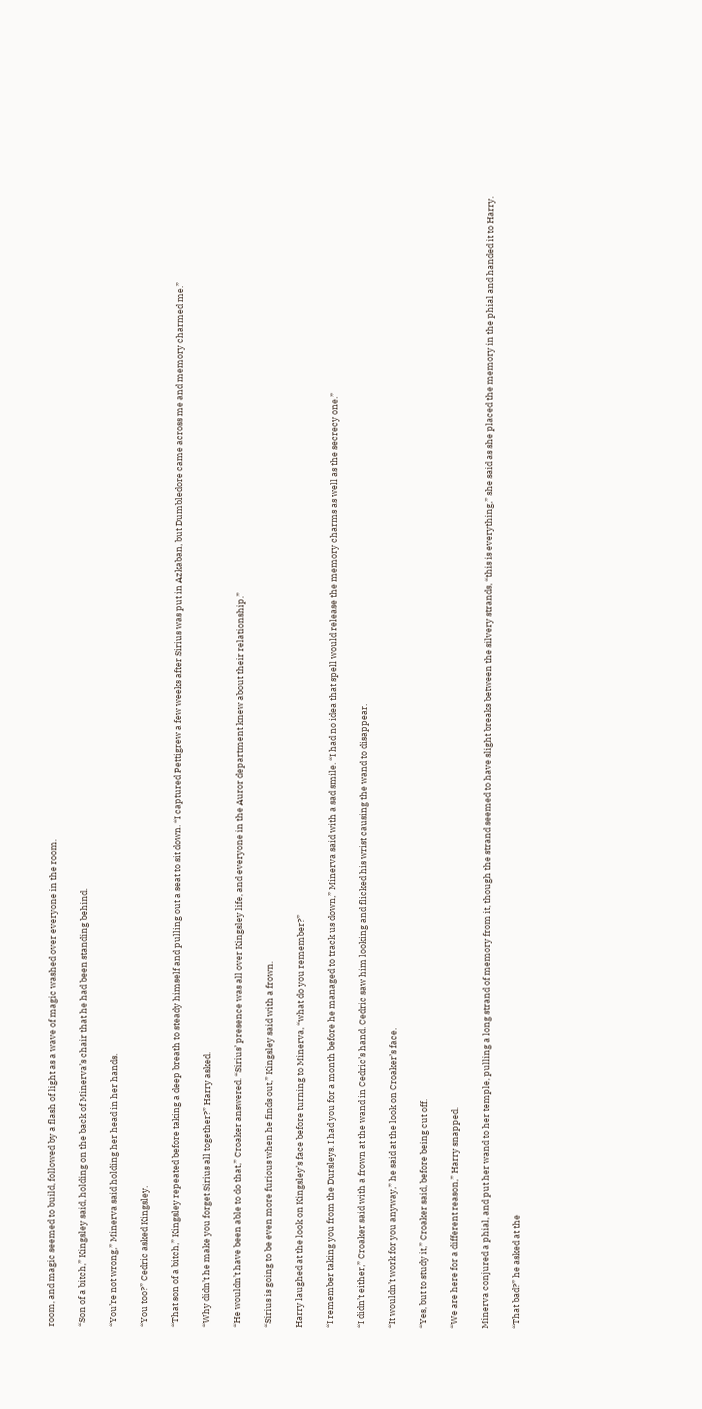room, and magic seemed to build, followed by a flash of light as a wave of magic washed over everyone in the room.

“Son of a bitch,” Kingsley said, holding on the back of Minerva’s chair that he had been standing behind.

“You’re not wrong,” Minerva said holding her head in her hands.

“You too?” Cedric asked Kingsley.

“That son of a bitch,” Kingsley repeated before taking a deep breath to steady himself and pulling out a seat to sit down. “I captured Pettigrew a few weeks after Sirius was put in Azkaban, but Dumbledore came across me and memory charmed me.”

“Why didn’t he make you forget Sirius all together?” Harry asked.

“He wouldn’t have been able to do that,” Croaker answered. “Sirius’ presence was all over Kingsley life, and everyone in the Auror department knew about their relationship.”

“Sirius is going to be even more furious when he finds out,” Kingsley said with a frown.

Harry laughed at the look on Kingsley’s face before turning to Minerva, “what do you remember?”

“I remember taking you from the Dursleys. I had you for a month before he managed to track us down,” Minerva said with a sad smile. “I had no idea that spell would release the memory charms as well as the secrecy one.”

“I didn’t either,” Croaker said with a frown at the wand in Cedric’s hand. Cedric saw him looking and flicked his wrist causing the wand to disappear.

“It wouldn’t work for you anyway,” he said at the look on Croaker’s face.

“Yes, but to study it,” Croaker said, before being cut off.

“We are here for a different reason,” Harry snapped.

Minerva conjured a phial, and put her wand to her temple, pulling a long strand of memory from it, though the strand seemed to have slight breaks between the silvery strands, “this is everything,” she said as she placed the memory in the phial and handed it to Harry.

“That bad?” he asked at the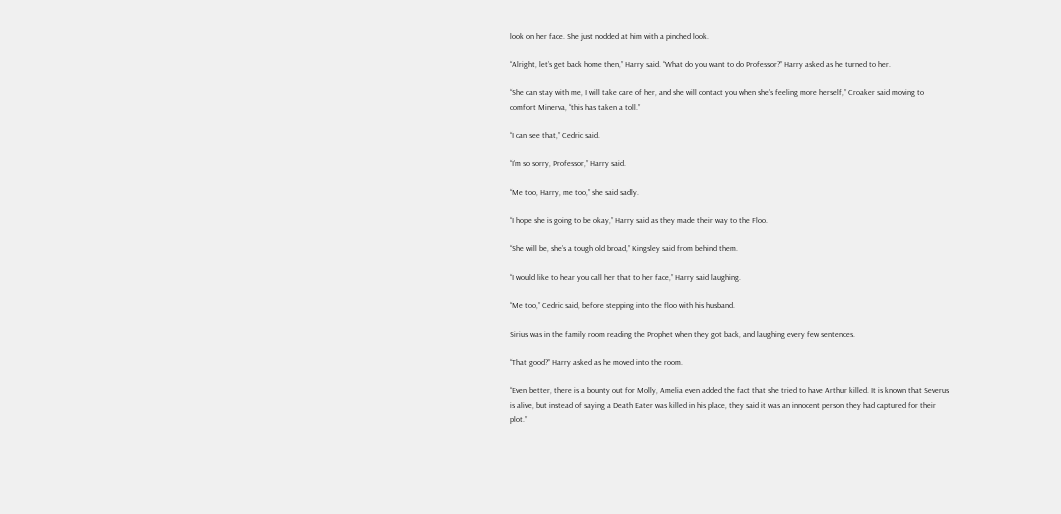look on her face. She just nodded at him with a pinched look.

“Alright, let’s get back home then,” Harry said. “What do you want to do Professor?” Harry asked as he turned to her.

“She can stay with me, I will take care of her, and she will contact you when she’s feeling more herself,” Croaker said moving to comfort Minerva, “this has taken a toll.”

“I can see that,” Cedric said.

“I’m so sorry, Professor,” Harry said.

“Me too, Harry, me too,” she said sadly.

“I hope she is going to be okay,” Harry said as they made their way to the Floo.

“She will be, she’s a tough old broad,” Kingsley said from behind them.

“I would like to hear you call her that to her face,” Harry said laughing.

“Me too,” Cedric said, before stepping into the floo with his husband.

Sirius was in the family room reading the Prophet when they got back, and laughing every few sentences.

“That good?” Harry asked as he moved into the room.

“Even better, there is a bounty out for Molly, Amelia even added the fact that she tried to have Arthur killed. It is known that Severus is alive, but instead of saying a Death Eater was killed in his place, they said it was an innocent person they had captured for their plot.”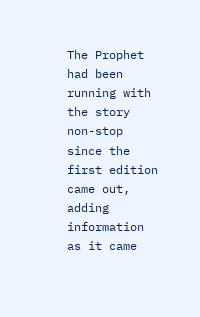The Prophet had been running with the story non-stop since the first edition came out, adding information as it came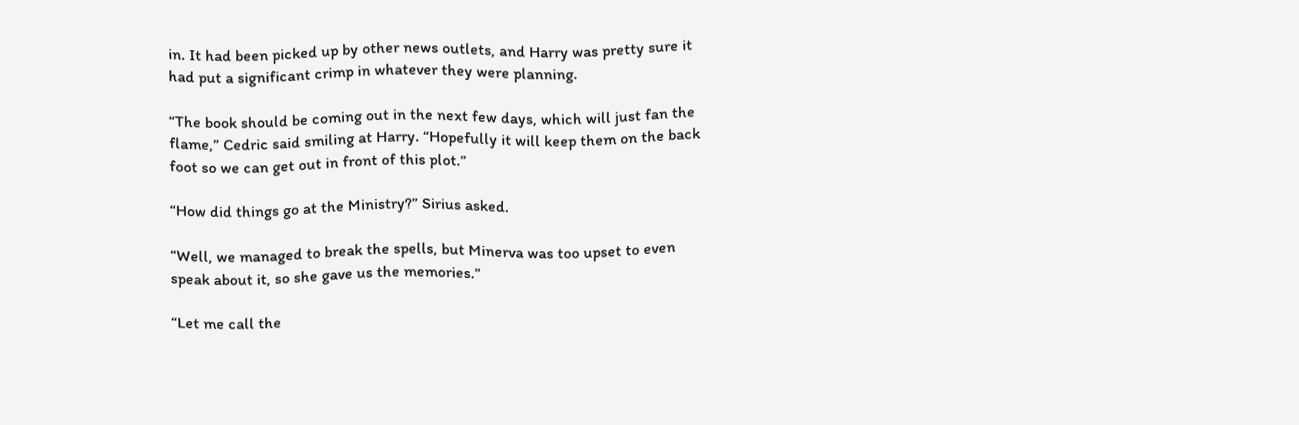in. It had been picked up by other news outlets, and Harry was pretty sure it had put a significant crimp in whatever they were planning.

“The book should be coming out in the next few days, which will just fan the flame,” Cedric said smiling at Harry. “Hopefully it will keep them on the back foot so we can get out in front of this plot.”

“How did things go at the Ministry?” Sirius asked.

“Well, we managed to break the spells, but Minerva was too upset to even speak about it, so she gave us the memories.”

“Let me call the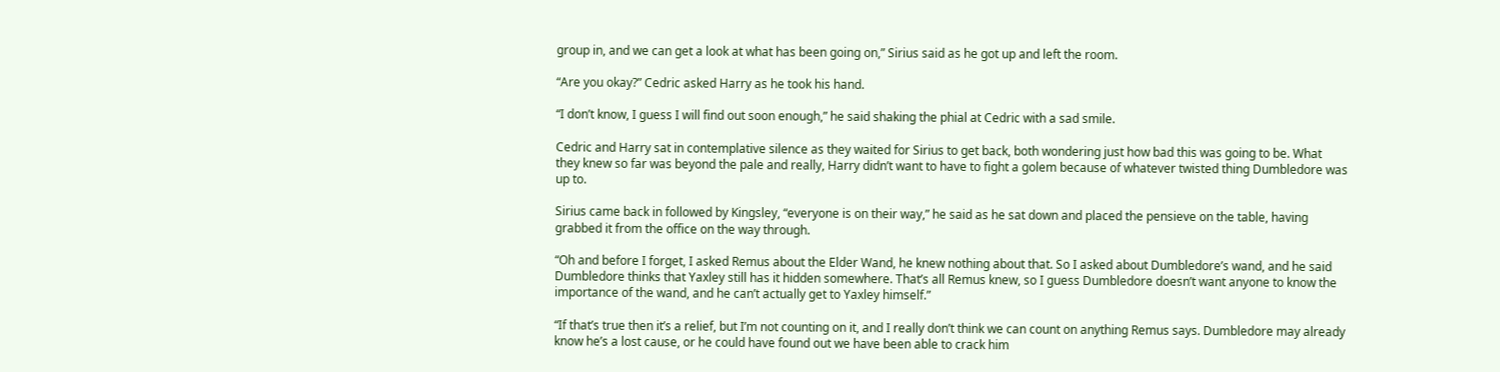group in, and we can get a look at what has been going on,” Sirius said as he got up and left the room.

“Are you okay?” Cedric asked Harry as he took his hand.

“I don’t know, I guess I will find out soon enough,” he said shaking the phial at Cedric with a sad smile.

Cedric and Harry sat in contemplative silence as they waited for Sirius to get back, both wondering just how bad this was going to be. What they knew so far was beyond the pale and really, Harry didn’t want to have to fight a golem because of whatever twisted thing Dumbledore was up to.

Sirius came back in followed by Kingsley, “everyone is on their way,” he said as he sat down and placed the pensieve on the table, having grabbed it from the office on the way through.

“Oh and before I forget, I asked Remus about the Elder Wand, he knew nothing about that. So I asked about Dumbledore’s wand, and he said Dumbledore thinks that Yaxley still has it hidden somewhere. That’s all Remus knew, so I guess Dumbledore doesn’t want anyone to know the importance of the wand, and he can’t actually get to Yaxley himself.”

“If that’s true then it’s a relief, but I’m not counting on it, and I really don’t think we can count on anything Remus says. Dumbledore may already know he’s a lost cause, or he could have found out we have been able to crack him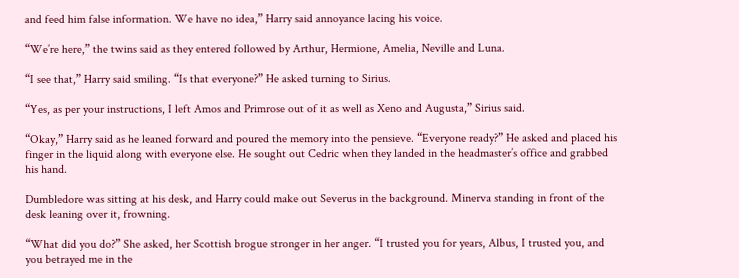and feed him false information. We have no idea,” Harry said annoyance lacing his voice.

“We’re here,” the twins said as they entered followed by Arthur, Hermione, Amelia, Neville and Luna.

“I see that,” Harry said smiling. “Is that everyone?” He asked turning to Sirius.

“Yes, as per your instructions, I left Amos and Primrose out of it as well as Xeno and Augusta,” Sirius said.

“Okay,” Harry said as he leaned forward and poured the memory into the pensieve. “Everyone ready?” He asked and placed his finger in the liquid along with everyone else. He sought out Cedric when they landed in the headmaster’s office and grabbed his hand.

Dumbledore was sitting at his desk, and Harry could make out Severus in the background. Minerva standing in front of the desk leaning over it, frowning.

“What did you do?” She asked, her Scottish brogue stronger in her anger. “I trusted you for years, Albus, I trusted you, and you betrayed me in the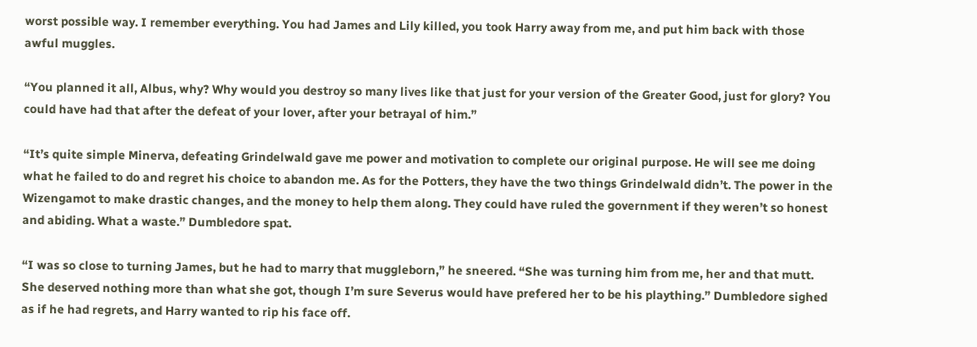worst possible way. I remember everything. You had James and Lily killed, you took Harry away from me, and put him back with those awful muggles.

“You planned it all, Albus, why? Why would you destroy so many lives like that just for your version of the Greater Good, just for glory? You could have had that after the defeat of your lover, after your betrayal of him.”

“It’s quite simple Minerva, defeating Grindelwald gave me power and motivation to complete our original purpose. He will see me doing what he failed to do and regret his choice to abandon me. As for the Potters, they have the two things Grindelwald didn’t. The power in the Wizengamot to make drastic changes, and the money to help them along. They could have ruled the government if they weren’t so honest and abiding. What a waste.” Dumbledore spat.

“I was so close to turning James, but he had to marry that muggleborn,” he sneered. “She was turning him from me, her and that mutt. She deserved nothing more than what she got, though I’m sure Severus would have prefered her to be his plaything.” Dumbledore sighed as if he had regrets, and Harry wanted to rip his face off.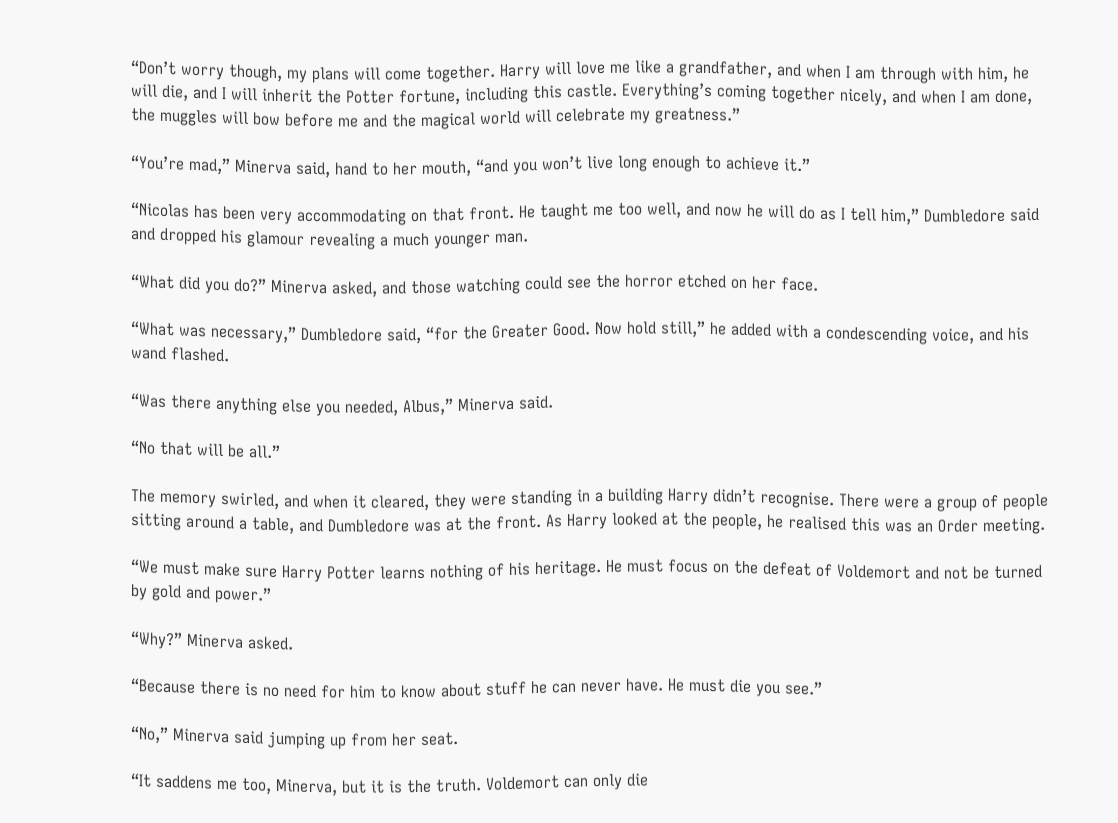“Don’t worry though, my plans will come together. Harry will love me like a grandfather, and when I am through with him, he will die, and I will inherit the Potter fortune, including this castle. Everything’s coming together nicely, and when I am done, the muggles will bow before me and the magical world will celebrate my greatness.”

“You’re mad,” Minerva said, hand to her mouth, “and you won’t live long enough to achieve it.”

“Nicolas has been very accommodating on that front. He taught me too well, and now he will do as I tell him,” Dumbledore said and dropped his glamour revealing a much younger man.

“What did you do?” Minerva asked, and those watching could see the horror etched on her face.

“What was necessary,” Dumbledore said, “for the Greater Good. Now hold still,” he added with a condescending voice, and his wand flashed.

“Was there anything else you needed, Albus,” Minerva said.

“No that will be all.”

The memory swirled, and when it cleared, they were standing in a building Harry didn’t recognise. There were a group of people sitting around a table, and Dumbledore was at the front. As Harry looked at the people, he realised this was an Order meeting.

“We must make sure Harry Potter learns nothing of his heritage. He must focus on the defeat of Voldemort and not be turned by gold and power.”

“Why?” Minerva asked.

“Because there is no need for him to know about stuff he can never have. He must die you see.”

“No,” Minerva said jumping up from her seat.

“It saddens me too, Minerva, but it is the truth. Voldemort can only die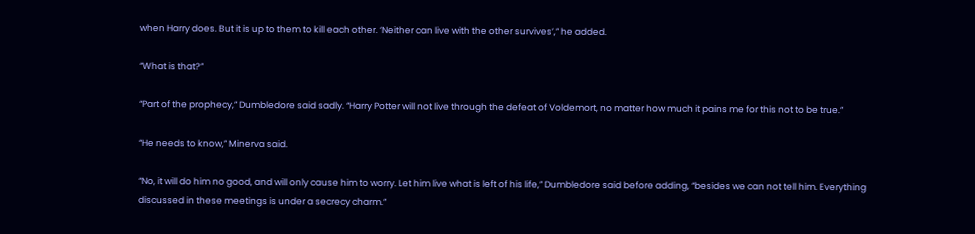when Harry does. But it is up to them to kill each other. ‘Neither can live with the other survives’,” he added.

“What is that?”

“Part of the prophecy,” Dumbledore said sadly. “Harry Potter will not live through the defeat of Voldemort, no matter how much it pains me for this not to be true.”

“He needs to know,” Minerva said.

“No, it will do him no good, and will only cause him to worry. Let him live what is left of his life,” Dumbledore said before adding, “besides we can not tell him. Everything discussed in these meetings is under a secrecy charm.”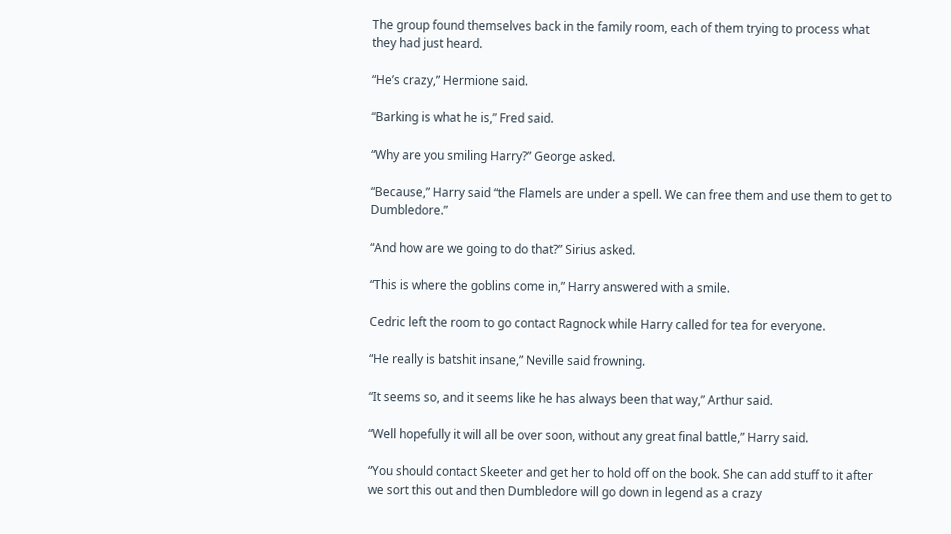The group found themselves back in the family room, each of them trying to process what they had just heard.

“He’s crazy,” Hermione said.

“Barking is what he is,” Fred said.

“Why are you smiling Harry?” George asked.

“Because,” Harry said “the Flamels are under a spell. We can free them and use them to get to Dumbledore.”

“And how are we going to do that?” Sirius asked.

“This is where the goblins come in,” Harry answered with a smile.

Cedric left the room to go contact Ragnock while Harry called for tea for everyone.

“He really is batshit insane,” Neville said frowning.

“It seems so, and it seems like he has always been that way,” Arthur said.

“Well hopefully it will all be over soon, without any great final battle,” Harry said.

“You should contact Skeeter and get her to hold off on the book. She can add stuff to it after we sort this out and then Dumbledore will go down in legend as a crazy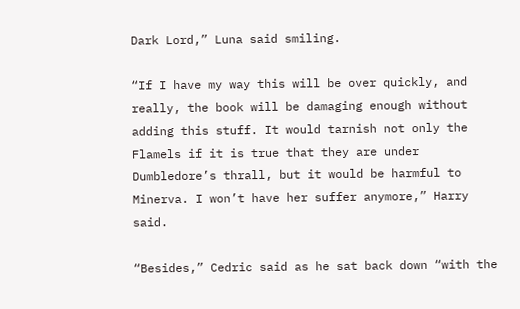Dark Lord,” Luna said smiling.

“If I have my way this will be over quickly, and really, the book will be damaging enough without adding this stuff. It would tarnish not only the Flamels if it is true that they are under Dumbledore’s thrall, but it would be harmful to Minerva. I won’t have her suffer anymore,” Harry said.

“Besides,” Cedric said as he sat back down “with the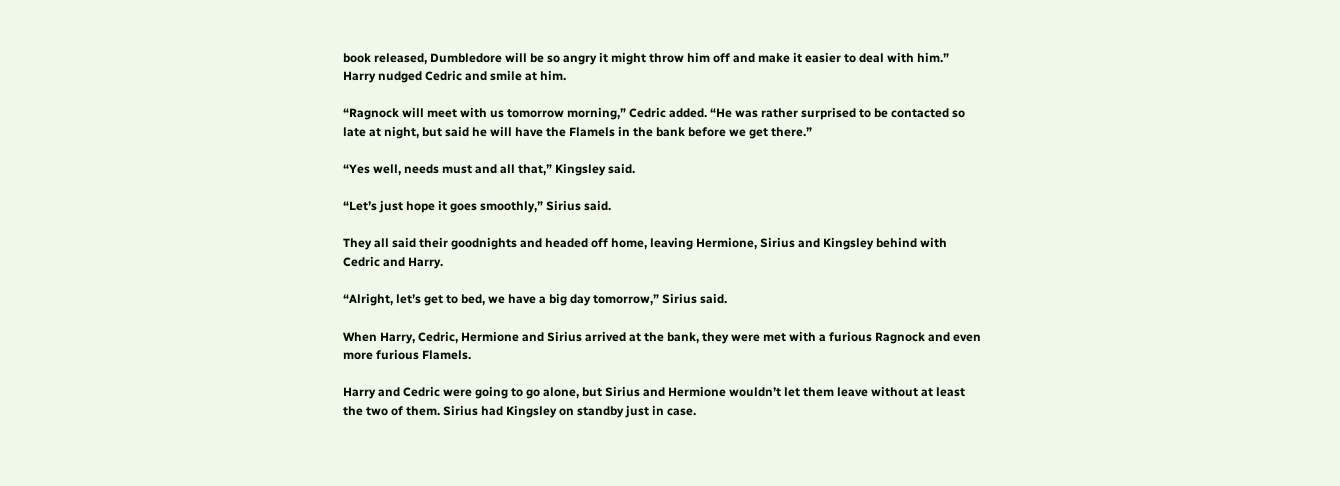book released, Dumbledore will be so angry it might throw him off and make it easier to deal with him.” Harry nudged Cedric and smile at him.

“Ragnock will meet with us tomorrow morning,” Cedric added. “He was rather surprised to be contacted so late at night, but said he will have the Flamels in the bank before we get there.”

“Yes well, needs must and all that,” Kingsley said.

“Let’s just hope it goes smoothly,” Sirius said.

They all said their goodnights and headed off home, leaving Hermione, Sirius and Kingsley behind with Cedric and Harry.

“Alright, let’s get to bed, we have a big day tomorrow,” Sirius said.

When Harry, Cedric, Hermione and Sirius arrived at the bank, they were met with a furious Ragnock and even more furious Flamels.

Harry and Cedric were going to go alone, but Sirius and Hermione wouldn’t let them leave without at least the two of them. Sirius had Kingsley on standby just in case.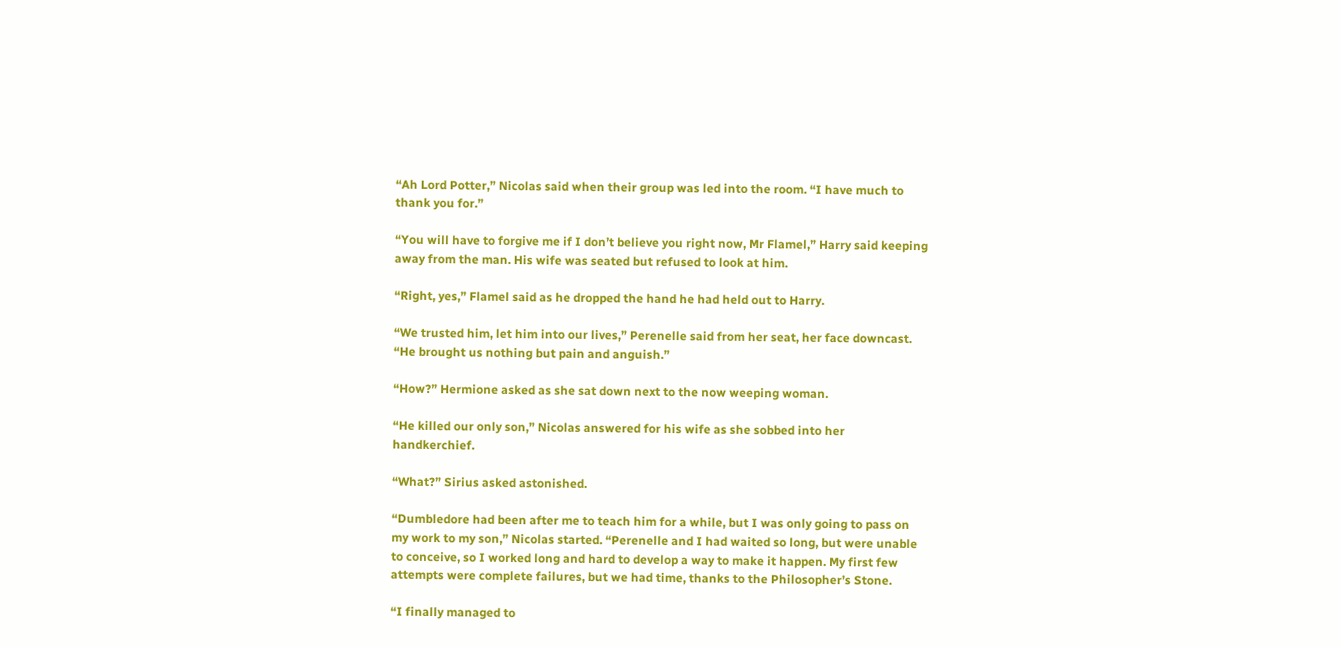“Ah Lord Potter,” Nicolas said when their group was led into the room. “I have much to thank you for.”

“You will have to forgive me if I don’t believe you right now, Mr Flamel,” Harry said keeping away from the man. His wife was seated but refused to look at him.

“Right, yes,” Flamel said as he dropped the hand he had held out to Harry.

“We trusted him, let him into our lives,” Perenelle said from her seat, her face downcast. “He brought us nothing but pain and anguish.”

“How?” Hermione asked as she sat down next to the now weeping woman.

“He killed our only son,” Nicolas answered for his wife as she sobbed into her handkerchief.

“What?” Sirius asked astonished.

“Dumbledore had been after me to teach him for a while, but I was only going to pass on my work to my son,” Nicolas started. “Perenelle and I had waited so long, but were unable to conceive, so I worked long and hard to develop a way to make it happen. My first few attempts were complete failures, but we had time, thanks to the Philosopher’s Stone.

“I finally managed to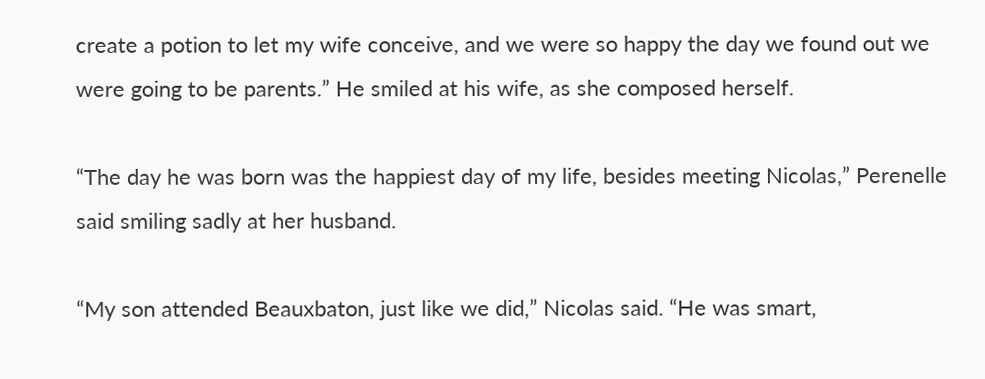create a potion to let my wife conceive, and we were so happy the day we found out we were going to be parents.” He smiled at his wife, as she composed herself.

“The day he was born was the happiest day of my life, besides meeting Nicolas,” Perenelle said smiling sadly at her husband.

“My son attended Beauxbaton, just like we did,” Nicolas said. “He was smart,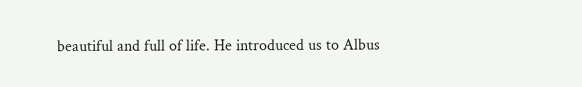beautiful and full of life. He introduced us to Albus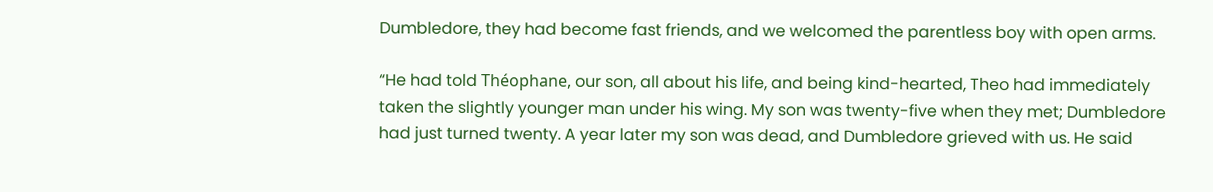Dumbledore, they had become fast friends, and we welcomed the parentless boy with open arms.

“He had told Théophane, our son, all about his life, and being kind-hearted, Theo had immediately taken the slightly younger man under his wing. My son was twenty-five when they met; Dumbledore had just turned twenty. A year later my son was dead, and Dumbledore grieved with us. He said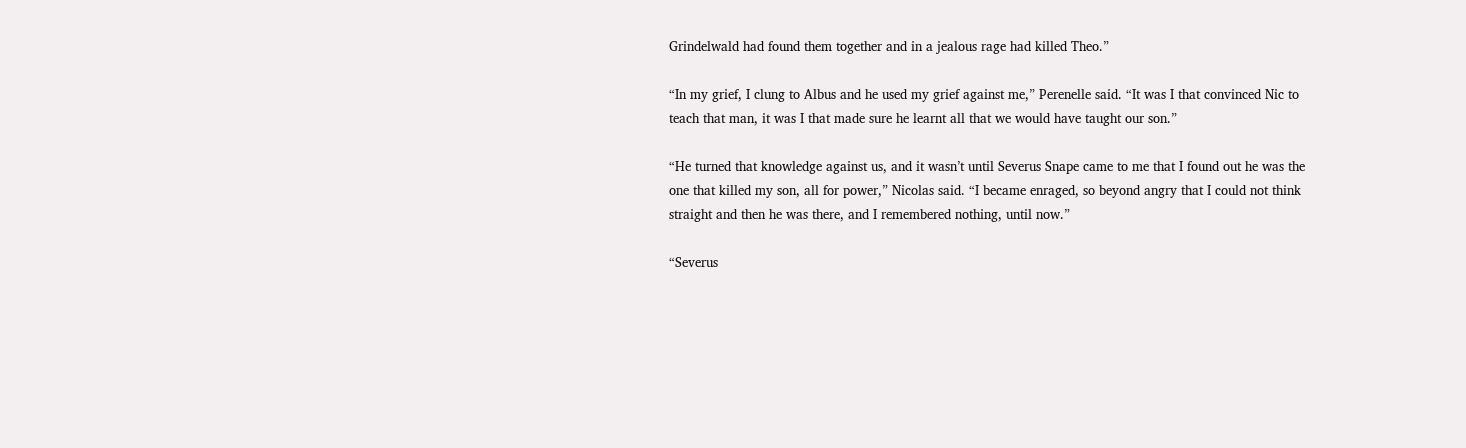Grindelwald had found them together and in a jealous rage had killed Theo.”

“In my grief, I clung to Albus and he used my grief against me,” Perenelle said. “It was I that convinced Nic to teach that man, it was I that made sure he learnt all that we would have taught our son.”

“He turned that knowledge against us, and it wasn’t until Severus Snape came to me that I found out he was the one that killed my son, all for power,” Nicolas said. “I became enraged, so beyond angry that I could not think straight and then he was there, and I remembered nothing, until now.”

“Severus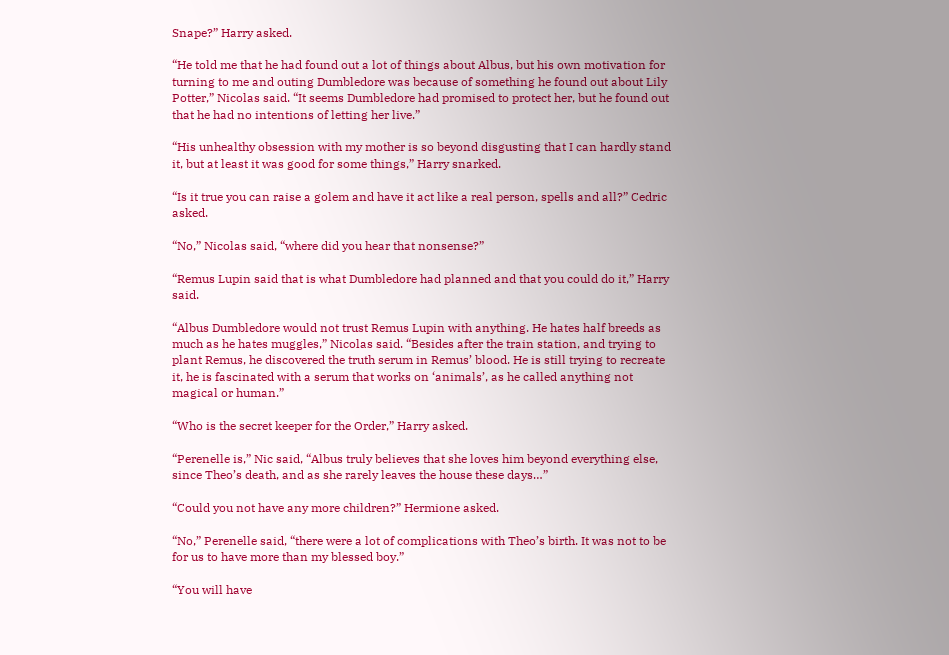Snape?” Harry asked.

“He told me that he had found out a lot of things about Albus, but his own motivation for turning to me and outing Dumbledore was because of something he found out about Lily Potter,” Nicolas said. “It seems Dumbledore had promised to protect her, but he found out that he had no intentions of letting her live.”

“His unhealthy obsession with my mother is so beyond disgusting that I can hardly stand it, but at least it was good for some things,” Harry snarked.

“Is it true you can raise a golem and have it act like a real person, spells and all?” Cedric asked.

“No,” Nicolas said, “where did you hear that nonsense?”

“Remus Lupin said that is what Dumbledore had planned and that you could do it,” Harry said.

“Albus Dumbledore would not trust Remus Lupin with anything. He hates half breeds as much as he hates muggles,” Nicolas said. “Besides after the train station, and trying to plant Remus, he discovered the truth serum in Remus’ blood. He is still trying to recreate it, he is fascinated with a serum that works on ‘animals’, as he called anything not magical or human.”

“Who is the secret keeper for the Order,” Harry asked.

“Perenelle is,” Nic said, “Albus truly believes that she loves him beyond everything else, since Theo’s death, and as she rarely leaves the house these days…”

“Could you not have any more children?” Hermione asked.

“No,” Perenelle said, “there were a lot of complications with Theo’s birth. It was not to be for us to have more than my blessed boy.”

“You will have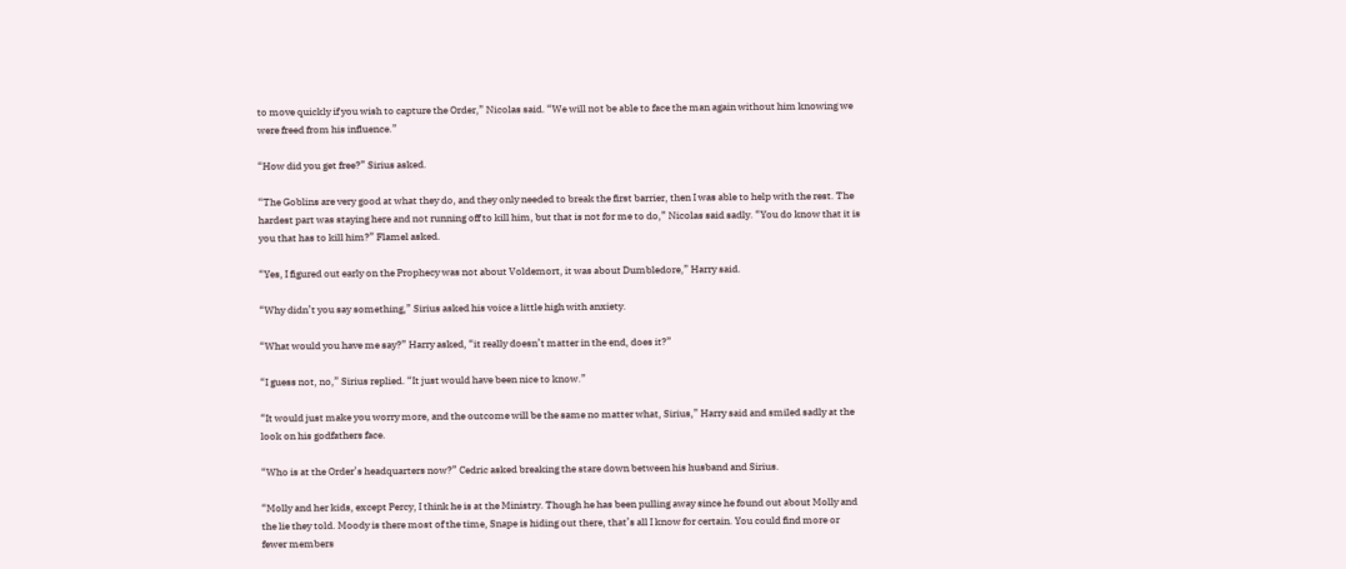to move quickly if you wish to capture the Order,” Nicolas said. “We will not be able to face the man again without him knowing we were freed from his influence.”

“How did you get free?” Sirius asked.

“The Goblins are very good at what they do, and they only needed to break the first barrier, then I was able to help with the rest. The hardest part was staying here and not running off to kill him, but that is not for me to do,” Nicolas said sadly. “You do know that it is you that has to kill him?” Flamel asked.

“Yes, I figured out early on the Prophecy was not about Voldemort, it was about Dumbledore,” Harry said.

“Why didn’t you say something,” Sirius asked his voice a little high with anxiety.

“What would you have me say?” Harry asked, “it really doesn’t matter in the end, does it?”

“I guess not, no,” Sirius replied. “It just would have been nice to know.”

“It would just make you worry more, and the outcome will be the same no matter what, Sirius,” Harry said and smiled sadly at the look on his godfathers face.

“Who is at the Order’s headquarters now?” Cedric asked breaking the stare down between his husband and Sirius.

“Molly and her kids, except Percy, I think he is at the Ministry. Though he has been pulling away since he found out about Molly and the lie they told. Moody is there most of the time, Snape is hiding out there, that’s all I know for certain. You could find more or fewer members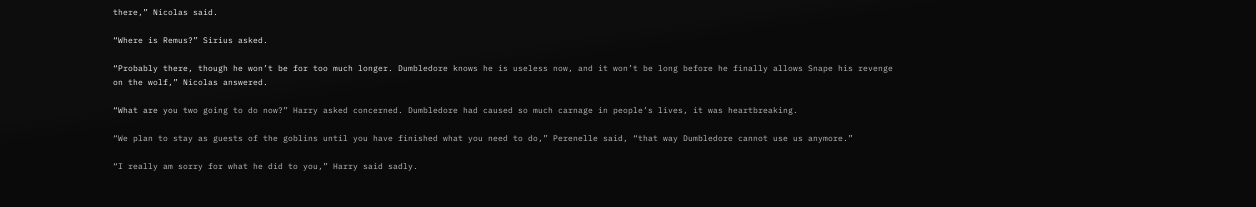there,” Nicolas said.

“Where is Remus?” Sirius asked.

“Probably there, though he won’t be for too much longer. Dumbledore knows he is useless now, and it won’t be long before he finally allows Snape his revenge on the wolf,” Nicolas answered.

“What are you two going to do now?” Harry asked concerned. Dumbledore had caused so much carnage in people’s lives, it was heartbreaking.

“We plan to stay as guests of the goblins until you have finished what you need to do,” Perenelle said, “that way Dumbledore cannot use us anymore.”

“I really am sorry for what he did to you,” Harry said sadly.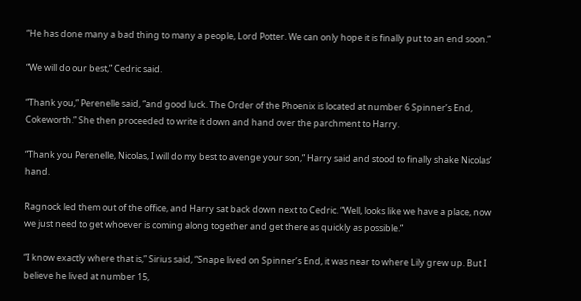“He has done many a bad thing to many a people, Lord Potter. We can only hope it is finally put to an end soon.”

“We will do our best,” Cedric said.

“Thank you,” Perenelle said, “and good luck. The Order of the Phoenix is located at number 6 Spinner’s End, Cokeworth.” She then proceeded to write it down and hand over the parchment to Harry.

“Thank you Perenelle, Nicolas, I will do my best to avenge your son,” Harry said and stood to finally shake Nicolas’ hand.

Ragnock led them out of the office, and Harry sat back down next to Cedric. “Well, looks like we have a place, now we just need to get whoever is coming along together and get there as quickly as possible.”

“I know exactly where that is,” Sirius said, “Snape lived on Spinner’s End, it was near to where Lily grew up. But I believe he lived at number 15,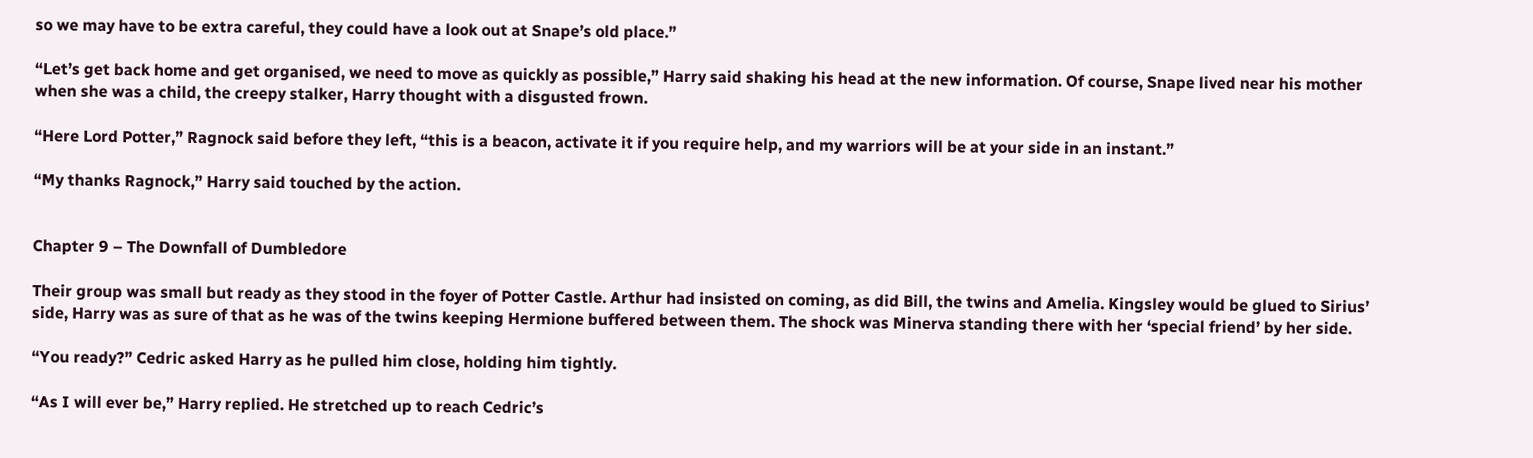so we may have to be extra careful, they could have a look out at Snape’s old place.”

“Let’s get back home and get organised, we need to move as quickly as possible,” Harry said shaking his head at the new information. Of course, Snape lived near his mother when she was a child, the creepy stalker, Harry thought with a disgusted frown.

“Here Lord Potter,” Ragnock said before they left, “this is a beacon, activate it if you require help, and my warriors will be at your side in an instant.”

“My thanks Ragnock,” Harry said touched by the action.


Chapter 9 – The Downfall of Dumbledore

Their group was small but ready as they stood in the foyer of Potter Castle. Arthur had insisted on coming, as did Bill, the twins and Amelia. Kingsley would be glued to Sirius’ side, Harry was as sure of that as he was of the twins keeping Hermione buffered between them. The shock was Minerva standing there with her ‘special friend’ by her side.

“You ready?” Cedric asked Harry as he pulled him close, holding him tightly.

“As I will ever be,” Harry replied. He stretched up to reach Cedric’s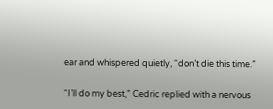ear and whispered quietly, “don’t die this time.”

“I’ll do my best,” Cedric replied with a nervous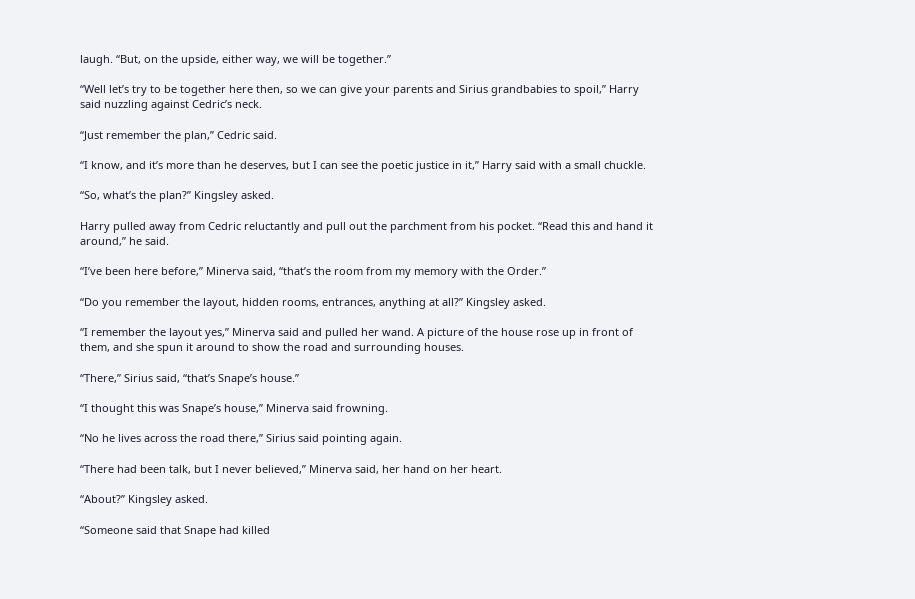laugh. “But, on the upside, either way, we will be together.”

“Well let’s try to be together here then, so we can give your parents and Sirius grandbabies to spoil,” Harry said nuzzling against Cedric’s neck.

“Just remember the plan,” Cedric said.

“I know, and it’s more than he deserves, but I can see the poetic justice in it,” Harry said with a small chuckle.

“So, what’s the plan?” Kingsley asked.

Harry pulled away from Cedric reluctantly and pull out the parchment from his pocket. “Read this and hand it around,” he said.

“I’ve been here before,” Minerva said, “that’s the room from my memory with the Order.”

“Do you remember the layout, hidden rooms, entrances, anything at all?” Kingsley asked.

“I remember the layout yes,” Minerva said and pulled her wand. A picture of the house rose up in front of them, and she spun it around to show the road and surrounding houses.

“There,” Sirius said, “that’s Snape’s house.”

“I thought this was Snape’s house,” Minerva said frowning.

“No he lives across the road there,” Sirius said pointing again.

“There had been talk, but I never believed,” Minerva said, her hand on her heart.

“About?” Kingsley asked.

“Someone said that Snape had killed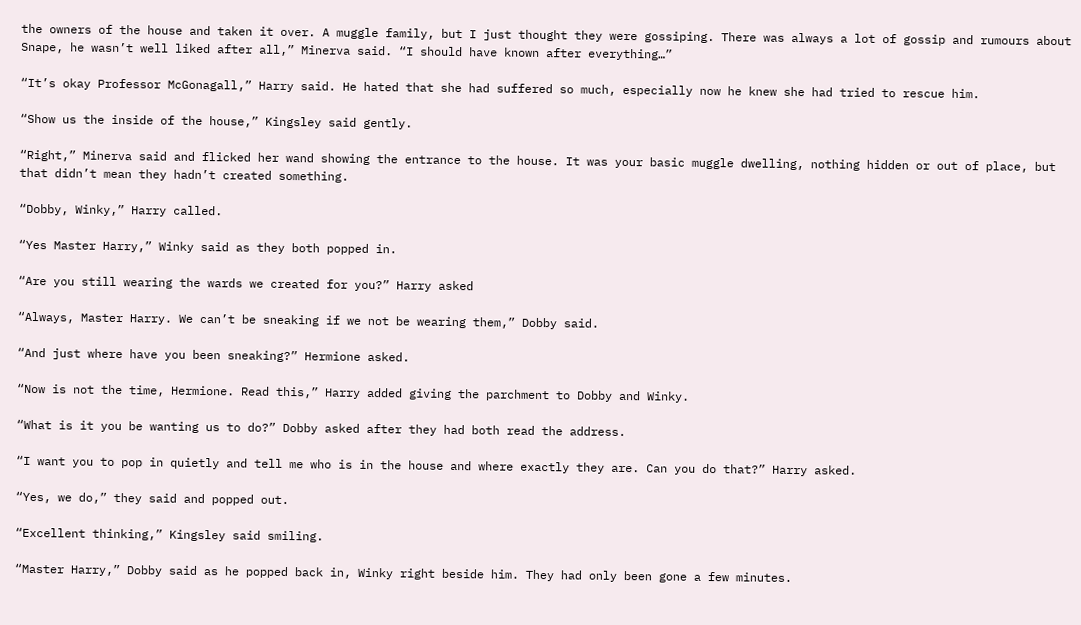the owners of the house and taken it over. A muggle family, but I just thought they were gossiping. There was always a lot of gossip and rumours about Snape, he wasn’t well liked after all,” Minerva said. “I should have known after everything…”

“It’s okay Professor McGonagall,” Harry said. He hated that she had suffered so much, especially now he knew she had tried to rescue him.

“Show us the inside of the house,” Kingsley said gently.

“Right,” Minerva said and flicked her wand showing the entrance to the house. It was your basic muggle dwelling, nothing hidden or out of place, but that didn’t mean they hadn’t created something.

“Dobby, Winky,” Harry called.

“Yes Master Harry,” Winky said as they both popped in.

“Are you still wearing the wards we created for you?” Harry asked

“Always, Master Harry. We can’t be sneaking if we not be wearing them,” Dobby said.

“And just where have you been sneaking?” Hermione asked.

“Now is not the time, Hermione. Read this,” Harry added giving the parchment to Dobby and Winky.

“What is it you be wanting us to do?” Dobby asked after they had both read the address.

“I want you to pop in quietly and tell me who is in the house and where exactly they are. Can you do that?” Harry asked.

“Yes, we do,” they said and popped out.

“Excellent thinking,” Kingsley said smiling.

“Master Harry,” Dobby said as he popped back in, Winky right beside him. They had only been gone a few minutes.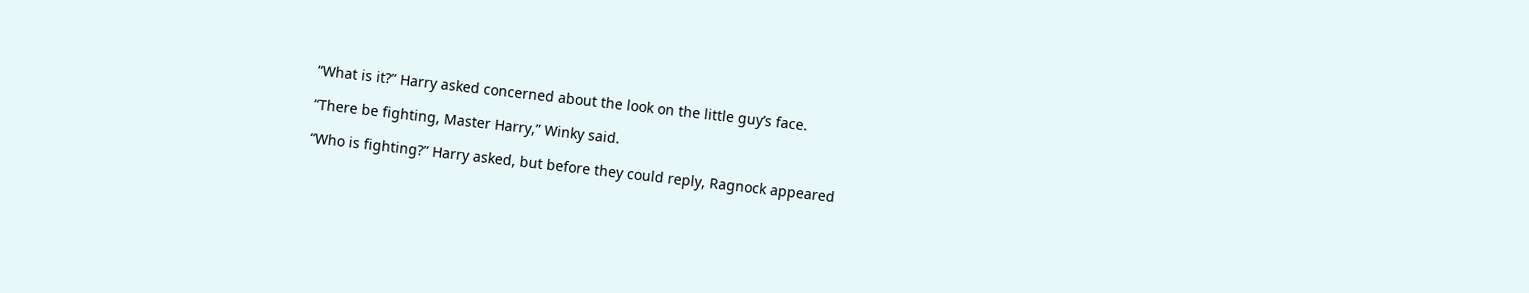“What is it?” Harry asked concerned about the look on the little guy’s face.

“There be fighting, Master Harry,” Winky said.

“Who is fighting?” Harry asked, but before they could reply, Ragnock appeared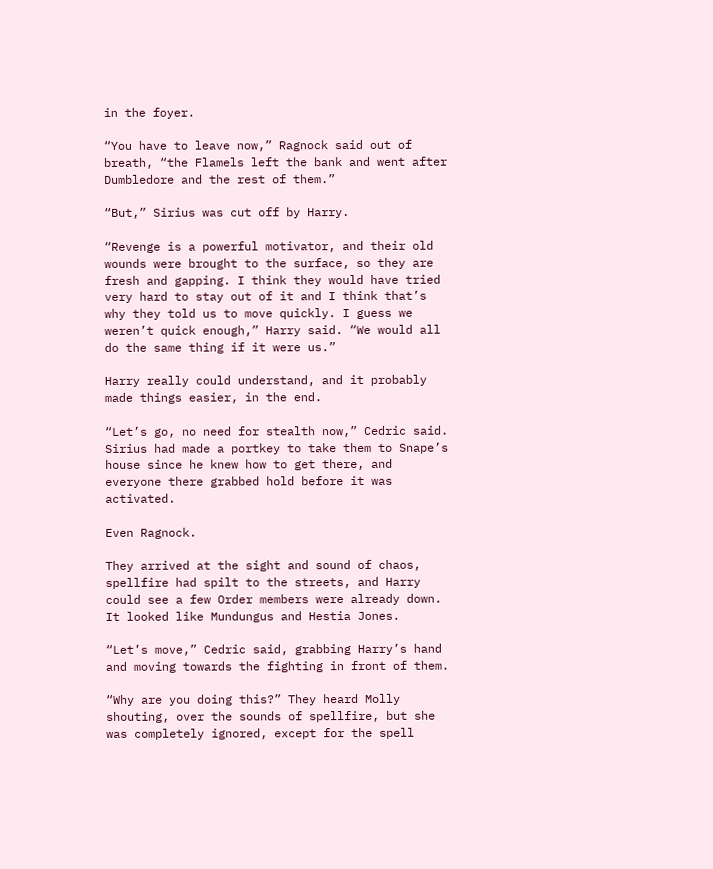in the foyer.

“You have to leave now,” Ragnock said out of breath, “the Flamels left the bank and went after Dumbledore and the rest of them.”

“But,” Sirius was cut off by Harry.

“Revenge is a powerful motivator, and their old wounds were brought to the surface, so they are fresh and gapping. I think they would have tried very hard to stay out of it and I think that’s why they told us to move quickly. I guess we weren’t quick enough,” Harry said. “We would all do the same thing if it were us.”

Harry really could understand, and it probably made things easier, in the end.

“Let’s go, no need for stealth now,” Cedric said. Sirius had made a portkey to take them to Snape’s house since he knew how to get there, and everyone there grabbed hold before it was activated.

Even Ragnock.

They arrived at the sight and sound of chaos, spellfire had spilt to the streets, and Harry could see a few Order members were already down. It looked like Mundungus and Hestia Jones.

“Let’s move,” Cedric said, grabbing Harry’s hand and moving towards the fighting in front of them.

“Why are you doing this?” They heard Molly shouting, over the sounds of spellfire, but she was completely ignored, except for the spell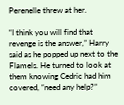Perenelle threw at her.

“I think you will find that revenge is the answer,” Harry said as he popped up next to the Flamels. He turned to look at them knowing Cedric had him covered, “need any help?”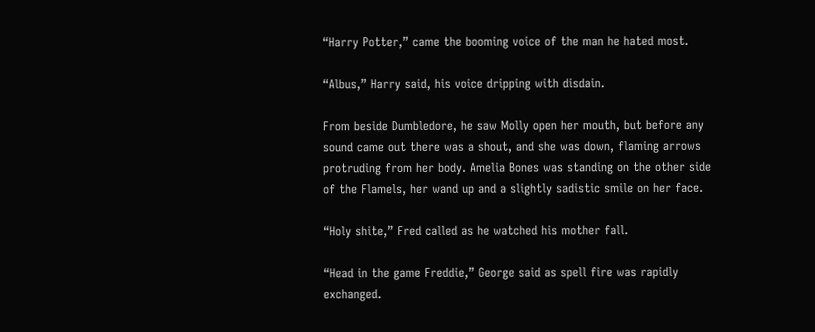“Harry Potter,” came the booming voice of the man he hated most.

“Albus,” Harry said, his voice dripping with disdain.

From beside Dumbledore, he saw Molly open her mouth, but before any sound came out there was a shout, and she was down, flaming arrows protruding from her body. Amelia Bones was standing on the other side of the Flamels, her wand up and a slightly sadistic smile on her face.

“Holy shite,” Fred called as he watched his mother fall.

“Head in the game Freddie,” George said as spell fire was rapidly exchanged.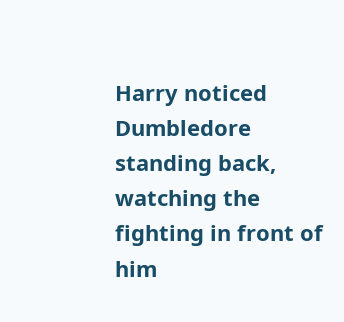Harry noticed Dumbledore standing back, watching the fighting in front of him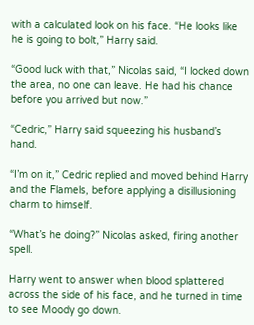with a calculated look on his face. “He looks like he is going to bolt,” Harry said.

“Good luck with that,” Nicolas said, “I locked down the area, no one can leave. He had his chance before you arrived but now.”

“Cedric,” Harry said squeezing his husband’s hand.

“I’m on it,” Cedric replied and moved behind Harry and the Flamels, before applying a disillusioning charm to himself.

“What’s he doing?” Nicolas asked, firing another spell.

Harry went to answer when blood splattered across the side of his face, and he turned in time to see Moody go down.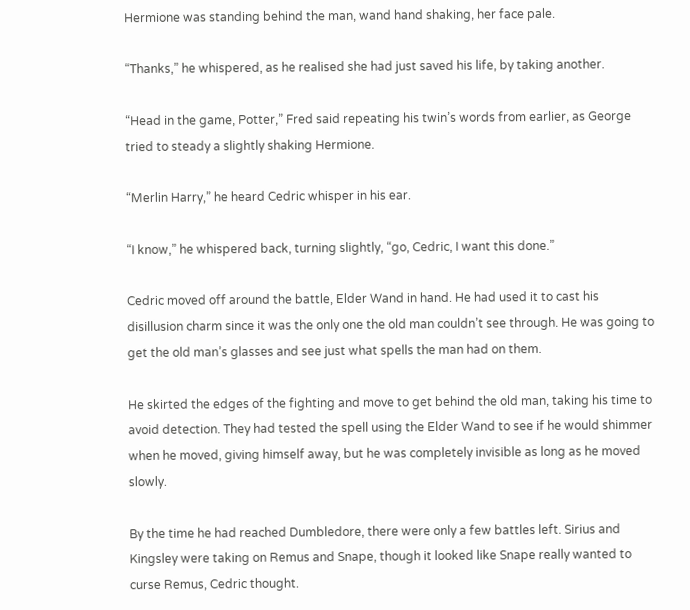Hermione was standing behind the man, wand hand shaking, her face pale.

“Thanks,” he whispered, as he realised she had just saved his life, by taking another.

“Head in the game, Potter,” Fred said repeating his twin’s words from earlier, as George tried to steady a slightly shaking Hermione.

“Merlin Harry,” he heard Cedric whisper in his ear.

“I know,” he whispered back, turning slightly, “go, Cedric, I want this done.”

Cedric moved off around the battle, Elder Wand in hand. He had used it to cast his disillusion charm since it was the only one the old man couldn’t see through. He was going to get the old man’s glasses and see just what spells the man had on them.

He skirted the edges of the fighting and move to get behind the old man, taking his time to avoid detection. They had tested the spell using the Elder Wand to see if he would shimmer when he moved, giving himself away, but he was completely invisible as long as he moved slowly.

By the time he had reached Dumbledore, there were only a few battles left. Sirius and Kingsley were taking on Remus and Snape, though it looked like Snape really wanted to curse Remus, Cedric thought.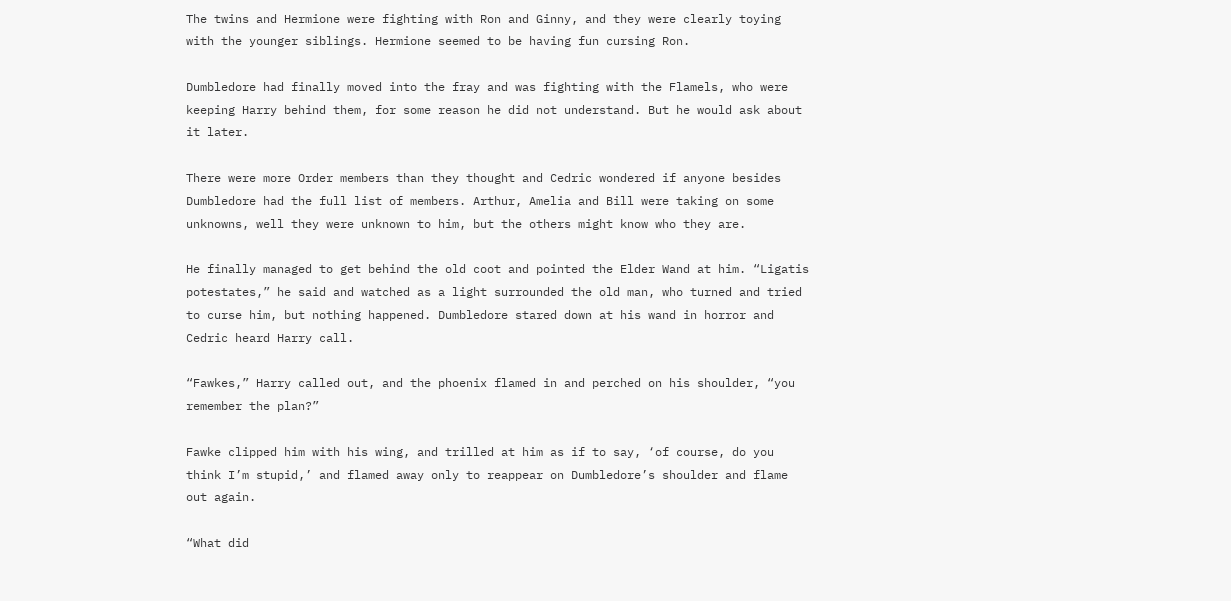The twins and Hermione were fighting with Ron and Ginny, and they were clearly toying with the younger siblings. Hermione seemed to be having fun cursing Ron.

Dumbledore had finally moved into the fray and was fighting with the Flamels, who were keeping Harry behind them, for some reason he did not understand. But he would ask about it later.

There were more Order members than they thought and Cedric wondered if anyone besides Dumbledore had the full list of members. Arthur, Amelia and Bill were taking on some unknowns, well they were unknown to him, but the others might know who they are.

He finally managed to get behind the old coot and pointed the Elder Wand at him. “Ligatis potestates,” he said and watched as a light surrounded the old man, who turned and tried to curse him, but nothing happened. Dumbledore stared down at his wand in horror and Cedric heard Harry call.

“Fawkes,” Harry called out, and the phoenix flamed in and perched on his shoulder, “you remember the plan?”

Fawke clipped him with his wing, and trilled at him as if to say, ‘of course, do you think I’m stupid,’ and flamed away only to reappear on Dumbledore’s shoulder and flame out again.

“What did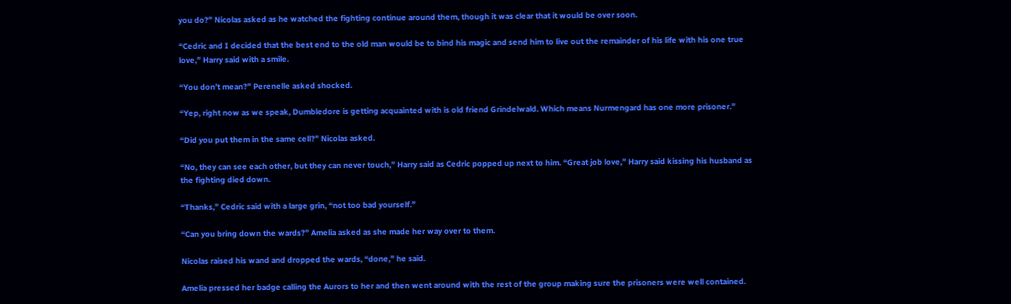you do?” Nicolas asked as he watched the fighting continue around them, though it was clear that it would be over soon.

“Cedric and I decided that the best end to the old man would be to bind his magic and send him to live out the remainder of his life with his one true love,” Harry said with a smile.

“You don’t mean?” Perenelle asked shocked.

“Yep, right now as we speak, Dumbledore is getting acquainted with is old friend Grindelwald. Which means Nurmengard has one more prisoner.”

“Did you put them in the same cell?” Nicolas asked.

“No, they can see each other, but they can never touch,” Harry said as Cedric popped up next to him. “Great job love,” Harry said kissing his husband as the fighting died down.

“Thanks,” Cedric said with a large grin, “not too bad yourself.”

“Can you bring down the wards?” Amelia asked as she made her way over to them.

Nicolas raised his wand and dropped the wards, “done,” he said.

Amelia pressed her badge calling the Aurors to her and then went around with the rest of the group making sure the prisoners were well contained.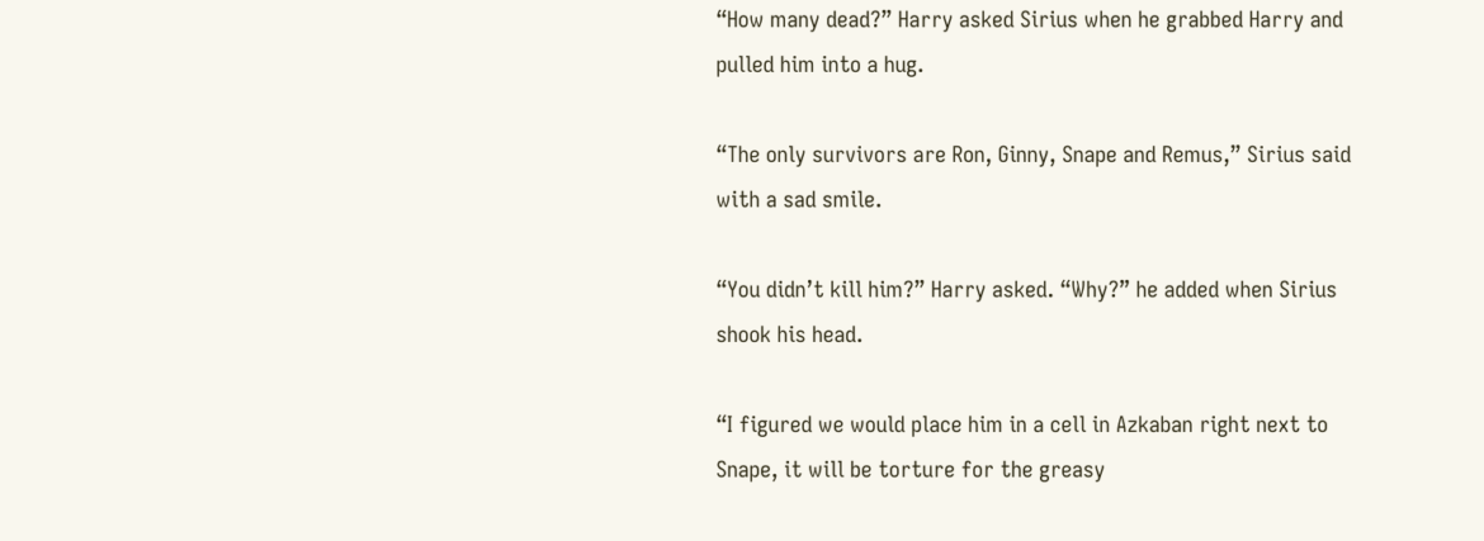“How many dead?” Harry asked Sirius when he grabbed Harry and pulled him into a hug.

“The only survivors are Ron, Ginny, Snape and Remus,” Sirius said with a sad smile.

“You didn’t kill him?” Harry asked. “Why?” he added when Sirius shook his head.

“I figured we would place him in a cell in Azkaban right next to Snape, it will be torture for the greasy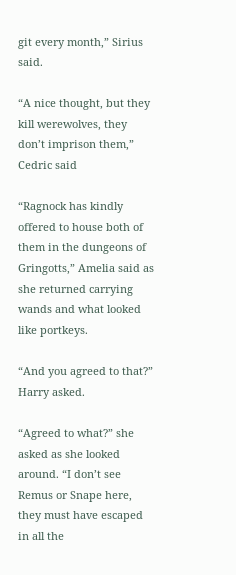git every month,” Sirius said.

“A nice thought, but they kill werewolves, they don’t imprison them,” Cedric said

“Ragnock has kindly offered to house both of them in the dungeons of Gringotts,” Amelia said as she returned carrying wands and what looked like portkeys.

“And you agreed to that?” Harry asked.

“Agreed to what?” she asked as she looked around. “I don’t see Remus or Snape here, they must have escaped in all the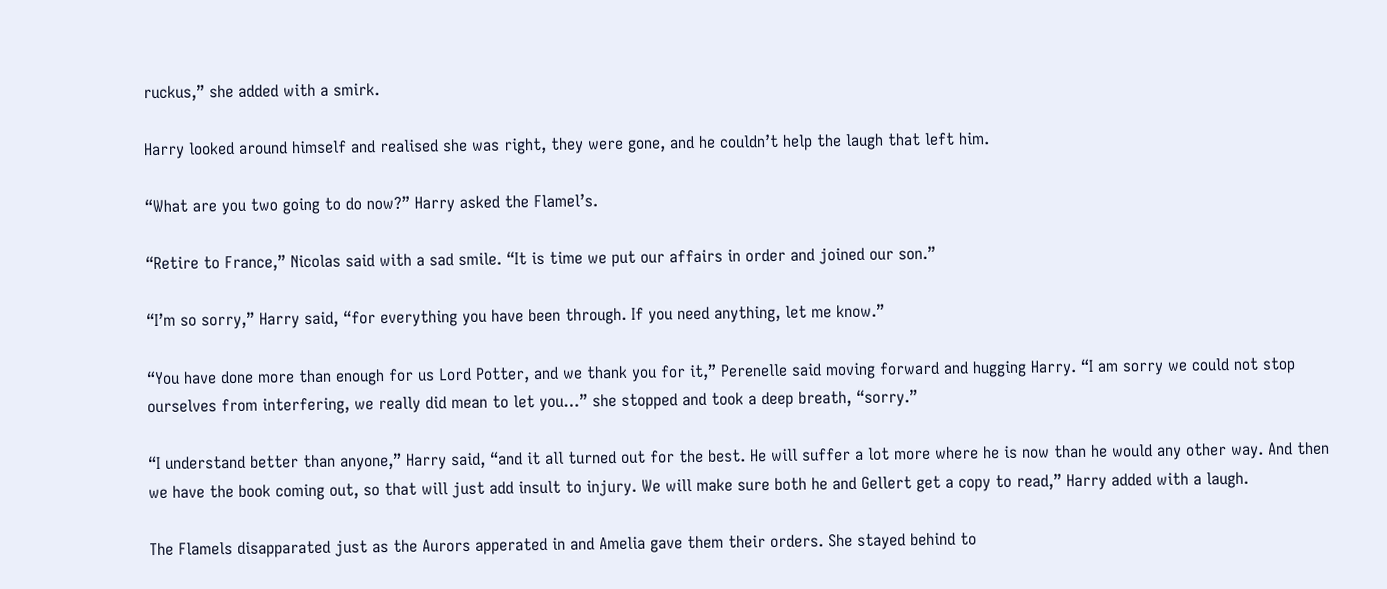ruckus,” she added with a smirk.

Harry looked around himself and realised she was right, they were gone, and he couldn’t help the laugh that left him.

“What are you two going to do now?” Harry asked the Flamel’s.

“Retire to France,” Nicolas said with a sad smile. “It is time we put our affairs in order and joined our son.”

“I’m so sorry,” Harry said, “for everything you have been through. If you need anything, let me know.”

“You have done more than enough for us Lord Potter, and we thank you for it,” Perenelle said moving forward and hugging Harry. “I am sorry we could not stop ourselves from interfering, we really did mean to let you…” she stopped and took a deep breath, “sorry.”

“I understand better than anyone,” Harry said, “and it all turned out for the best. He will suffer a lot more where he is now than he would any other way. And then we have the book coming out, so that will just add insult to injury. We will make sure both he and Gellert get a copy to read,” Harry added with a laugh.

The Flamels disapparated just as the Aurors apperated in and Amelia gave them their orders. She stayed behind to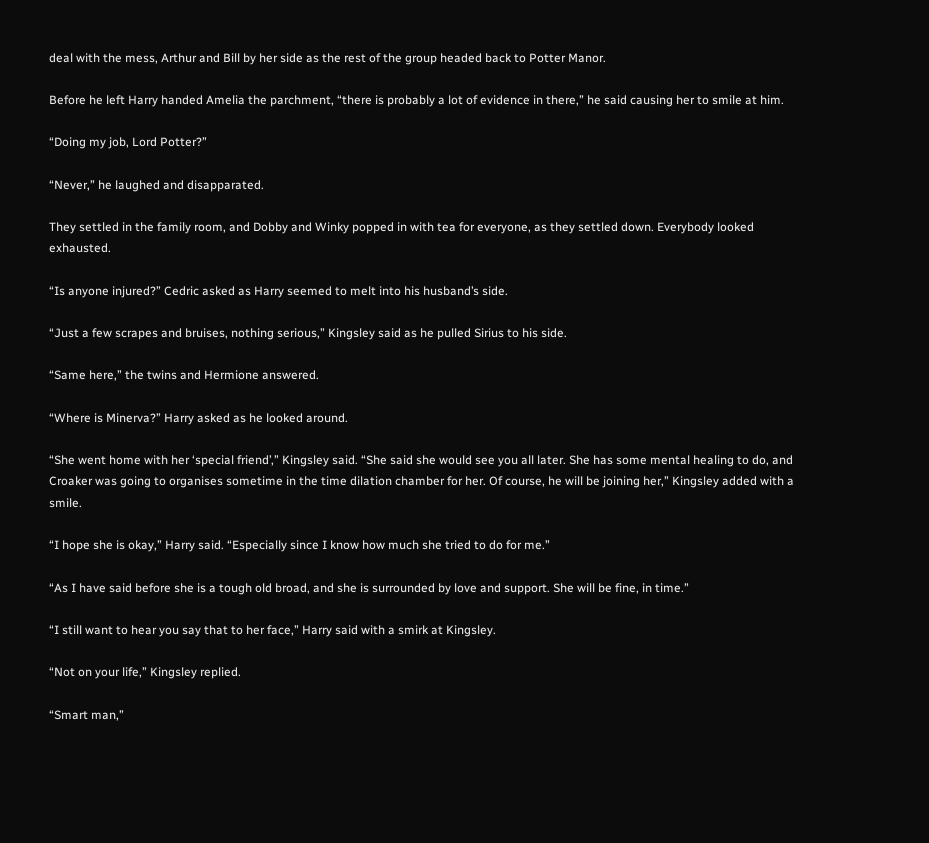deal with the mess, Arthur and Bill by her side as the rest of the group headed back to Potter Manor.

Before he left Harry handed Amelia the parchment, “there is probably a lot of evidence in there,” he said causing her to smile at him.

“Doing my job, Lord Potter?”

“Never,” he laughed and disapparated.

They settled in the family room, and Dobby and Winky popped in with tea for everyone, as they settled down. Everybody looked exhausted.

“Is anyone injured?” Cedric asked as Harry seemed to melt into his husband’s side.

“Just a few scrapes and bruises, nothing serious,” Kingsley said as he pulled Sirius to his side.

“Same here,” the twins and Hermione answered.

“Where is Minerva?” Harry asked as he looked around.

“She went home with her ‘special friend’,” Kingsley said. “She said she would see you all later. She has some mental healing to do, and Croaker was going to organises sometime in the time dilation chamber for her. Of course, he will be joining her,” Kingsley added with a smile.

“I hope she is okay,” Harry said. “Especially since I know how much she tried to do for me.”

“As I have said before she is a tough old broad, and she is surrounded by love and support. She will be fine, in time.”

“I still want to hear you say that to her face,” Harry said with a smirk at Kingsley.

“Not on your life,” Kingsley replied.

“Smart man,”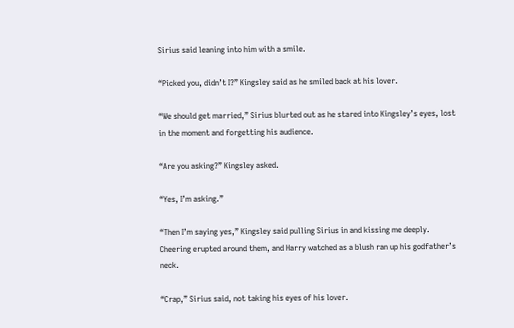Sirius said leaning into him with a smile.

“Picked you, didn’t I?” Kingsley said as he smiled back at his lover.

“We should get married,” Sirius blurted out as he stared into Kingsley’s eyes, lost in the moment and forgetting his audience.

“Are you asking?” Kingsley asked.

“Yes, I’m asking.”

“Then I’m saying yes,” Kingsley said pulling Sirius in and kissing me deeply. Cheering erupted around them, and Harry watched as a blush ran up his godfather’s neck.

“Crap,” Sirius said, not taking his eyes of his lover.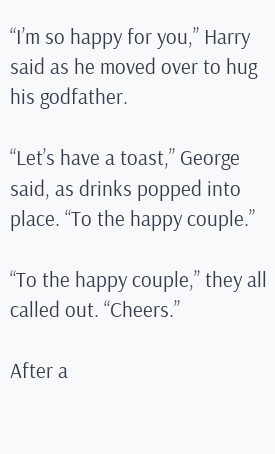“I’m so happy for you,” Harry said as he moved over to hug his godfather.

“Let’s have a toast,” George said, as drinks popped into place. “To the happy couple.”

“To the happy couple,” they all called out. “Cheers.”

After a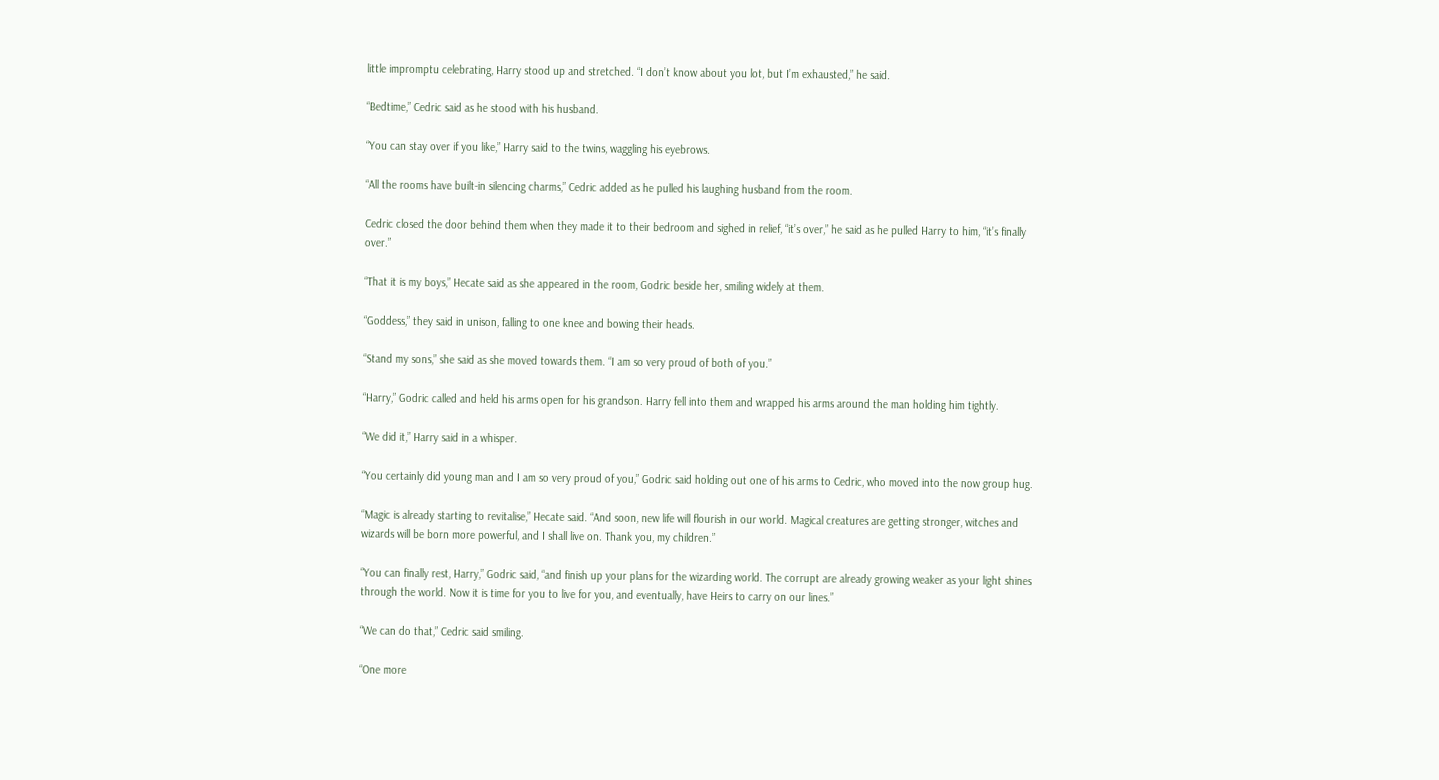little impromptu celebrating, Harry stood up and stretched. “I don’t know about you lot, but I’m exhausted,” he said.

“Bedtime,” Cedric said as he stood with his husband.

“You can stay over if you like,” Harry said to the twins, waggling his eyebrows.

“All the rooms have built-in silencing charms,” Cedric added as he pulled his laughing husband from the room.

Cedric closed the door behind them when they made it to their bedroom and sighed in relief, “it’s over,” he said as he pulled Harry to him, “it’s finally over.”

“That it is my boys,” Hecate said as she appeared in the room, Godric beside her, smiling widely at them.

“Goddess,” they said in unison, falling to one knee and bowing their heads.

“Stand my sons,” she said as she moved towards them. “I am so very proud of both of you.”

“Harry,” Godric called and held his arms open for his grandson. Harry fell into them and wrapped his arms around the man holding him tightly.

“We did it,” Harry said in a whisper.

“You certainly did young man and I am so very proud of you,” Godric said holding out one of his arms to Cedric, who moved into the now group hug.

“Magic is already starting to revitalise,” Hecate said. “And soon, new life will flourish in our world. Magical creatures are getting stronger, witches and wizards will be born more powerful, and I shall live on. Thank you, my children.”

“You can finally rest, Harry,” Godric said, “and finish up your plans for the wizarding world. The corrupt are already growing weaker as your light shines through the world. Now it is time for you to live for you, and eventually, have Heirs to carry on our lines.”

“We can do that,” Cedric said smiling.

“One more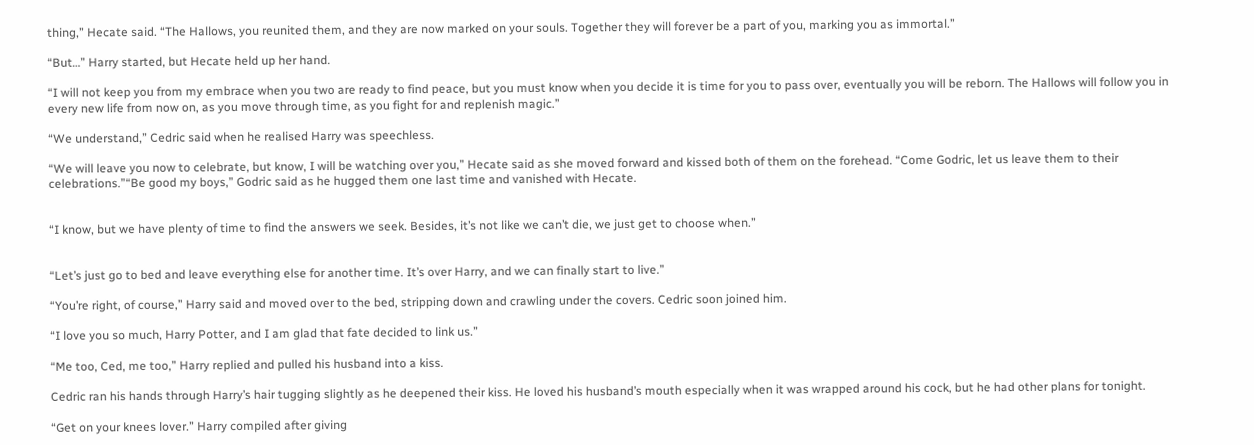thing,” Hecate said. “The Hallows, you reunited them, and they are now marked on your souls. Together they will forever be a part of you, marking you as immortal.”

“But…” Harry started, but Hecate held up her hand.

“I will not keep you from my embrace when you two are ready to find peace, but you must know when you decide it is time for you to pass over, eventually you will be reborn. The Hallows will follow you in every new life from now on, as you move through time, as you fight for and replenish magic.”

“We understand,” Cedric said when he realised Harry was speechless.

“We will leave you now to celebrate, but know, I will be watching over you,” Hecate said as she moved forward and kissed both of them on the forehead. “Come Godric, let us leave them to their celebrations.”“Be good my boys,” Godric said as he hugged them one last time and vanished with Hecate.


“I know, but we have plenty of time to find the answers we seek. Besides, it’s not like we can’t die, we just get to choose when.”


“Let’s just go to bed and leave everything else for another time. It’s over Harry, and we can finally start to live.”

“You’re right, of course,” Harry said and moved over to the bed, stripping down and crawling under the covers. Cedric soon joined him.

“I love you so much, Harry Potter, and I am glad that fate decided to link us.”

“Me too, Ced, me too,” Harry replied and pulled his husband into a kiss.

Cedric ran his hands through Harry’s hair tugging slightly as he deepened their kiss. He loved his husband’s mouth especially when it was wrapped around his cock, but he had other plans for tonight.

“Get on your knees lover.” Harry compiled after giving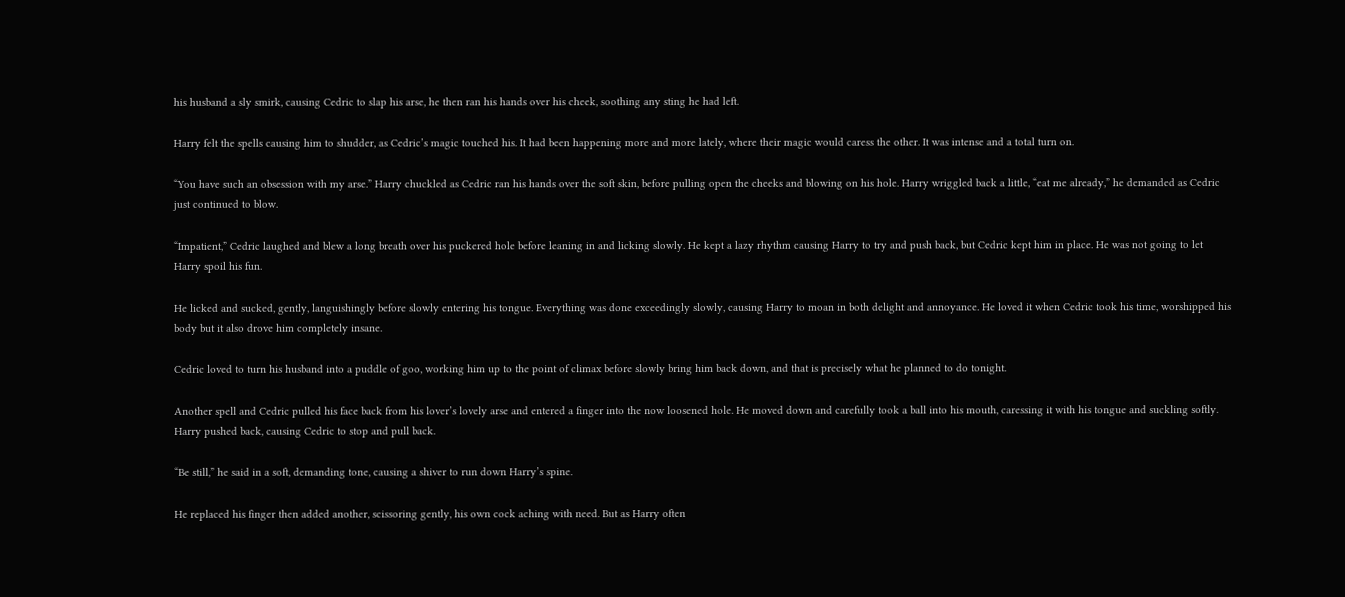his husband a sly smirk, causing Cedric to slap his arse, he then ran his hands over his cheek, soothing any sting he had left.

Harry felt the spells causing him to shudder, as Cedric’s magic touched his. It had been happening more and more lately, where their magic would caress the other. It was intense and a total turn on.

“You have such an obsession with my arse.” Harry chuckled as Cedric ran his hands over the soft skin, before pulling open the cheeks and blowing on his hole. Harry wriggled back a little, “eat me already,” he demanded as Cedric just continued to blow.

“Impatient,” Cedric laughed and blew a long breath over his puckered hole before leaning in and licking slowly. He kept a lazy rhythm causing Harry to try and push back, but Cedric kept him in place. He was not going to let Harry spoil his fun.

He licked and sucked, gently, languishingly before slowly entering his tongue. Everything was done exceedingly slowly, causing Harry to moan in both delight and annoyance. He loved it when Cedric took his time, worshipped his body but it also drove him completely insane.

Cedric loved to turn his husband into a puddle of goo, working him up to the point of climax before slowly bring him back down, and that is precisely what he planned to do tonight.

Another spell and Cedric pulled his face back from his lover’s lovely arse and entered a finger into the now loosened hole. He moved down and carefully took a ball into his mouth, caressing it with his tongue and suckling softly. Harry pushed back, causing Cedric to stop and pull back.

“Be still,” he said in a soft, demanding tone, causing a shiver to run down Harry’s spine.

He replaced his finger then added another, scissoring gently, his own cock aching with need. But as Harry often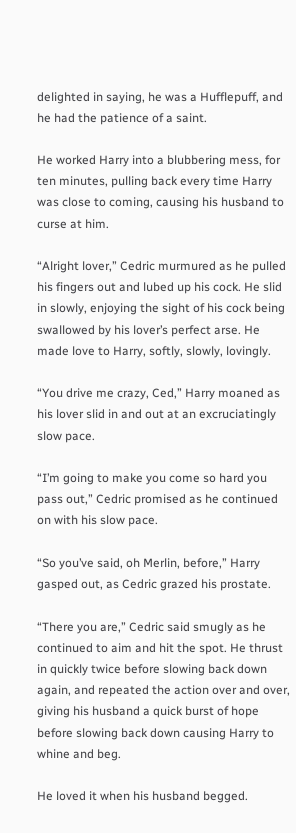delighted in saying, he was a Hufflepuff, and he had the patience of a saint.

He worked Harry into a blubbering mess, for ten minutes, pulling back every time Harry was close to coming, causing his husband to curse at him.

“Alright lover,” Cedric murmured as he pulled his fingers out and lubed up his cock. He slid in slowly, enjoying the sight of his cock being swallowed by his lover’s perfect arse. He made love to Harry, softly, slowly, lovingly.

“You drive me crazy, Ced,” Harry moaned as his lover slid in and out at an excruciatingly slow pace.

“I’m going to make you come so hard you pass out,” Cedric promised as he continued on with his slow pace.

“So you’ve said, oh Merlin, before,” Harry gasped out, as Cedric grazed his prostate.

“There you are,” Cedric said smugly as he continued to aim and hit the spot. He thrust in quickly twice before slowing back down again, and repeated the action over and over, giving his husband a quick burst of hope before slowing back down causing Harry to whine and beg.

He loved it when his husband begged.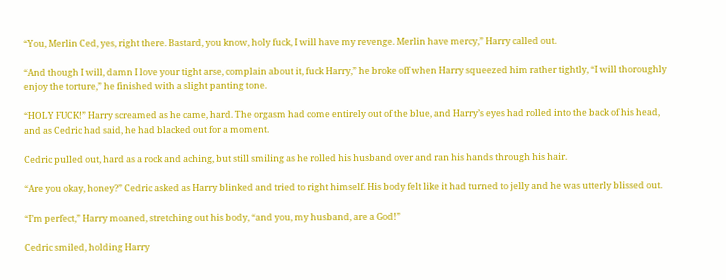“You, Merlin Ced, yes, right there. Bastard, you know, holy fuck, I will have my revenge. Merlin have mercy,” Harry called out.

“And though I will, damn I love your tight arse, complain about it, fuck Harry,” he broke off when Harry squeezed him rather tightly, “I will thoroughly enjoy the torture,” he finished with a slight panting tone.

“HOLY FUCK!” Harry screamed as he came, hard. The orgasm had come entirely out of the blue, and Harry’s eyes had rolled into the back of his head, and as Cedric had said, he had blacked out for a moment.

Cedric pulled out, hard as a rock and aching, but still smiling as he rolled his husband over and ran his hands through his hair.

“Are you okay, honey?” Cedric asked as Harry blinked and tried to right himself. His body felt like it had turned to jelly and he was utterly blissed out.

“I’m perfect,” Harry moaned, stretching out his body, “and you, my husband, are a God!”

Cedric smiled, holding Harry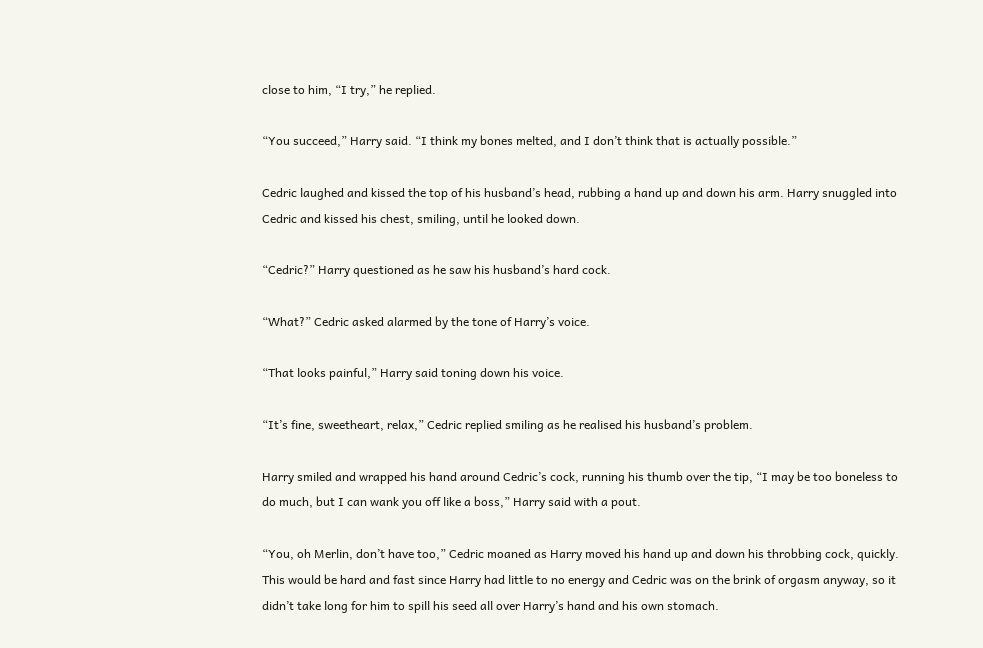close to him, “I try,” he replied.

“You succeed,” Harry said. “I think my bones melted, and I don’t think that is actually possible.”

Cedric laughed and kissed the top of his husband’s head, rubbing a hand up and down his arm. Harry snuggled into Cedric and kissed his chest, smiling, until he looked down.

“Cedric?” Harry questioned as he saw his husband’s hard cock.

“What?” Cedric asked alarmed by the tone of Harry’s voice.

“That looks painful,” Harry said toning down his voice.

“It’s fine, sweetheart, relax,” Cedric replied smiling as he realised his husband’s problem.

Harry smiled and wrapped his hand around Cedric’s cock, running his thumb over the tip, “I may be too boneless to do much, but I can wank you off like a boss,” Harry said with a pout.

“You, oh Merlin, don’t have too,” Cedric moaned as Harry moved his hand up and down his throbbing cock, quickly. This would be hard and fast since Harry had little to no energy and Cedric was on the brink of orgasm anyway, so it didn’t take long for him to spill his seed all over Harry’s hand and his own stomach.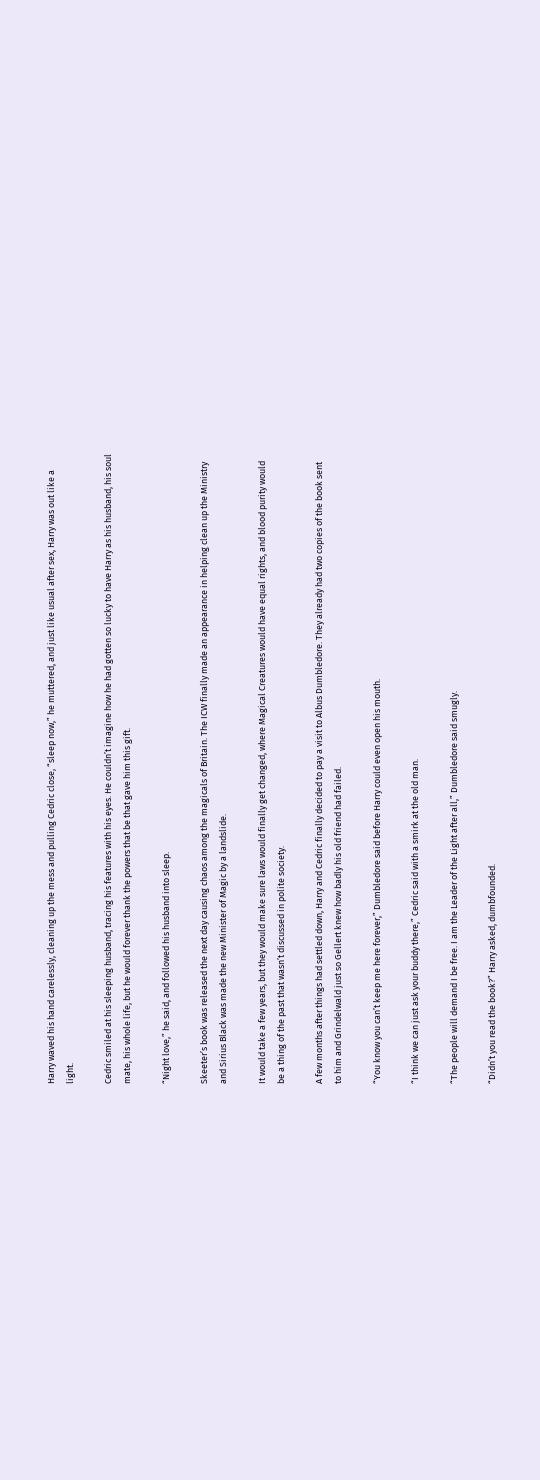Harry waved his hand carelessly, cleaning up the mess and pulling Cedric close, “sleep now,” he muttered, and just like usual after sex, Harry was out like a light.

Cedric smiled at his sleeping husband, tracing his features with his eyes. He couldn’t imagine how he had gotten so lucky to have Harry as his husband, his soul mate, his whole life, but he would forever thank the powers that be that gave him this gift.

“Night love,” he said, and followed his husband into sleep.

Skeeter’s book was released the next day causing chaos among the magicals of Britain. The ICW finally made an appearance in helping clean up the Ministry and Sirius Black was made the new Minister of Magic by a landslide.

It would take a few years, but they would make sure laws would finally get changed, where Magical Creatures would have equal rights, and blood purity would be a thing of the past that wasn’t discussed in polite society.

A few months after things had settled down, Harry and Cedric finally decided to pay a visit to Albus Dumbledore. They already had two copies of the book sent to him and Grindelwald just so Gellert knew how badly his old friend had failed.

“You know you can’t keep me here forever,” Dumbledore said before Harry could even open his mouth.

“I think we can just ask your buddy there,” Cedric said with a smirk at the old man.

“The people will demand I be free. I am the Leader of the Light after all,” Dumbledore said smugly.

“Didn’t you read the book?” Harry asked, dumbfounded.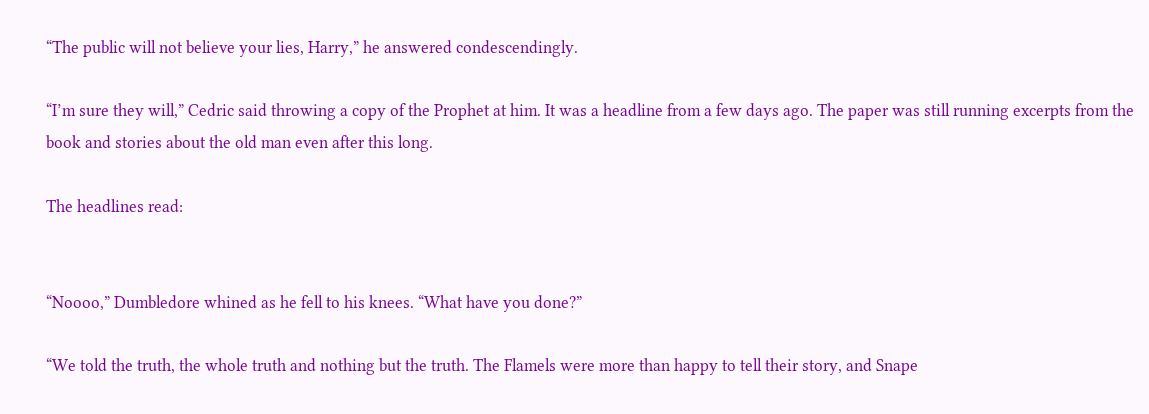“The public will not believe your lies, Harry,” he answered condescendingly.

“I’m sure they will,” Cedric said throwing a copy of the Prophet at him. It was a headline from a few days ago. The paper was still running excerpts from the book and stories about the old man even after this long.

The headlines read:


“Noooo,” Dumbledore whined as he fell to his knees. “What have you done?”

“We told the truth, the whole truth and nothing but the truth. The Flamels were more than happy to tell their story, and Snape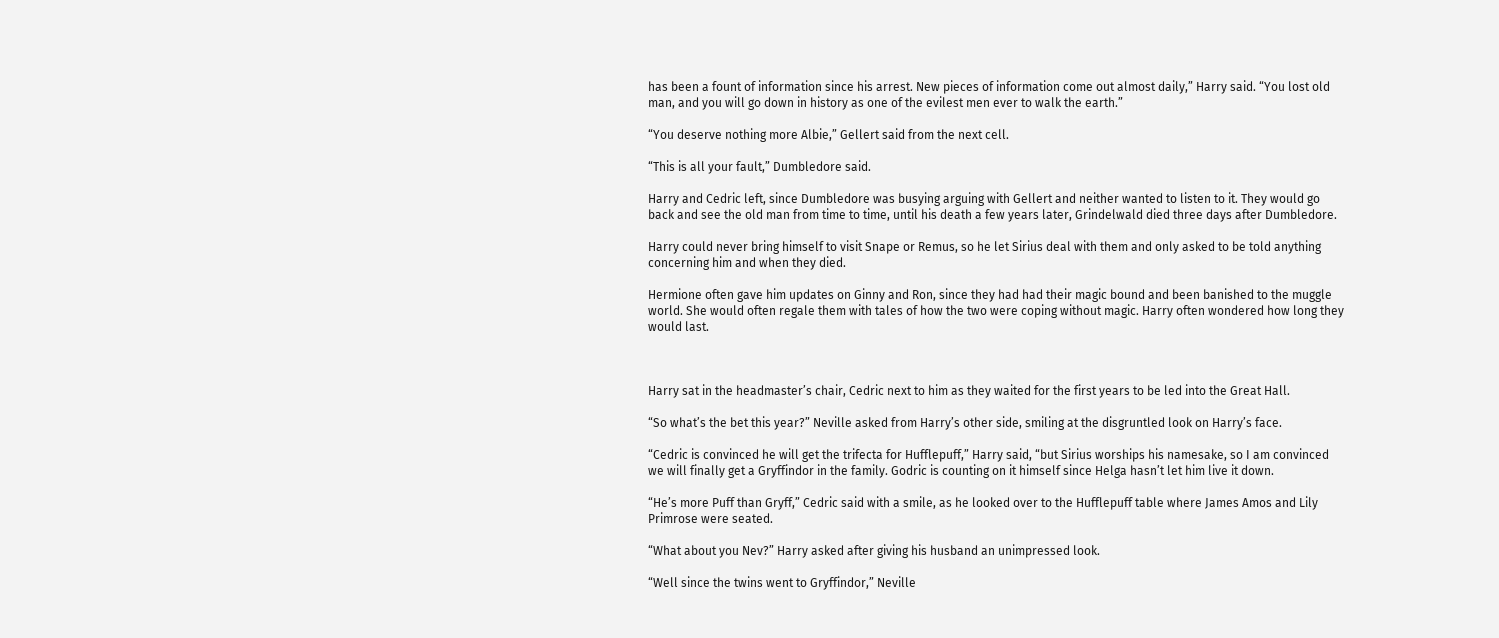has been a fount of information since his arrest. New pieces of information come out almost daily,” Harry said. “You lost old man, and you will go down in history as one of the evilest men ever to walk the earth.”

“You deserve nothing more Albie,” Gellert said from the next cell.

“This is all your fault,” Dumbledore said.

Harry and Cedric left, since Dumbledore was busying arguing with Gellert and neither wanted to listen to it. They would go back and see the old man from time to time, until his death a few years later, Grindelwald died three days after Dumbledore.

Harry could never bring himself to visit Snape or Remus, so he let Sirius deal with them and only asked to be told anything concerning him and when they died.

Hermione often gave him updates on Ginny and Ron, since they had had their magic bound and been banished to the muggle world. She would often regale them with tales of how the two were coping without magic. Harry often wondered how long they would last.



Harry sat in the headmaster’s chair, Cedric next to him as they waited for the first years to be led into the Great Hall.

“So what’s the bet this year?” Neville asked from Harry’s other side, smiling at the disgruntled look on Harry’s face.

“Cedric is convinced he will get the trifecta for Hufflepuff,” Harry said, “but Sirius worships his namesake, so I am convinced we will finally get a Gryffindor in the family. Godric is counting on it himself since Helga hasn’t let him live it down.

“He’s more Puff than Gryff,” Cedric said with a smile, as he looked over to the Hufflepuff table where James Amos and Lily Primrose were seated.

“What about you Nev?” Harry asked after giving his husband an unimpressed look.

“Well since the twins went to Gryffindor,” Neville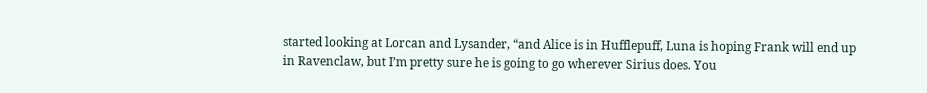started looking at Lorcan and Lysander, “and Alice is in Hufflepuff, Luna is hoping Frank will end up in Ravenclaw, but I’m pretty sure he is going to go wherever Sirius does. You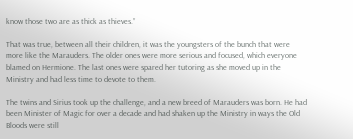know those two are as thick as thieves.”

That was true, between all their children, it was the youngsters of the bunch that were more like the Marauders. The older ones were more serious and focused, which everyone blamed on Hermione. The last ones were spared her tutoring as she moved up in the Ministry and had less time to devote to them.

The twins and Sirius took up the challenge, and a new breed of Marauders was born. He had been Minister of Magic for over a decade and had shaken up the Ministry in ways the Old Bloods were still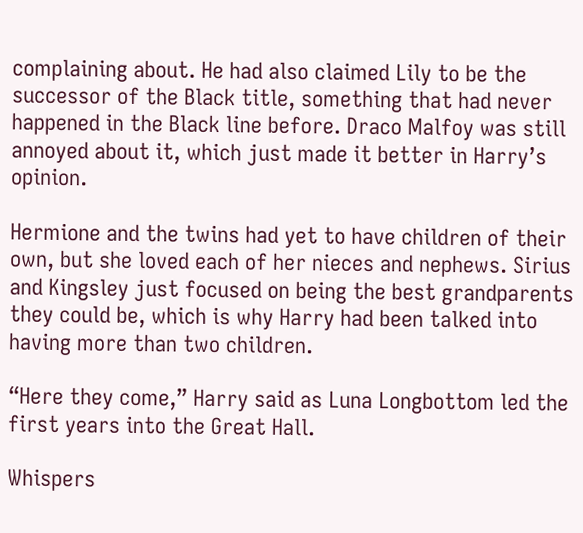complaining about. He had also claimed Lily to be the successor of the Black title, something that had never happened in the Black line before. Draco Malfoy was still annoyed about it, which just made it better in Harry’s opinion.

Hermione and the twins had yet to have children of their own, but she loved each of her nieces and nephews. Sirius and Kingsley just focused on being the best grandparents they could be, which is why Harry had been talked into having more than two children.

“Here they come,” Harry said as Luna Longbottom led the first years into the Great Hall.

Whispers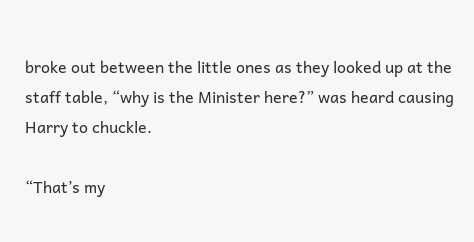broke out between the little ones as they looked up at the staff table, “why is the Minister here?” was heard causing Harry to chuckle.

“That’s my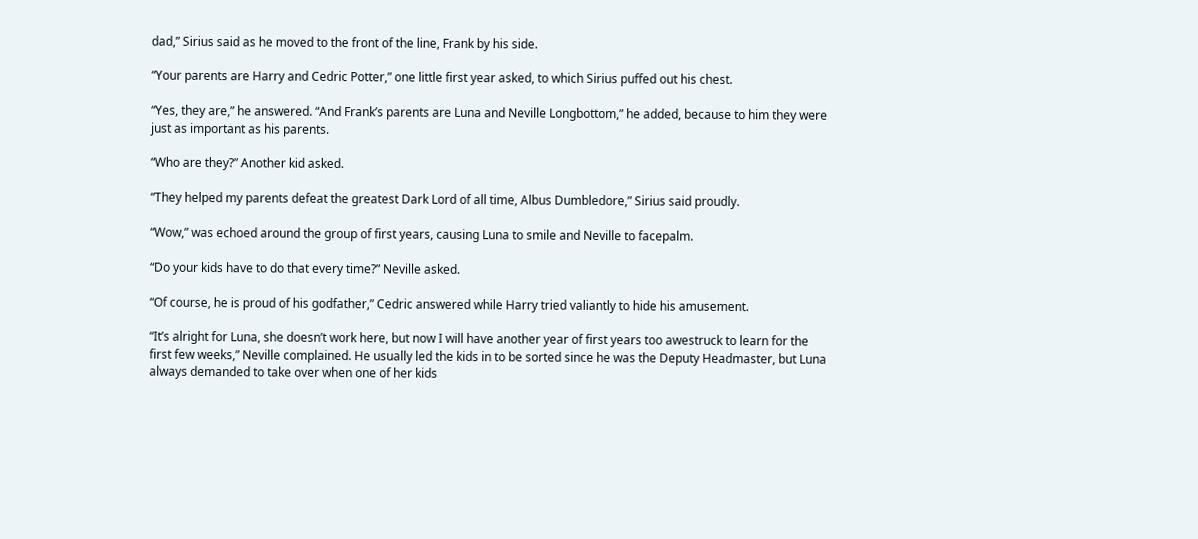dad,” Sirius said as he moved to the front of the line, Frank by his side.

“Your parents are Harry and Cedric Potter,” one little first year asked, to which Sirius puffed out his chest.

“Yes, they are,” he answered. “And Frank’s parents are Luna and Neville Longbottom,” he added, because to him they were just as important as his parents.

“Who are they?” Another kid asked.

“They helped my parents defeat the greatest Dark Lord of all time, Albus Dumbledore,” Sirius said proudly.

“Wow,” was echoed around the group of first years, causing Luna to smile and Neville to facepalm.

“Do your kids have to do that every time?” Neville asked.

“Of course, he is proud of his godfather,” Cedric answered while Harry tried valiantly to hide his amusement.

“It’s alright for Luna, she doesn’t work here, but now I will have another year of first years too awestruck to learn for the first few weeks,” Neville complained. He usually led the kids in to be sorted since he was the Deputy Headmaster, but Luna always demanded to take over when one of her kids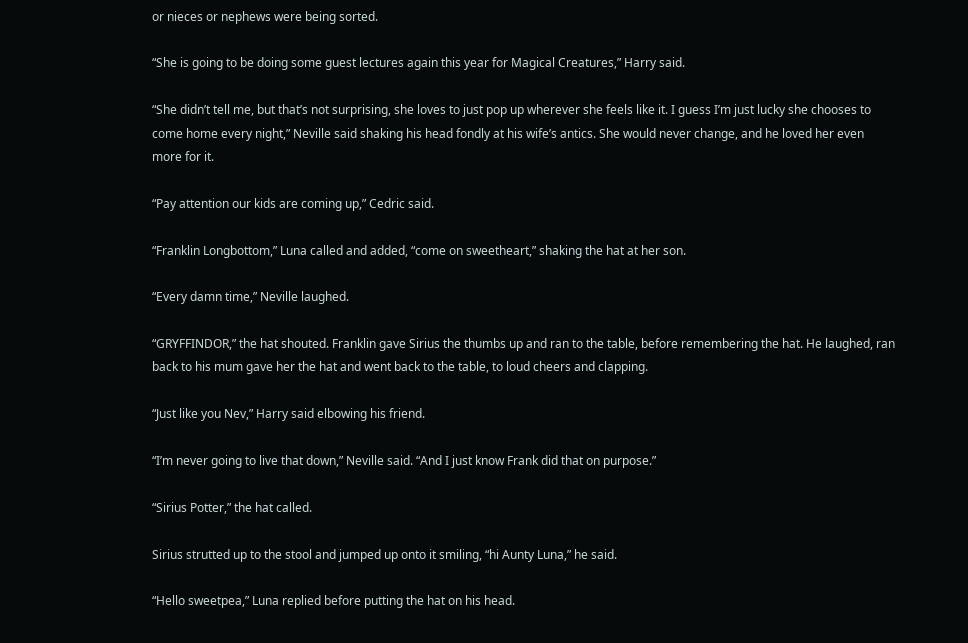or nieces or nephews were being sorted.

“She is going to be doing some guest lectures again this year for Magical Creatures,” Harry said.

“She didn’t tell me, but that’s not surprising, she loves to just pop up wherever she feels like it. I guess I’m just lucky she chooses to come home every night,” Neville said shaking his head fondly at his wife’s antics. She would never change, and he loved her even more for it.

“Pay attention our kids are coming up,” Cedric said.

“Franklin Longbottom,” Luna called and added, “come on sweetheart,” shaking the hat at her son.

“Every damn time,” Neville laughed.

“GRYFFINDOR,” the hat shouted. Franklin gave Sirius the thumbs up and ran to the table, before remembering the hat. He laughed, ran back to his mum gave her the hat and went back to the table, to loud cheers and clapping.

“Just like you Nev,” Harry said elbowing his friend.

“I’m never going to live that down,” Neville said. “And I just know Frank did that on purpose.”

“Sirius Potter,” the hat called.

Sirius strutted up to the stool and jumped up onto it smiling, “hi Aunty Luna,” he said.

“Hello sweetpea,” Luna replied before putting the hat on his head.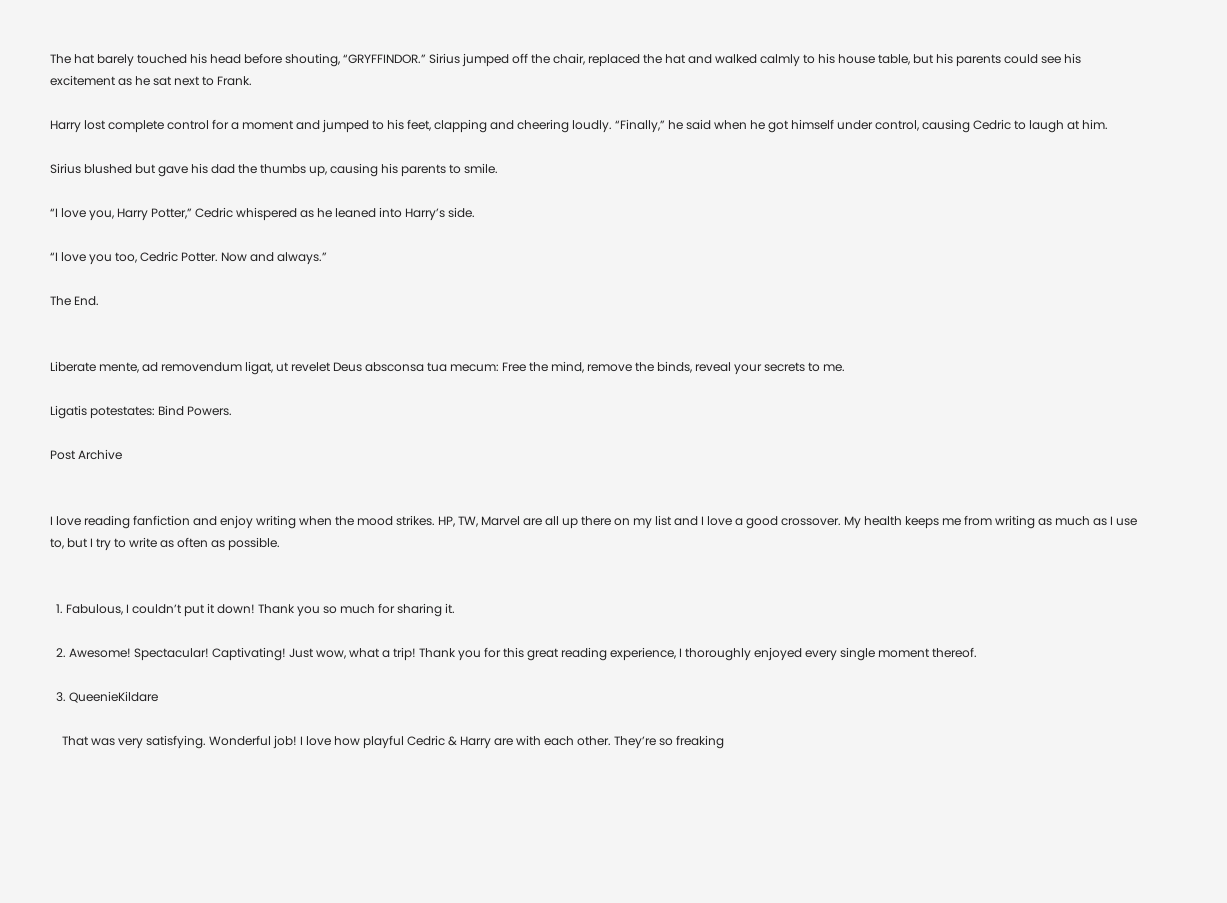The hat barely touched his head before shouting, “GRYFFINDOR.” Sirius jumped off the chair, replaced the hat and walked calmly to his house table, but his parents could see his excitement as he sat next to Frank.

Harry lost complete control for a moment and jumped to his feet, clapping and cheering loudly. “Finally,” he said when he got himself under control, causing Cedric to laugh at him.

Sirius blushed but gave his dad the thumbs up, causing his parents to smile.

“I love you, Harry Potter,” Cedric whispered as he leaned into Harry’s side.

“I love you too, Cedric Potter. Now and always.”

The End.


Liberate mente, ad removendum ligat, ut revelet Deus absconsa tua mecum: Free the mind, remove the binds, reveal your secrets to me.

Ligatis potestates: Bind Powers.

Post Archive


I love reading fanfiction and enjoy writing when the mood strikes. HP, TW, Marvel are all up there on my list and I love a good crossover. My health keeps me from writing as much as I use to, but I try to write as often as possible.


  1. Fabulous, I couldn’t put it down! Thank you so much for sharing it.

  2. Awesome! Spectacular! Captivating! Just wow, what a trip! Thank you for this great reading experience, I thoroughly enjoyed every single moment thereof.

  3. QueenieKildare

    That was very satisfying. Wonderful job! I love how playful Cedric & Harry are with each other. They’re so freaking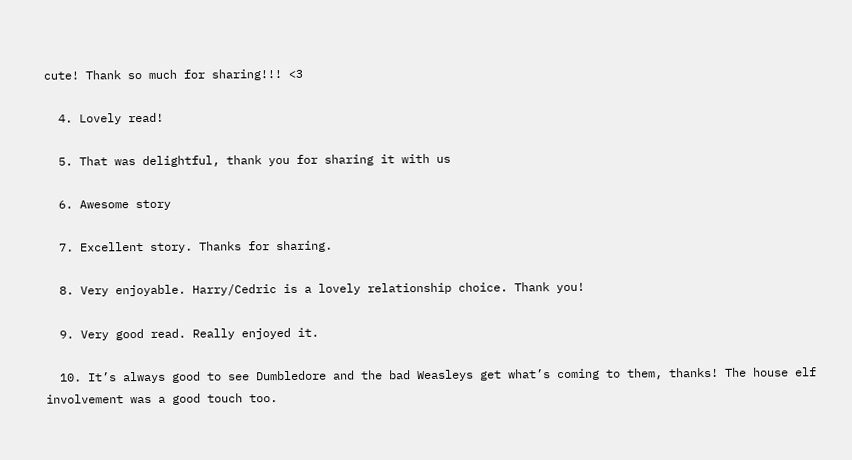cute! Thank so much for sharing!!! <3

  4. Lovely read!

  5. That was delightful, thank you for sharing it with us

  6. Awesome story

  7. Excellent story. Thanks for sharing.

  8. Very enjoyable. Harry/Cedric is a lovely relationship choice. Thank you!

  9. Very good read. Really enjoyed it.

  10. It’s always good to see Dumbledore and the bad Weasleys get what’s coming to them, thanks! The house elf involvement was a good touch too.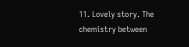11. Lovely story. The chemistry between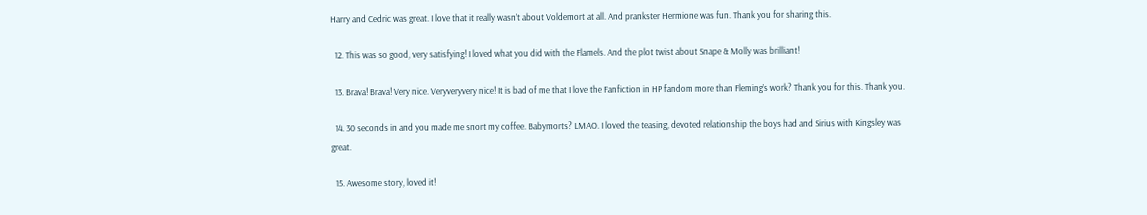Harry and Cedric was great. I love that it really wasn’t about Voldemort at all. And prankster Hermione was fun. Thank you for sharing this.

  12. This was so good, very satisfying! I loved what you did with the Flamels. And the plot twist about Snape & Molly was brilliant!

  13. Brava! Brava! Very nice. Veryveryvery nice! It is bad of me that I love the Fanfiction in HP fandom more than Fleming’s work? Thank you for this. Thank you.

  14. 30 seconds in and you made me snort my coffee. Babymorts? LMAO. I loved the teasing, devoted relationship the boys had and Sirius with Kingsley was great.

  15. Awesome story, loved it!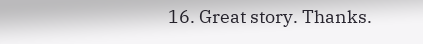16. Great story. Thanks.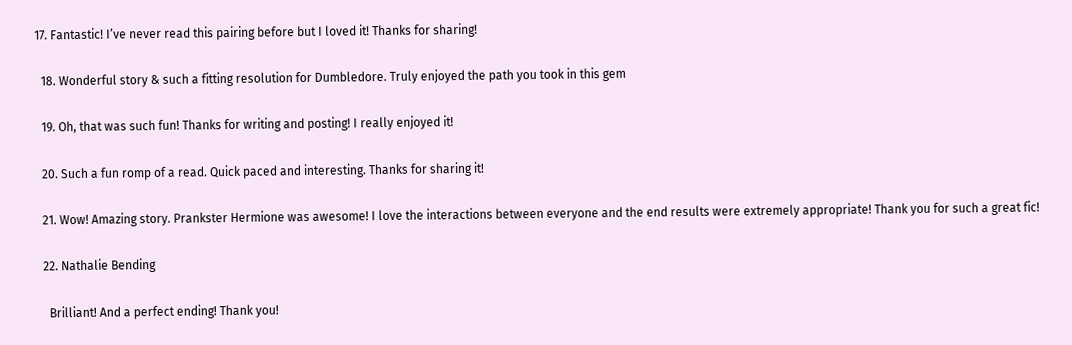17. Fantastic! I’ve never read this pairing before but I loved it! Thanks for sharing!

  18. Wonderful story & such a fitting resolution for Dumbledore. Truly enjoyed the path you took in this gem

  19. Oh, that was such fun! Thanks for writing and posting! I really enjoyed it!

  20. Such a fun romp of a read. Quick paced and interesting. Thanks for sharing it!

  21. Wow! Amazing story. Prankster Hermione was awesome! I love the interactions between everyone and the end results were extremely appropriate! Thank you for such a great fic!

  22. Nathalie Bending

    Brilliant! And a perfect ending! Thank you!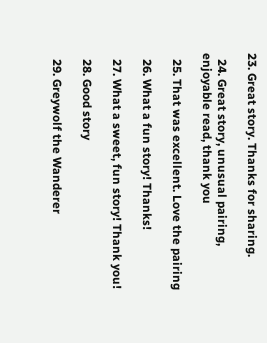23. Great story. Thanks for sharing.

  24. Great story, unusual pairing, enjoyable read, thank you

  25. That was excellent. Love the pairing

  26. What a fun story! Thanks!

  27. What a sweet, fun story! Thank you!

  28. Good story

  29. Greywolf the Wanderer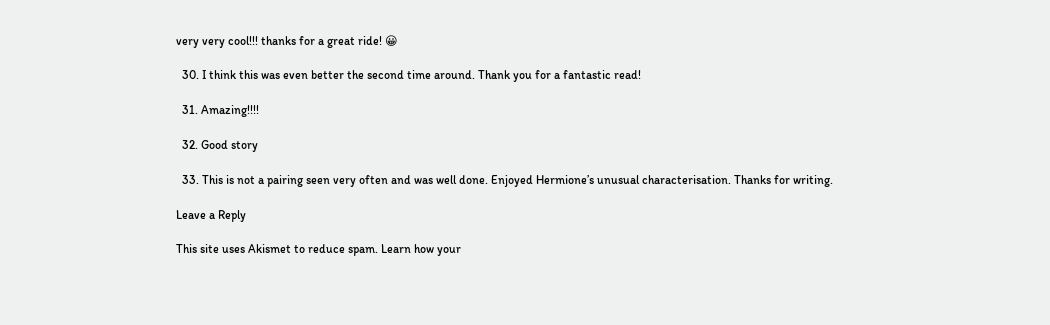very very cool!!! thanks for a great ride! 😀

  30. I think this was even better the second time around. Thank you for a fantastic read!

  31. Amazing!!!!

  32. Good story

  33. This is not a pairing seen very often and was well done. Enjoyed Hermione’s unusual characterisation. Thanks for writing.

Leave a Reply

This site uses Akismet to reduce spam. Learn how your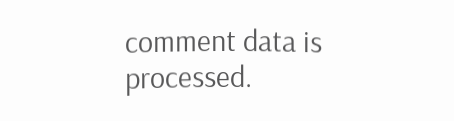comment data is processed.